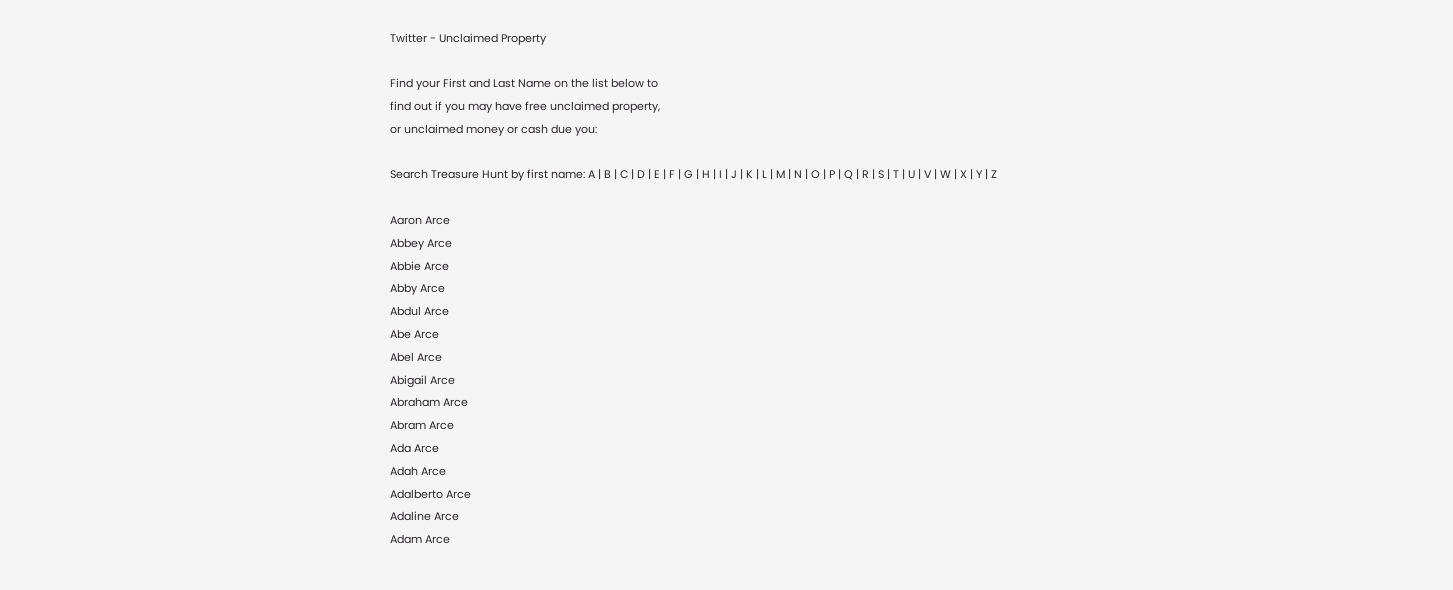Twitter - Unclaimed Property

Find your First and Last Name on the list below to
find out if you may have free unclaimed property,
or unclaimed money or cash due you:

Search Treasure Hunt by first name: A | B | C | D | E | F | G | H | I | J | K | L | M | N | O | P | Q | R | S | T | U | V | W | X | Y | Z

Aaron Arce
Abbey Arce
Abbie Arce
Abby Arce
Abdul Arce
Abe Arce
Abel Arce
Abigail Arce
Abraham Arce
Abram Arce
Ada Arce
Adah Arce
Adalberto Arce
Adaline Arce
Adam Arce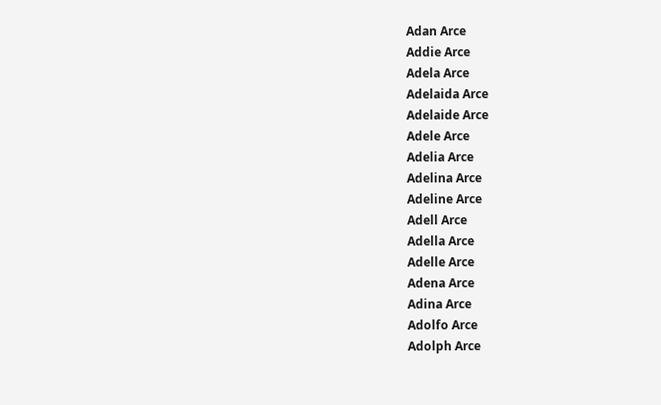Adan Arce
Addie Arce
Adela Arce
Adelaida Arce
Adelaide Arce
Adele Arce
Adelia Arce
Adelina Arce
Adeline Arce
Adell Arce
Adella Arce
Adelle Arce
Adena Arce
Adina Arce
Adolfo Arce
Adolph Arce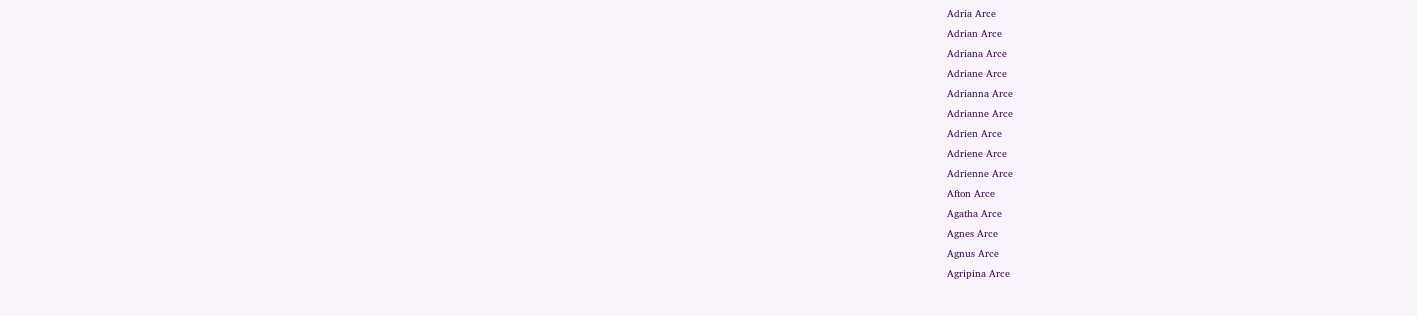Adria Arce
Adrian Arce
Adriana Arce
Adriane Arce
Adrianna Arce
Adrianne Arce
Adrien Arce
Adriene Arce
Adrienne Arce
Afton Arce
Agatha Arce
Agnes Arce
Agnus Arce
Agripina Arce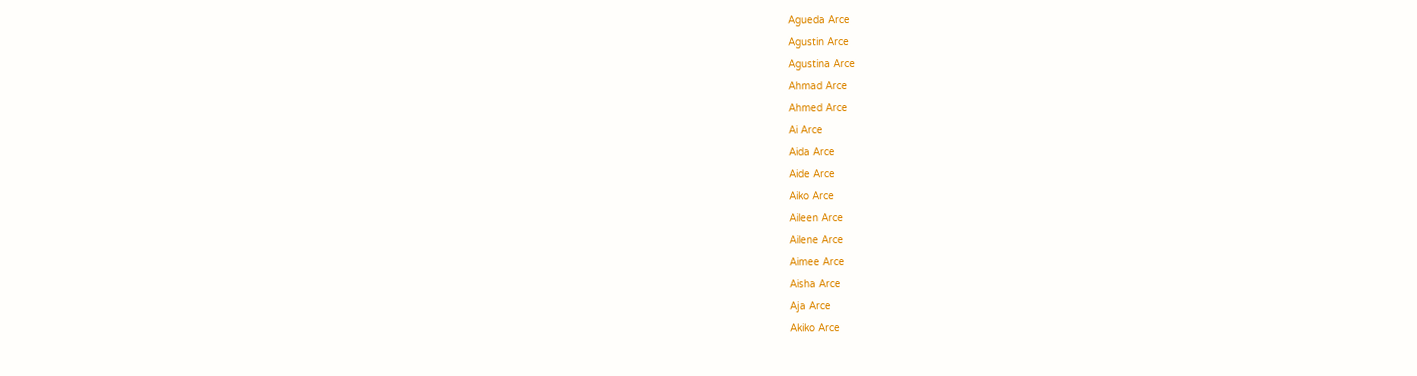Agueda Arce
Agustin Arce
Agustina Arce
Ahmad Arce
Ahmed Arce
Ai Arce
Aida Arce
Aide Arce
Aiko Arce
Aileen Arce
Ailene Arce
Aimee Arce
Aisha Arce
Aja Arce
Akiko Arce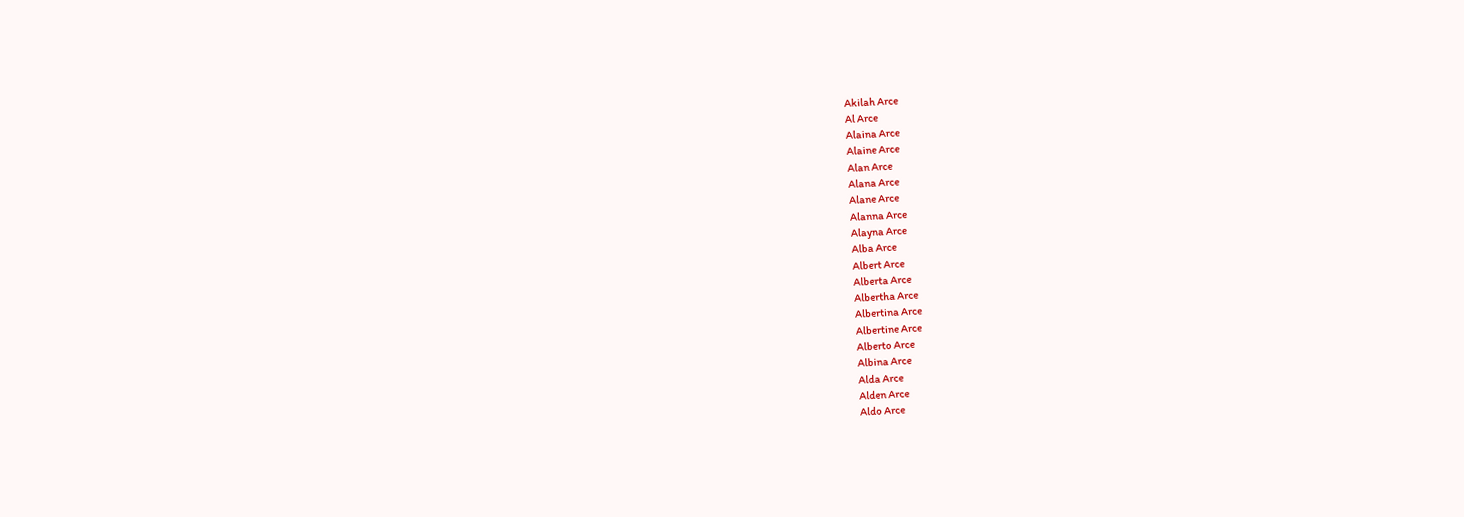Akilah Arce
Al Arce
Alaina Arce
Alaine Arce
Alan Arce
Alana Arce
Alane Arce
Alanna Arce
Alayna Arce
Alba Arce
Albert Arce
Alberta Arce
Albertha Arce
Albertina Arce
Albertine Arce
Alberto Arce
Albina Arce
Alda Arce
Alden Arce
Aldo Arce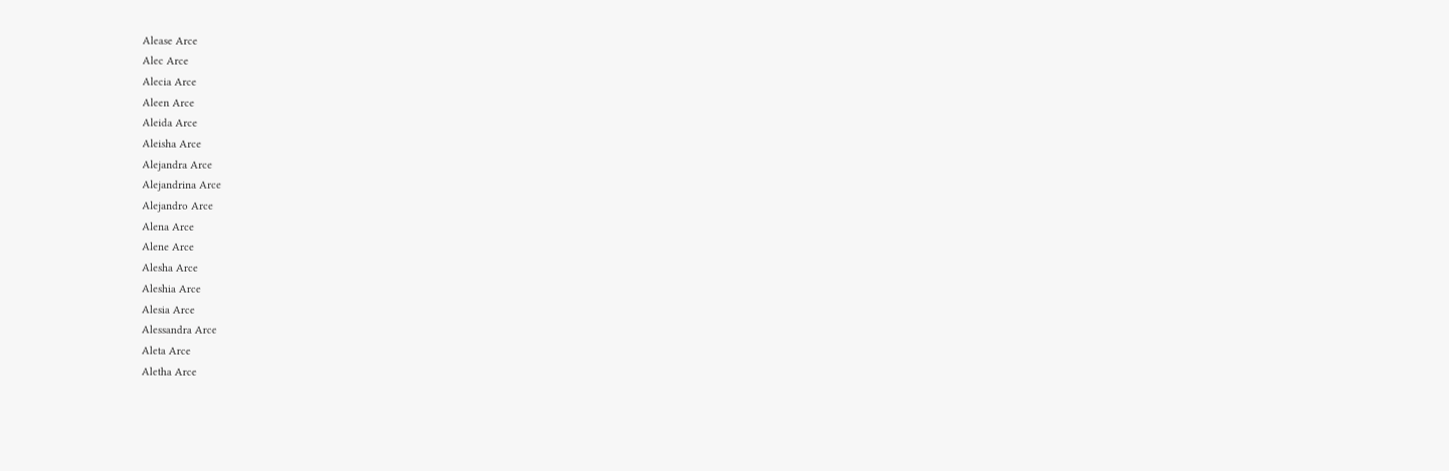Alease Arce
Alec Arce
Alecia Arce
Aleen Arce
Aleida Arce
Aleisha Arce
Alejandra Arce
Alejandrina Arce
Alejandro Arce
Alena Arce
Alene Arce
Alesha Arce
Aleshia Arce
Alesia Arce
Alessandra Arce
Aleta Arce
Aletha Arce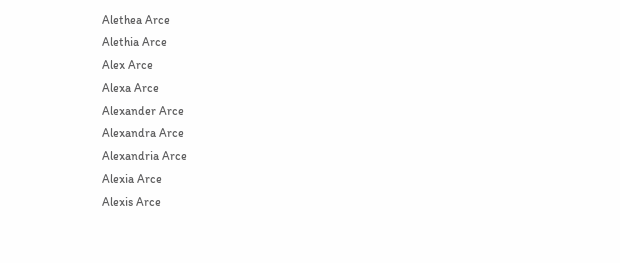Alethea Arce
Alethia Arce
Alex Arce
Alexa Arce
Alexander Arce
Alexandra Arce
Alexandria Arce
Alexia Arce
Alexis Arce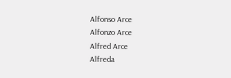Alfonso Arce
Alfonzo Arce
Alfred Arce
Alfreda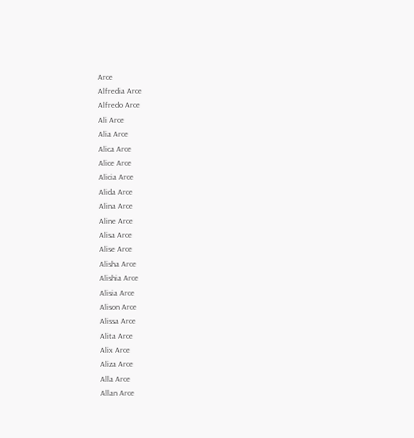Arce
Alfredia Arce
Alfredo Arce
Ali Arce
Alia Arce
Alica Arce
Alice Arce
Alicia Arce
Alida Arce
Alina Arce
Aline Arce
Alisa Arce
Alise Arce
Alisha Arce
Alishia Arce
Alisia Arce
Alison Arce
Alissa Arce
Alita Arce
Alix Arce
Aliza Arce
Alla Arce
Allan Arce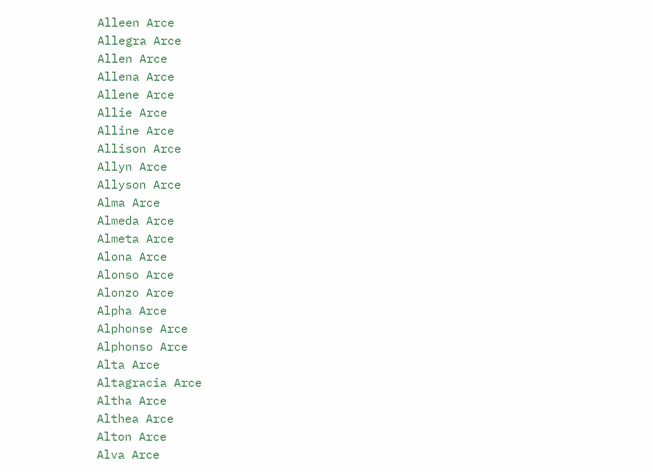Alleen Arce
Allegra Arce
Allen Arce
Allena Arce
Allene Arce
Allie Arce
Alline Arce
Allison Arce
Allyn Arce
Allyson Arce
Alma Arce
Almeda Arce
Almeta Arce
Alona Arce
Alonso Arce
Alonzo Arce
Alpha Arce
Alphonse Arce
Alphonso Arce
Alta Arce
Altagracia Arce
Altha Arce
Althea Arce
Alton Arce
Alva Arce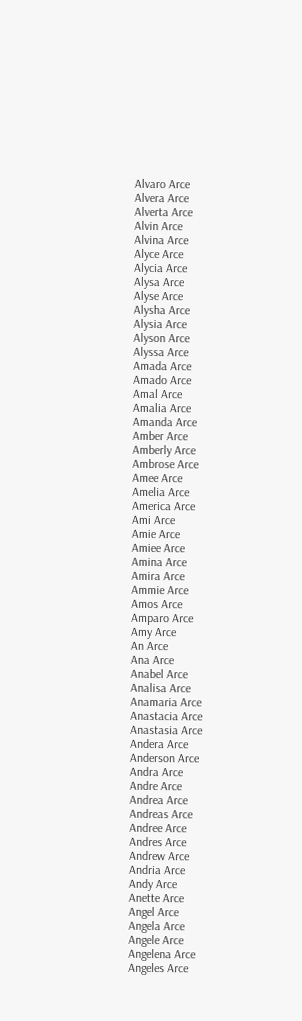Alvaro Arce
Alvera Arce
Alverta Arce
Alvin Arce
Alvina Arce
Alyce Arce
Alycia Arce
Alysa Arce
Alyse Arce
Alysha Arce
Alysia Arce
Alyson Arce
Alyssa Arce
Amada Arce
Amado Arce
Amal Arce
Amalia Arce
Amanda Arce
Amber Arce
Amberly Arce
Ambrose Arce
Amee Arce
Amelia Arce
America Arce
Ami Arce
Amie Arce
Amiee Arce
Amina Arce
Amira Arce
Ammie Arce
Amos Arce
Amparo Arce
Amy Arce
An Arce
Ana Arce
Anabel Arce
Analisa Arce
Anamaria Arce
Anastacia Arce
Anastasia Arce
Andera Arce
Anderson Arce
Andra Arce
Andre Arce
Andrea Arce
Andreas Arce
Andree Arce
Andres Arce
Andrew Arce
Andria Arce
Andy Arce
Anette Arce
Angel Arce
Angela Arce
Angele Arce
Angelena Arce
Angeles Arce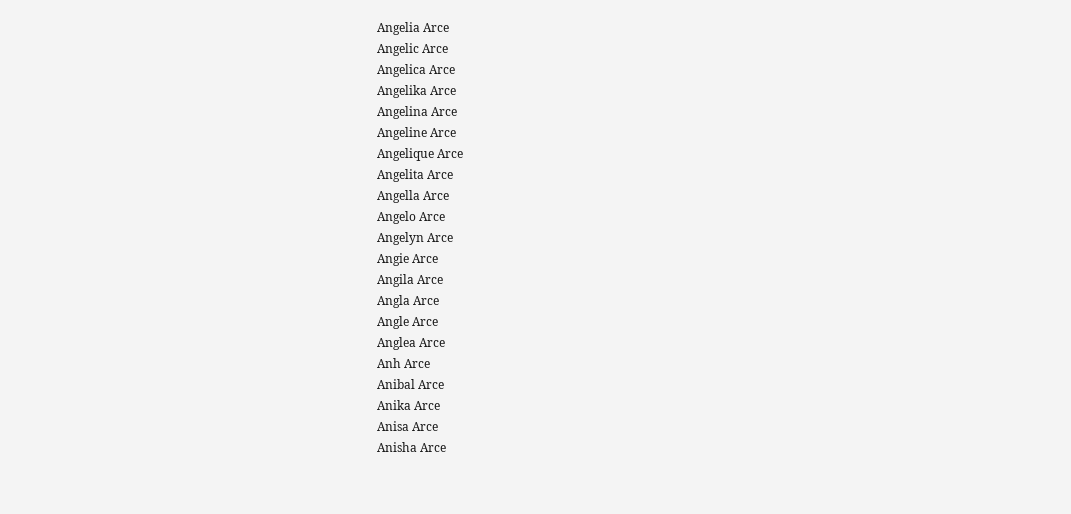Angelia Arce
Angelic Arce
Angelica Arce
Angelika Arce
Angelina Arce
Angeline Arce
Angelique Arce
Angelita Arce
Angella Arce
Angelo Arce
Angelyn Arce
Angie Arce
Angila Arce
Angla Arce
Angle Arce
Anglea Arce
Anh Arce
Anibal Arce
Anika Arce
Anisa Arce
Anisha Arce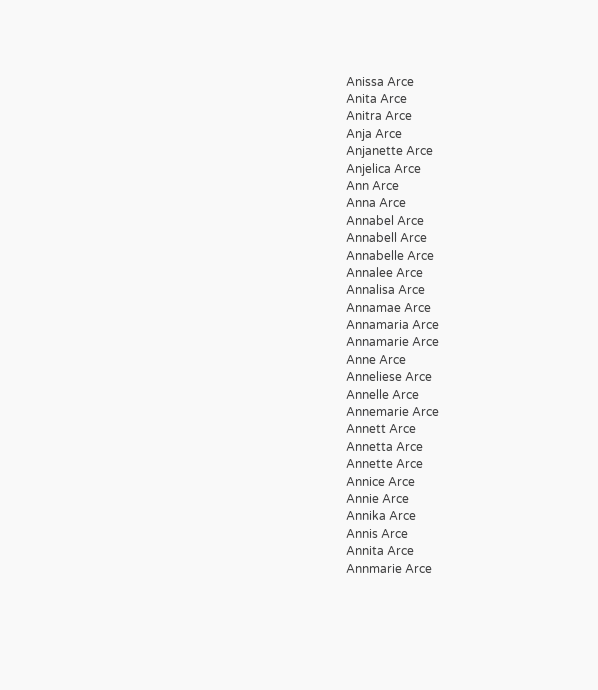Anissa Arce
Anita Arce
Anitra Arce
Anja Arce
Anjanette Arce
Anjelica Arce
Ann Arce
Anna Arce
Annabel Arce
Annabell Arce
Annabelle Arce
Annalee Arce
Annalisa Arce
Annamae Arce
Annamaria Arce
Annamarie Arce
Anne Arce
Anneliese Arce
Annelle Arce
Annemarie Arce
Annett Arce
Annetta Arce
Annette Arce
Annice Arce
Annie Arce
Annika Arce
Annis Arce
Annita Arce
Annmarie Arce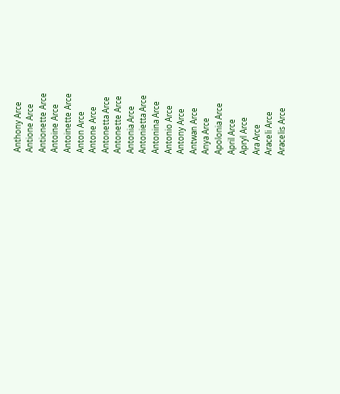Anthony Arce
Antione Arce
Antionette Arce
Antoine Arce
Antoinette Arce
Anton Arce
Antone Arce
Antonetta Arce
Antonette Arce
Antonia Arce
Antonietta Arce
Antonina Arce
Antonio Arce
Antony Arce
Antwan Arce
Anya Arce
Apolonia Arce
April Arce
Apryl Arce
Ara Arce
Araceli Arce
Aracelis Arce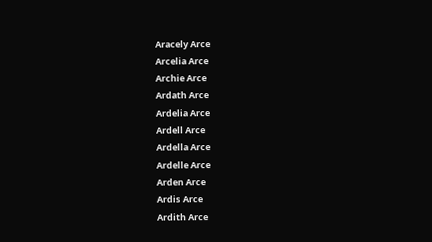Aracely Arce
Arcelia Arce
Archie Arce
Ardath Arce
Ardelia Arce
Ardell Arce
Ardella Arce
Ardelle Arce
Arden Arce
Ardis Arce
Ardith Arce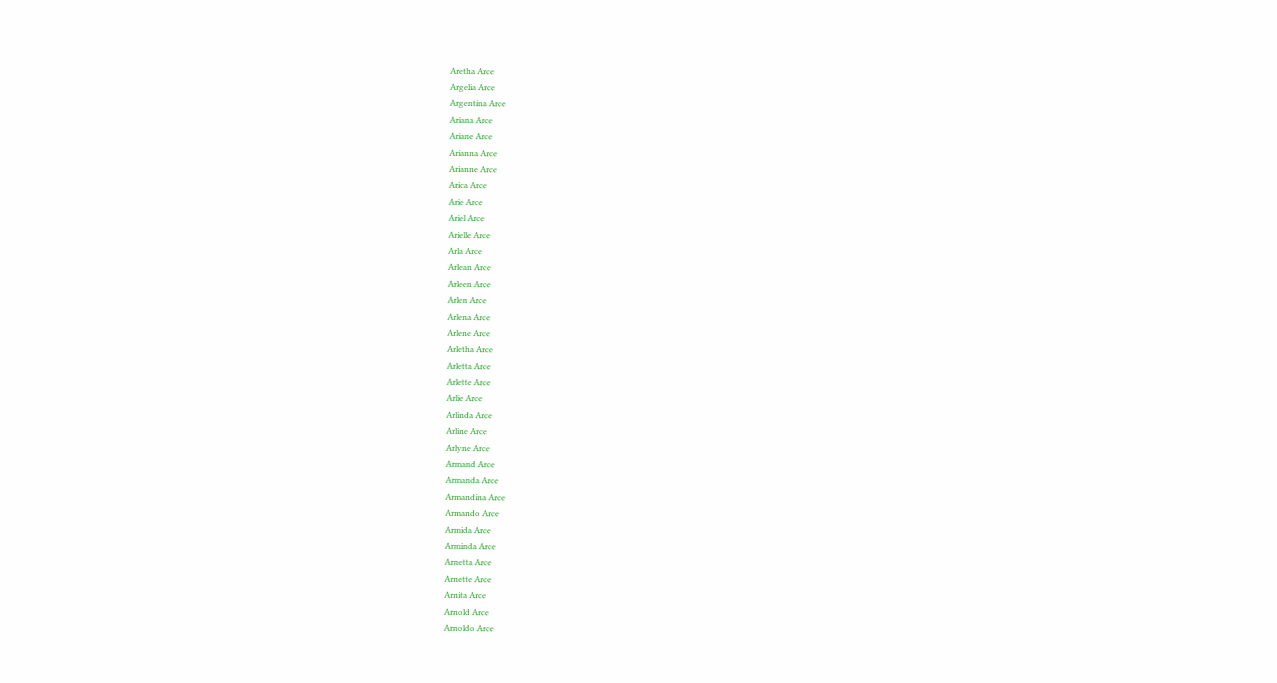Aretha Arce
Argelia Arce
Argentina Arce
Ariana Arce
Ariane Arce
Arianna Arce
Arianne Arce
Arica Arce
Arie Arce
Ariel Arce
Arielle Arce
Arla Arce
Arlean Arce
Arleen Arce
Arlen Arce
Arlena Arce
Arlene Arce
Arletha Arce
Arletta Arce
Arlette Arce
Arlie Arce
Arlinda Arce
Arline Arce
Arlyne Arce
Armand Arce
Armanda Arce
Armandina Arce
Armando Arce
Armida Arce
Arminda Arce
Arnetta Arce
Arnette Arce
Arnita Arce
Arnold Arce
Arnoldo Arce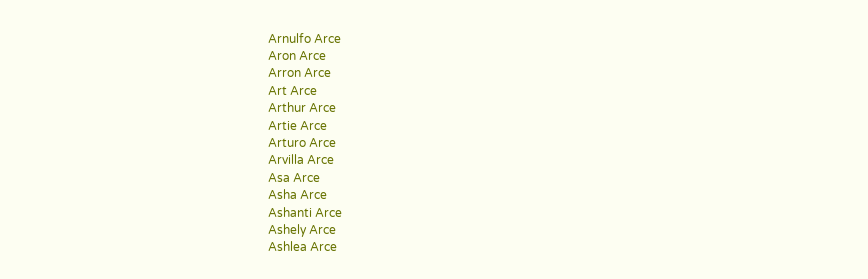Arnulfo Arce
Aron Arce
Arron Arce
Art Arce
Arthur Arce
Artie Arce
Arturo Arce
Arvilla Arce
Asa Arce
Asha Arce
Ashanti Arce
Ashely Arce
Ashlea Arce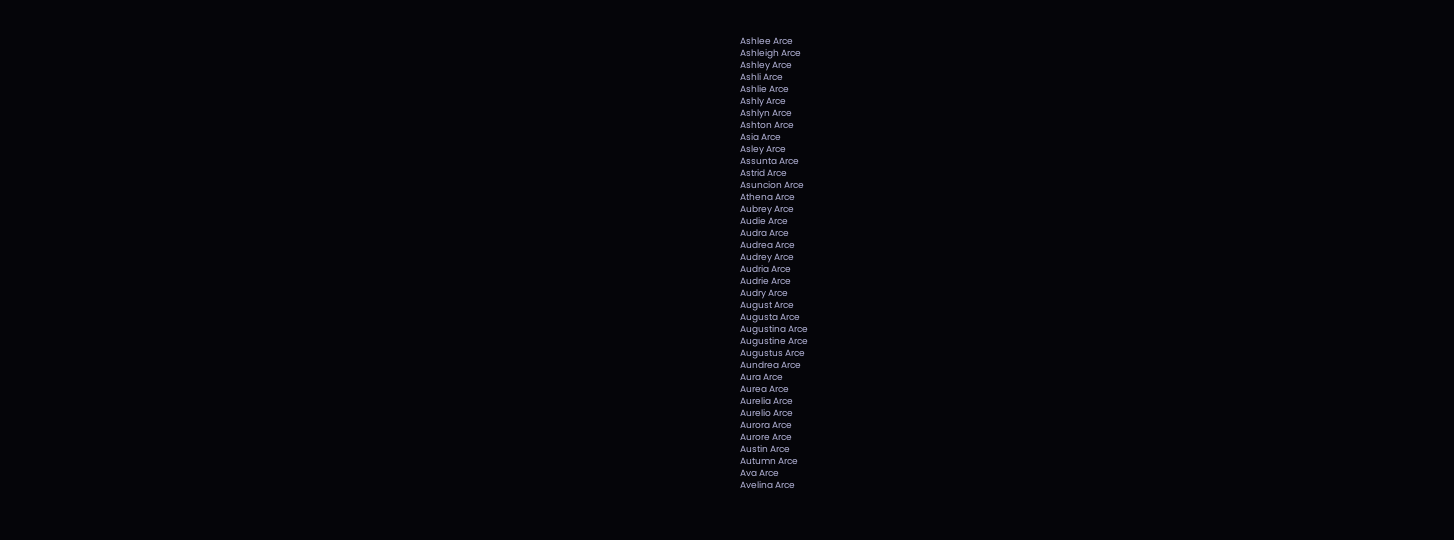Ashlee Arce
Ashleigh Arce
Ashley Arce
Ashli Arce
Ashlie Arce
Ashly Arce
Ashlyn Arce
Ashton Arce
Asia Arce
Asley Arce
Assunta Arce
Astrid Arce
Asuncion Arce
Athena Arce
Aubrey Arce
Audie Arce
Audra Arce
Audrea Arce
Audrey Arce
Audria Arce
Audrie Arce
Audry Arce
August Arce
Augusta Arce
Augustina Arce
Augustine Arce
Augustus Arce
Aundrea Arce
Aura Arce
Aurea Arce
Aurelia Arce
Aurelio Arce
Aurora Arce
Aurore Arce
Austin Arce
Autumn Arce
Ava Arce
Avelina Arce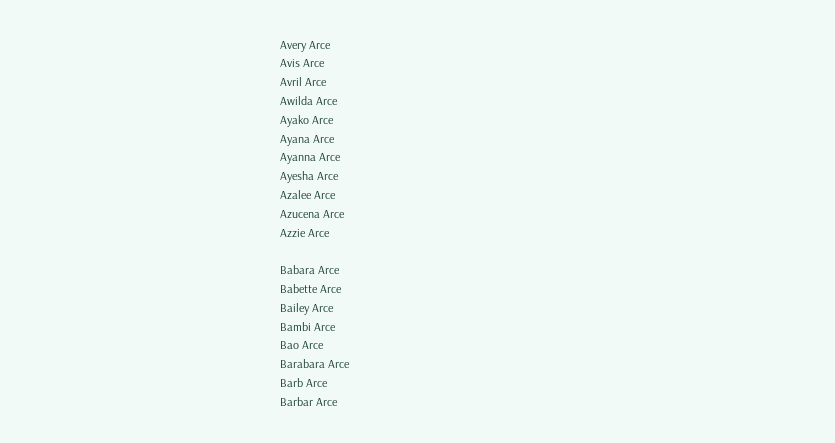Avery Arce
Avis Arce
Avril Arce
Awilda Arce
Ayako Arce
Ayana Arce
Ayanna Arce
Ayesha Arce
Azalee Arce
Azucena Arce
Azzie Arce

Babara Arce
Babette Arce
Bailey Arce
Bambi Arce
Bao Arce
Barabara Arce
Barb Arce
Barbar Arce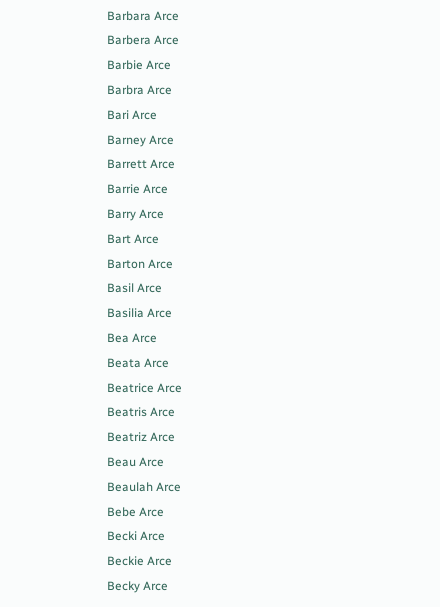Barbara Arce
Barbera Arce
Barbie Arce
Barbra Arce
Bari Arce
Barney Arce
Barrett Arce
Barrie Arce
Barry Arce
Bart Arce
Barton Arce
Basil Arce
Basilia Arce
Bea Arce
Beata Arce
Beatrice Arce
Beatris Arce
Beatriz Arce
Beau Arce
Beaulah Arce
Bebe Arce
Becki Arce
Beckie Arce
Becky Arce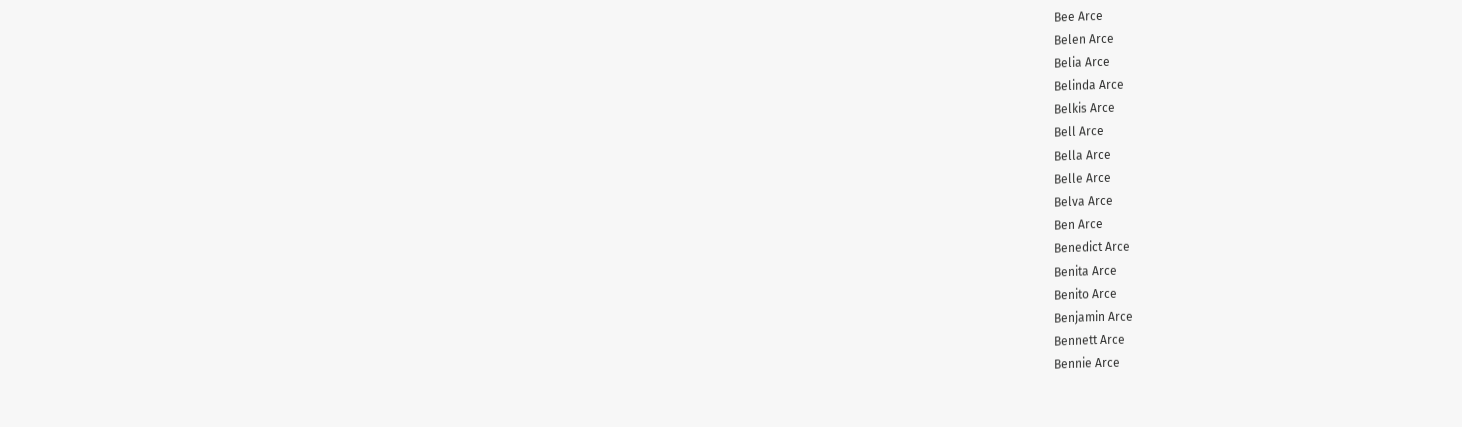Bee Arce
Belen Arce
Belia Arce
Belinda Arce
Belkis Arce
Bell Arce
Bella Arce
Belle Arce
Belva Arce
Ben Arce
Benedict Arce
Benita Arce
Benito Arce
Benjamin Arce
Bennett Arce
Bennie Arce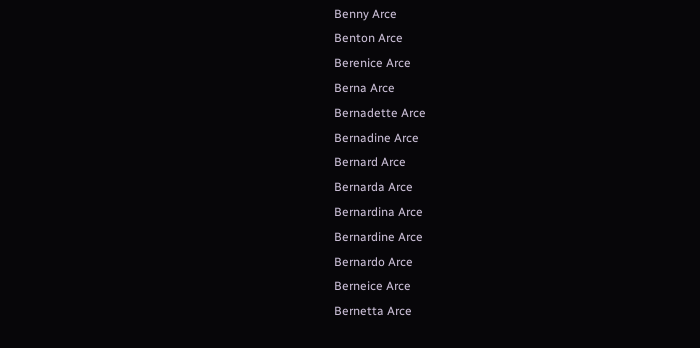Benny Arce
Benton Arce
Berenice Arce
Berna Arce
Bernadette Arce
Bernadine Arce
Bernard Arce
Bernarda Arce
Bernardina Arce
Bernardine Arce
Bernardo Arce
Berneice Arce
Bernetta Arce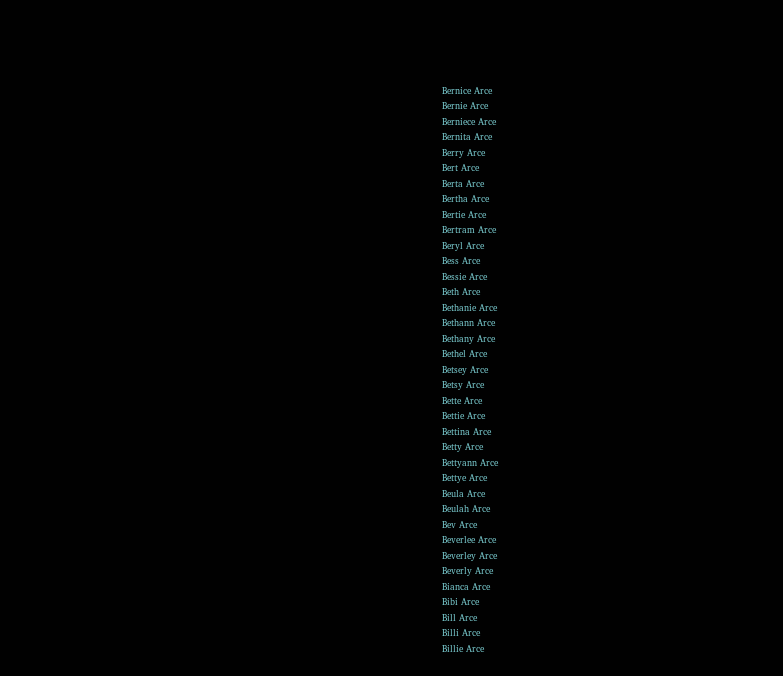Bernice Arce
Bernie Arce
Berniece Arce
Bernita Arce
Berry Arce
Bert Arce
Berta Arce
Bertha Arce
Bertie Arce
Bertram Arce
Beryl Arce
Bess Arce
Bessie Arce
Beth Arce
Bethanie Arce
Bethann Arce
Bethany Arce
Bethel Arce
Betsey Arce
Betsy Arce
Bette Arce
Bettie Arce
Bettina Arce
Betty Arce
Bettyann Arce
Bettye Arce
Beula Arce
Beulah Arce
Bev Arce
Beverlee Arce
Beverley Arce
Beverly Arce
Bianca Arce
Bibi Arce
Bill Arce
Billi Arce
Billie Arce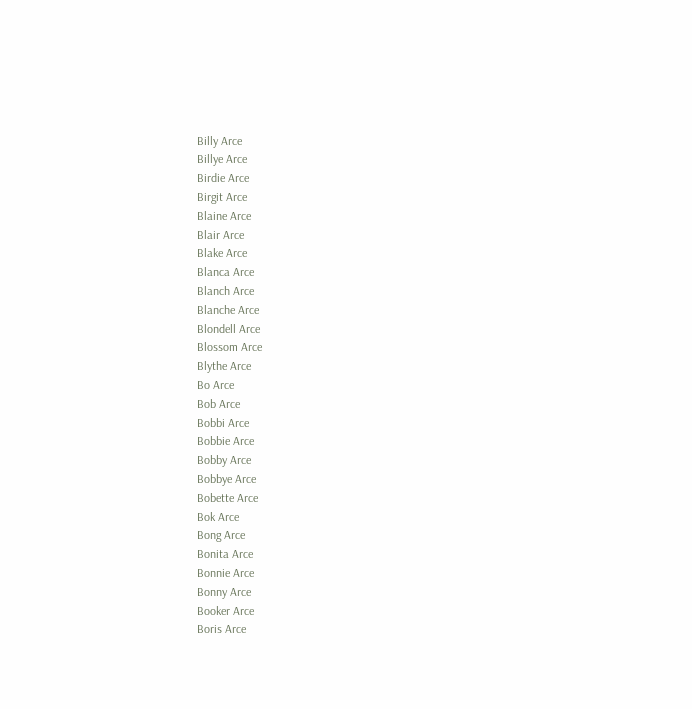Billy Arce
Billye Arce
Birdie Arce
Birgit Arce
Blaine Arce
Blair Arce
Blake Arce
Blanca Arce
Blanch Arce
Blanche Arce
Blondell Arce
Blossom Arce
Blythe Arce
Bo Arce
Bob Arce
Bobbi Arce
Bobbie Arce
Bobby Arce
Bobbye Arce
Bobette Arce
Bok Arce
Bong Arce
Bonita Arce
Bonnie Arce
Bonny Arce
Booker Arce
Boris Arce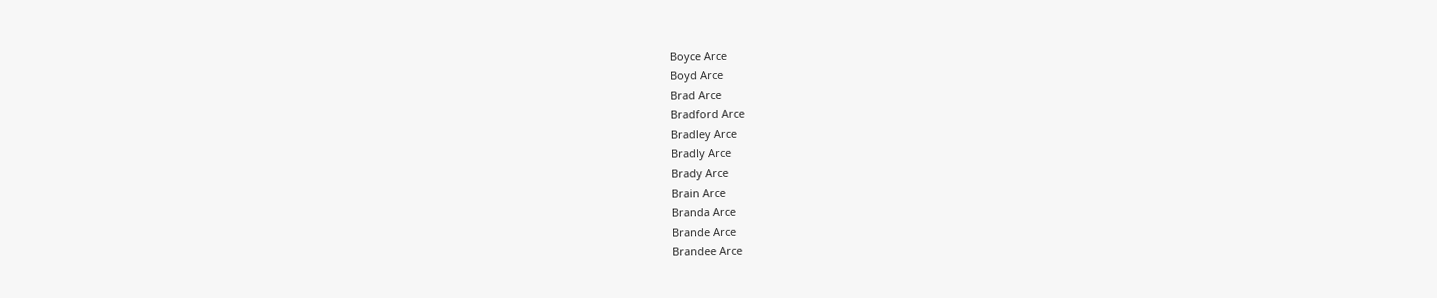Boyce Arce
Boyd Arce
Brad Arce
Bradford Arce
Bradley Arce
Bradly Arce
Brady Arce
Brain Arce
Branda Arce
Brande Arce
Brandee Arce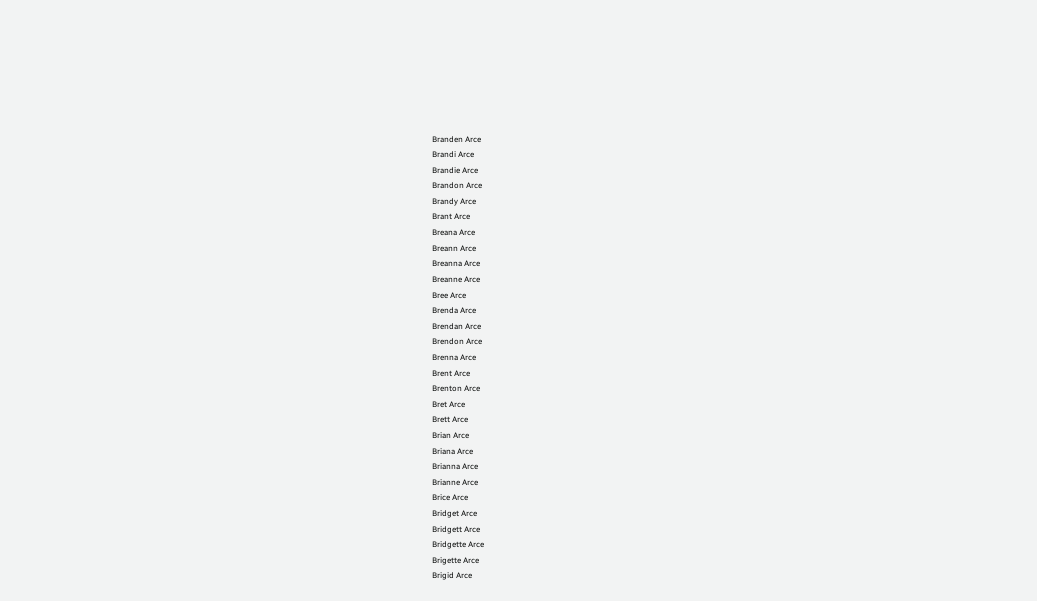Branden Arce
Brandi Arce
Brandie Arce
Brandon Arce
Brandy Arce
Brant Arce
Breana Arce
Breann Arce
Breanna Arce
Breanne Arce
Bree Arce
Brenda Arce
Brendan Arce
Brendon Arce
Brenna Arce
Brent Arce
Brenton Arce
Bret Arce
Brett Arce
Brian Arce
Briana Arce
Brianna Arce
Brianne Arce
Brice Arce
Bridget Arce
Bridgett Arce
Bridgette Arce
Brigette Arce
Brigid Arce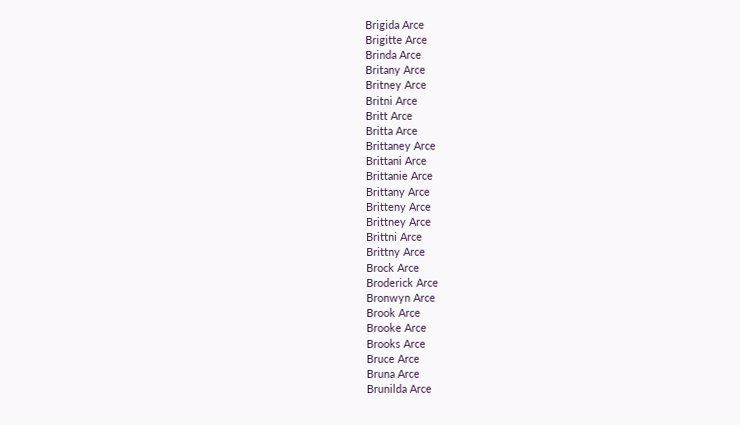Brigida Arce
Brigitte Arce
Brinda Arce
Britany Arce
Britney Arce
Britni Arce
Britt Arce
Britta Arce
Brittaney Arce
Brittani Arce
Brittanie Arce
Brittany Arce
Britteny Arce
Brittney Arce
Brittni Arce
Brittny Arce
Brock Arce
Broderick Arce
Bronwyn Arce
Brook Arce
Brooke Arce
Brooks Arce
Bruce Arce
Bruna Arce
Brunilda Arce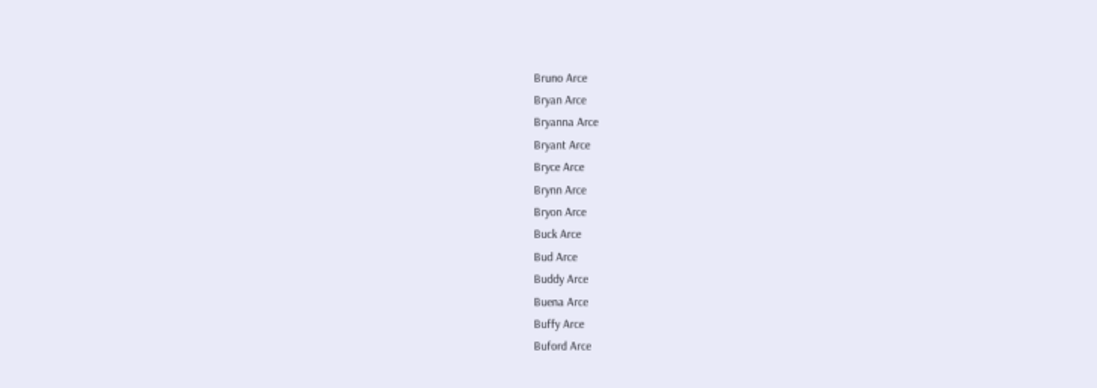Bruno Arce
Bryan Arce
Bryanna Arce
Bryant Arce
Bryce Arce
Brynn Arce
Bryon Arce
Buck Arce
Bud Arce
Buddy Arce
Buena Arce
Buffy Arce
Buford Arce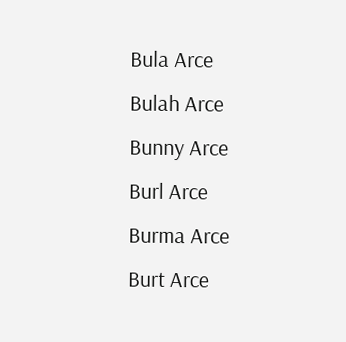Bula Arce
Bulah Arce
Bunny Arce
Burl Arce
Burma Arce
Burt Arce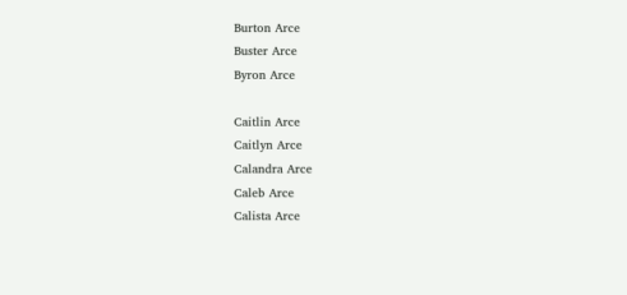Burton Arce
Buster Arce
Byron Arce

Caitlin Arce
Caitlyn Arce
Calandra Arce
Caleb Arce
Calista Arce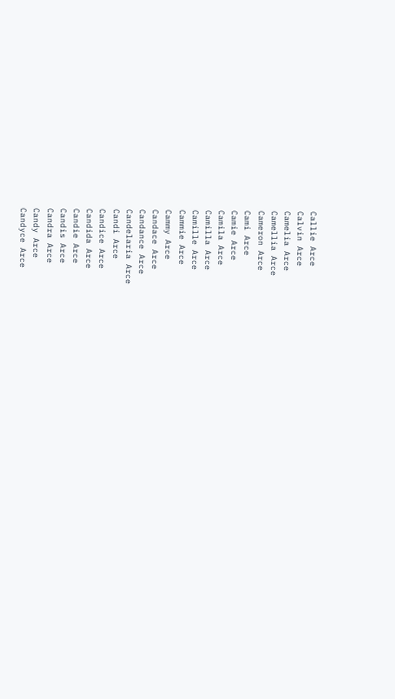Callie Arce
Calvin Arce
Camelia Arce
Camellia Arce
Cameron Arce
Cami Arce
Camie Arce
Camila Arce
Camilla Arce
Camille Arce
Cammie Arce
Cammy Arce
Candace Arce
Candance Arce
Candelaria Arce
Candi Arce
Candice Arce
Candida Arce
Candie Arce
Candis Arce
Candra Arce
Candy Arce
Candyce Arce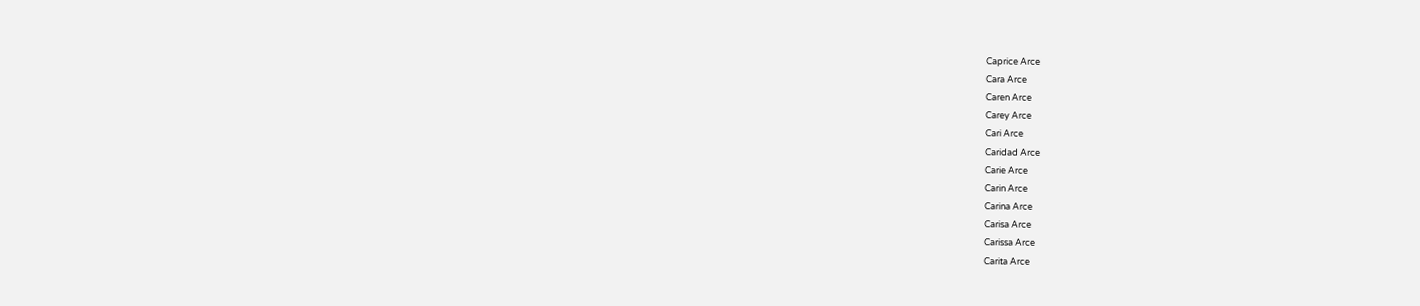Caprice Arce
Cara Arce
Caren Arce
Carey Arce
Cari Arce
Caridad Arce
Carie Arce
Carin Arce
Carina Arce
Carisa Arce
Carissa Arce
Carita Arce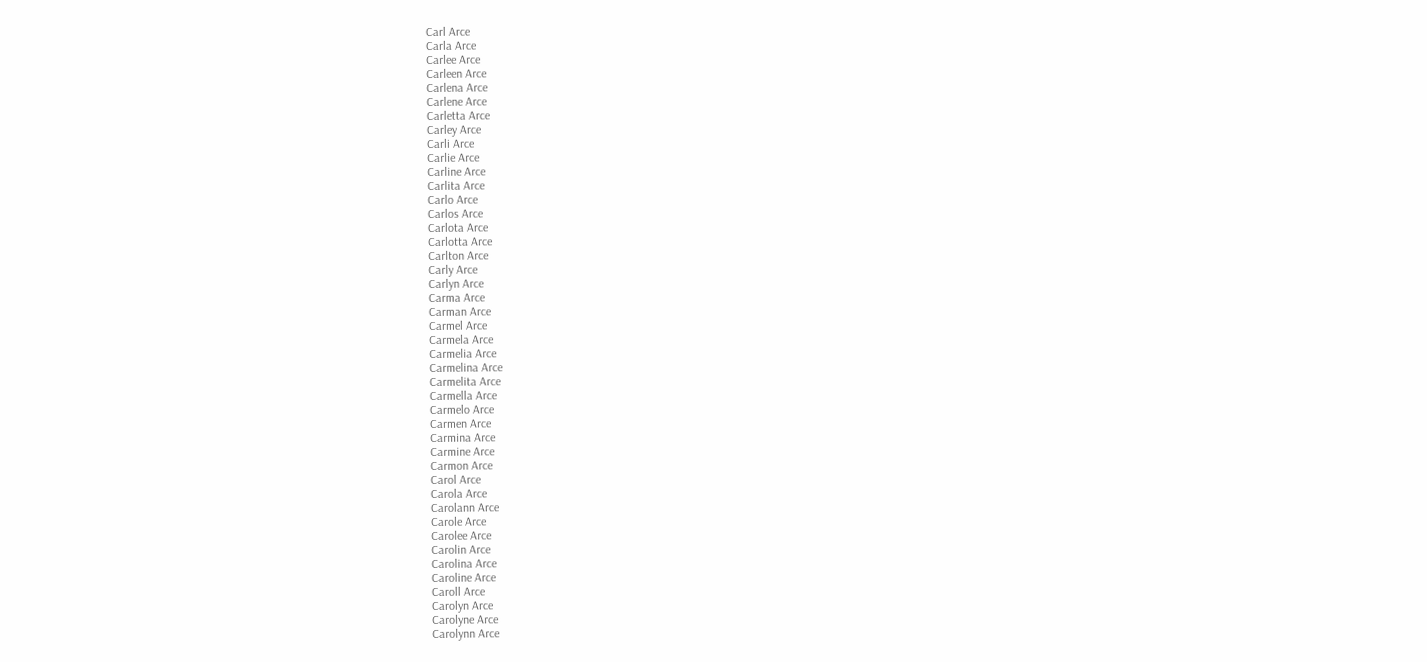Carl Arce
Carla Arce
Carlee Arce
Carleen Arce
Carlena Arce
Carlene Arce
Carletta Arce
Carley Arce
Carli Arce
Carlie Arce
Carline Arce
Carlita Arce
Carlo Arce
Carlos Arce
Carlota Arce
Carlotta Arce
Carlton Arce
Carly Arce
Carlyn Arce
Carma Arce
Carman Arce
Carmel Arce
Carmela Arce
Carmelia Arce
Carmelina Arce
Carmelita Arce
Carmella Arce
Carmelo Arce
Carmen Arce
Carmina Arce
Carmine Arce
Carmon Arce
Carol Arce
Carola Arce
Carolann Arce
Carole Arce
Carolee Arce
Carolin Arce
Carolina Arce
Caroline Arce
Caroll Arce
Carolyn Arce
Carolyne Arce
Carolynn Arce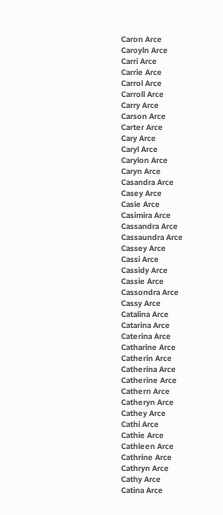Caron Arce
Caroyln Arce
Carri Arce
Carrie Arce
Carrol Arce
Carroll Arce
Carry Arce
Carson Arce
Carter Arce
Cary Arce
Caryl Arce
Carylon Arce
Caryn Arce
Casandra Arce
Casey Arce
Casie Arce
Casimira Arce
Cassandra Arce
Cassaundra Arce
Cassey Arce
Cassi Arce
Cassidy Arce
Cassie Arce
Cassondra Arce
Cassy Arce
Catalina Arce
Catarina Arce
Caterina Arce
Catharine Arce
Catherin Arce
Catherina Arce
Catherine Arce
Cathern Arce
Catheryn Arce
Cathey Arce
Cathi Arce
Cathie Arce
Cathleen Arce
Cathrine Arce
Cathryn Arce
Cathy Arce
Catina Arce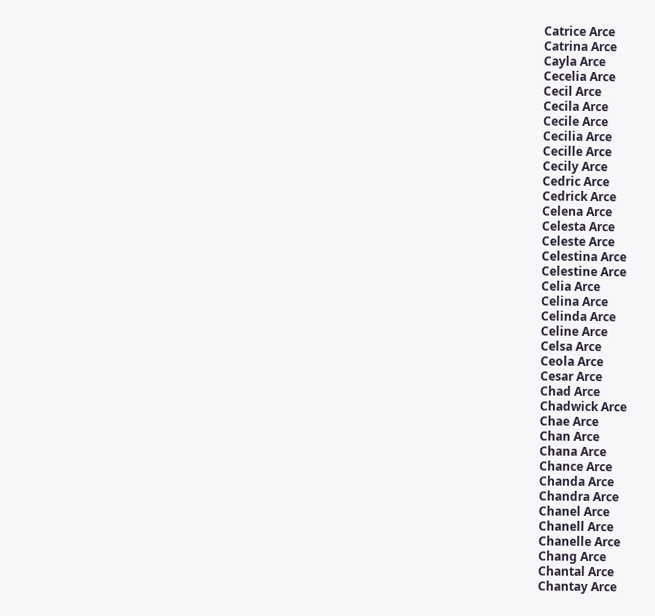Catrice Arce
Catrina Arce
Cayla Arce
Cecelia Arce
Cecil Arce
Cecila Arce
Cecile Arce
Cecilia Arce
Cecille Arce
Cecily Arce
Cedric Arce
Cedrick Arce
Celena Arce
Celesta Arce
Celeste Arce
Celestina Arce
Celestine Arce
Celia Arce
Celina Arce
Celinda Arce
Celine Arce
Celsa Arce
Ceola Arce
Cesar Arce
Chad Arce
Chadwick Arce
Chae Arce
Chan Arce
Chana Arce
Chance Arce
Chanda Arce
Chandra Arce
Chanel Arce
Chanell Arce
Chanelle Arce
Chang Arce
Chantal Arce
Chantay Arce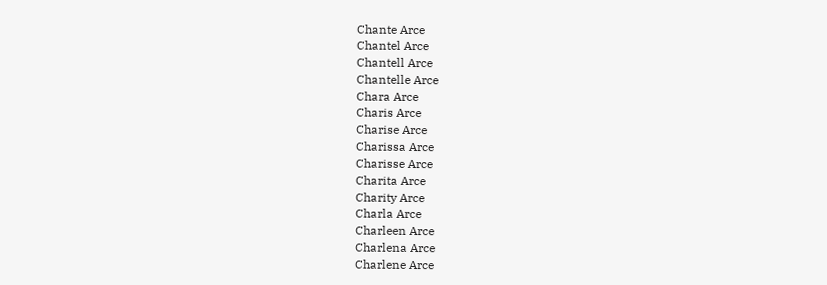Chante Arce
Chantel Arce
Chantell Arce
Chantelle Arce
Chara Arce
Charis Arce
Charise Arce
Charissa Arce
Charisse Arce
Charita Arce
Charity Arce
Charla Arce
Charleen Arce
Charlena Arce
Charlene Arce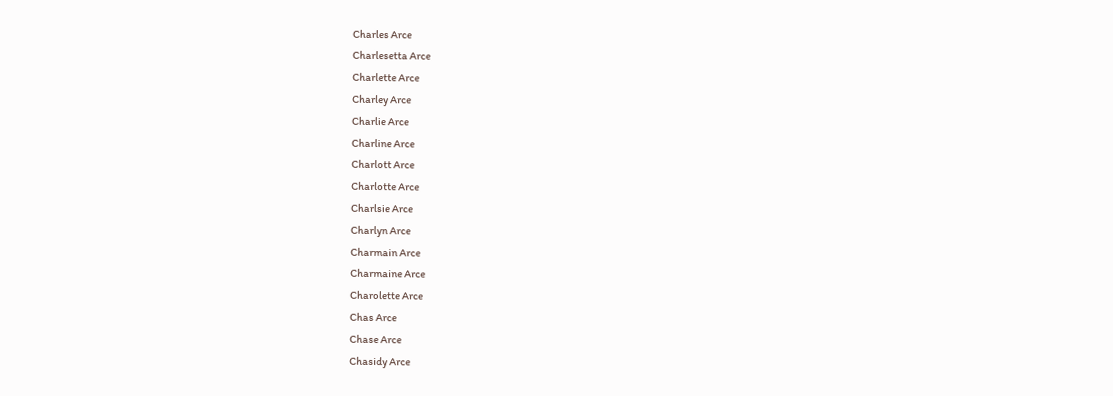Charles Arce
Charlesetta Arce
Charlette Arce
Charley Arce
Charlie Arce
Charline Arce
Charlott Arce
Charlotte Arce
Charlsie Arce
Charlyn Arce
Charmain Arce
Charmaine Arce
Charolette Arce
Chas Arce
Chase Arce
Chasidy Arce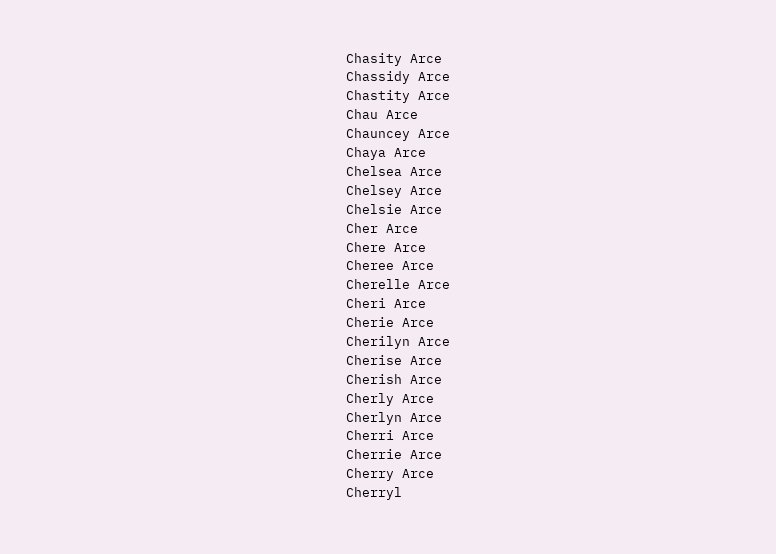Chasity Arce
Chassidy Arce
Chastity Arce
Chau Arce
Chauncey Arce
Chaya Arce
Chelsea Arce
Chelsey Arce
Chelsie Arce
Cher Arce
Chere Arce
Cheree Arce
Cherelle Arce
Cheri Arce
Cherie Arce
Cherilyn Arce
Cherise Arce
Cherish Arce
Cherly Arce
Cherlyn Arce
Cherri Arce
Cherrie Arce
Cherry Arce
Cherryl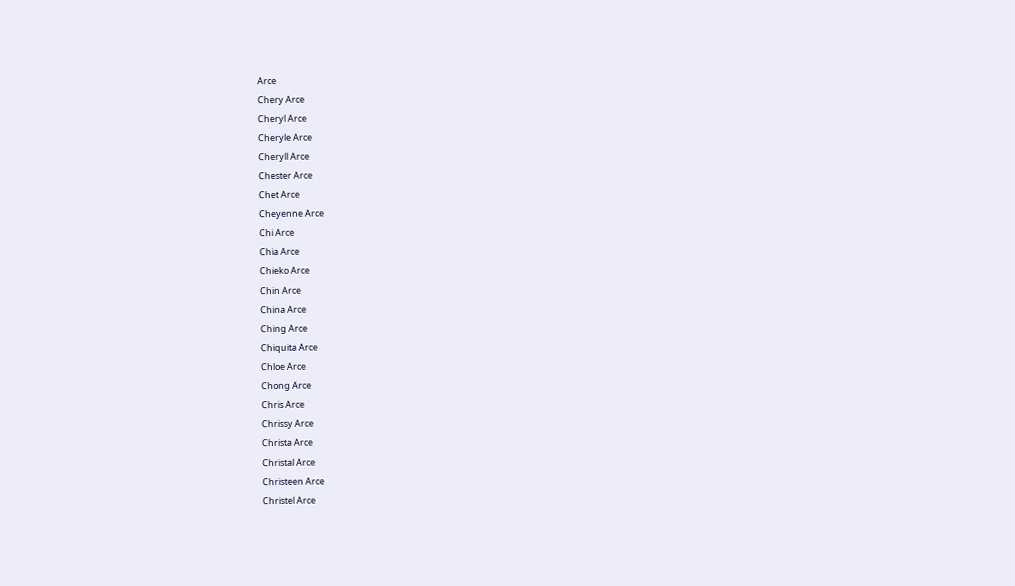Arce
Chery Arce
Cheryl Arce
Cheryle Arce
Cheryll Arce
Chester Arce
Chet Arce
Cheyenne Arce
Chi Arce
Chia Arce
Chieko Arce
Chin Arce
China Arce
Ching Arce
Chiquita Arce
Chloe Arce
Chong Arce
Chris Arce
Chrissy Arce
Christa Arce
Christal Arce
Christeen Arce
Christel Arce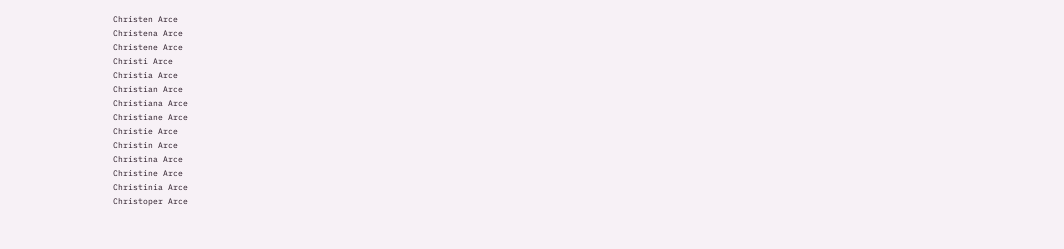Christen Arce
Christena Arce
Christene Arce
Christi Arce
Christia Arce
Christian Arce
Christiana Arce
Christiane Arce
Christie Arce
Christin Arce
Christina Arce
Christine Arce
Christinia Arce
Christoper Arce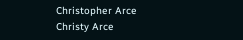Christopher Arce
Christy Arce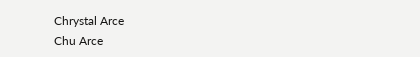Chrystal Arce
Chu Arce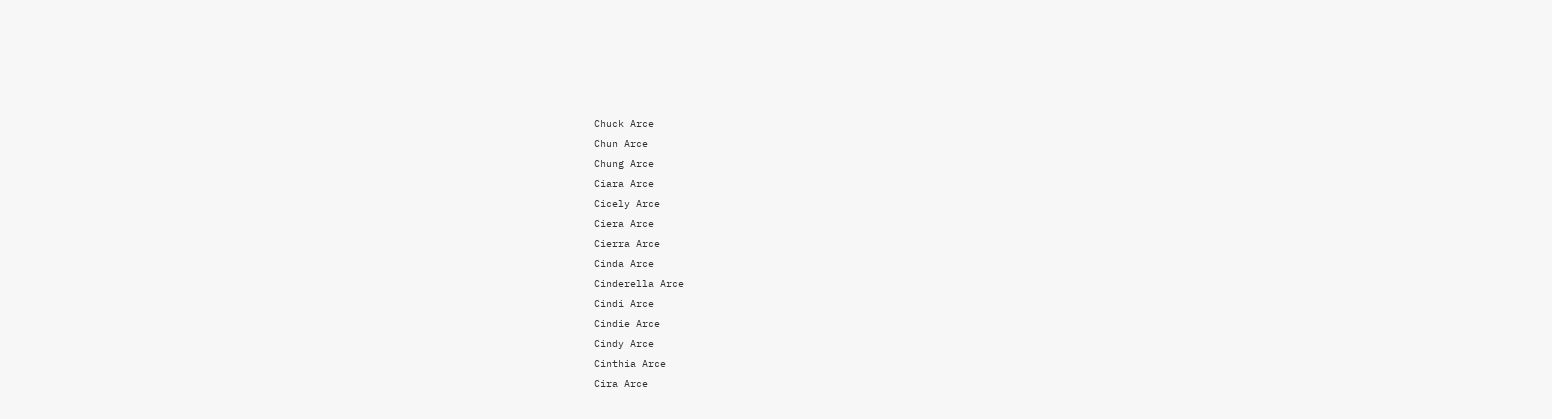Chuck Arce
Chun Arce
Chung Arce
Ciara Arce
Cicely Arce
Ciera Arce
Cierra Arce
Cinda Arce
Cinderella Arce
Cindi Arce
Cindie Arce
Cindy Arce
Cinthia Arce
Cira Arce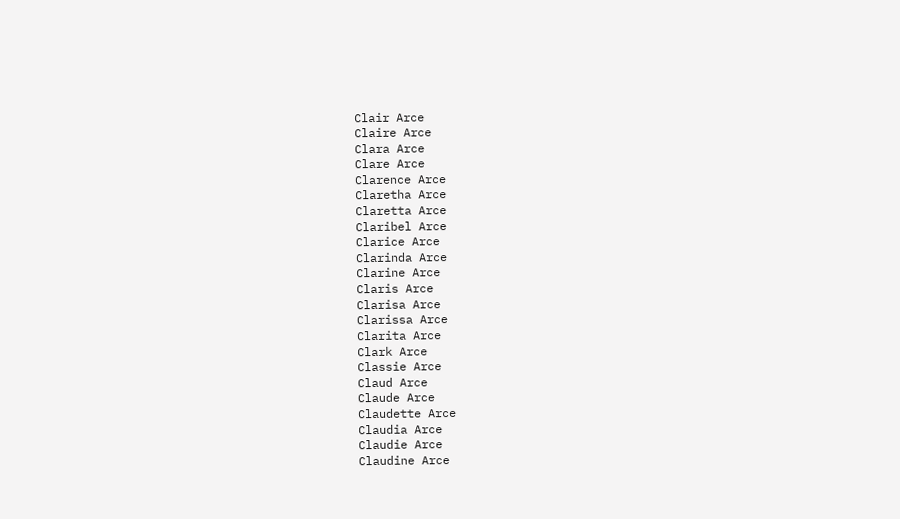Clair Arce
Claire Arce
Clara Arce
Clare Arce
Clarence Arce
Claretha Arce
Claretta Arce
Claribel Arce
Clarice Arce
Clarinda Arce
Clarine Arce
Claris Arce
Clarisa Arce
Clarissa Arce
Clarita Arce
Clark Arce
Classie Arce
Claud Arce
Claude Arce
Claudette Arce
Claudia Arce
Claudie Arce
Claudine Arce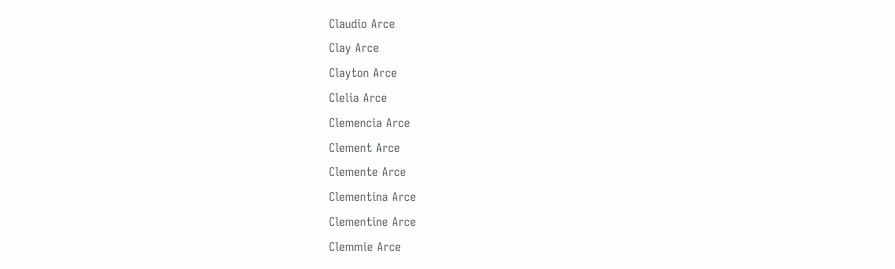Claudio Arce
Clay Arce
Clayton Arce
Clelia Arce
Clemencia Arce
Clement Arce
Clemente Arce
Clementina Arce
Clementine Arce
Clemmie Arce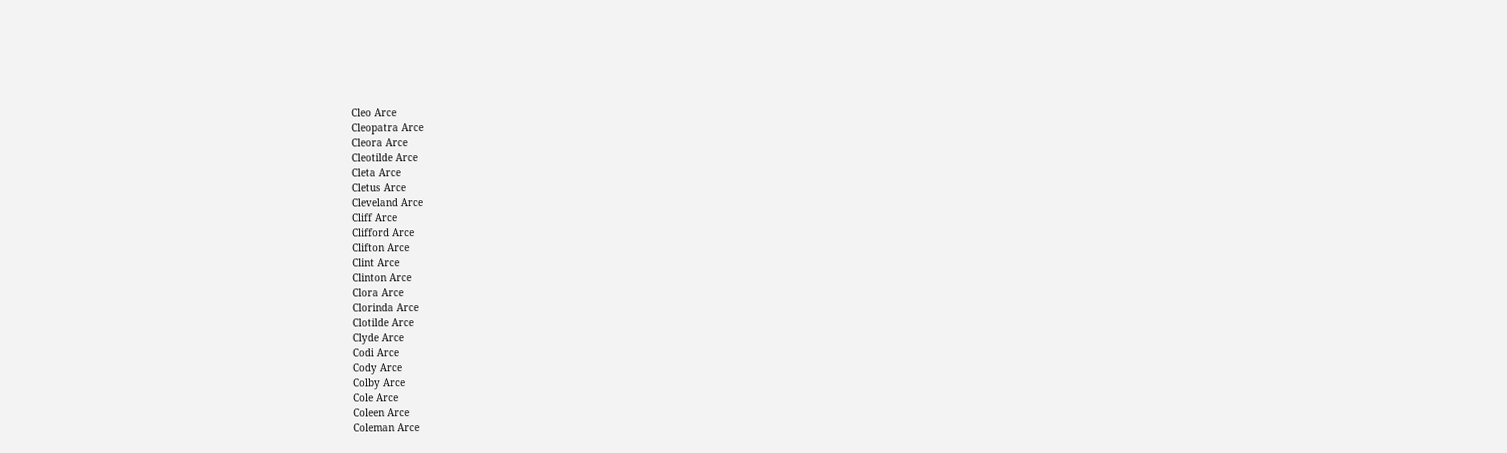Cleo Arce
Cleopatra Arce
Cleora Arce
Cleotilde Arce
Cleta Arce
Cletus Arce
Cleveland Arce
Cliff Arce
Clifford Arce
Clifton Arce
Clint Arce
Clinton Arce
Clora Arce
Clorinda Arce
Clotilde Arce
Clyde Arce
Codi Arce
Cody Arce
Colby Arce
Cole Arce
Coleen Arce
Coleman Arce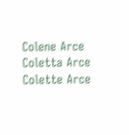Colene Arce
Coletta Arce
Colette Arce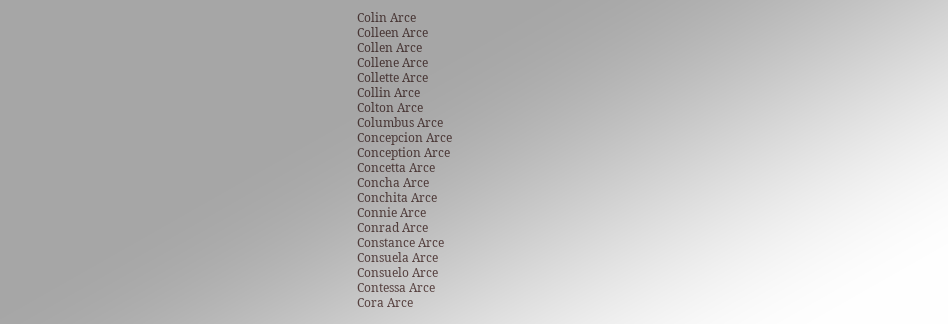Colin Arce
Colleen Arce
Collen Arce
Collene Arce
Collette Arce
Collin Arce
Colton Arce
Columbus Arce
Concepcion Arce
Conception Arce
Concetta Arce
Concha Arce
Conchita Arce
Connie Arce
Conrad Arce
Constance Arce
Consuela Arce
Consuelo Arce
Contessa Arce
Cora Arce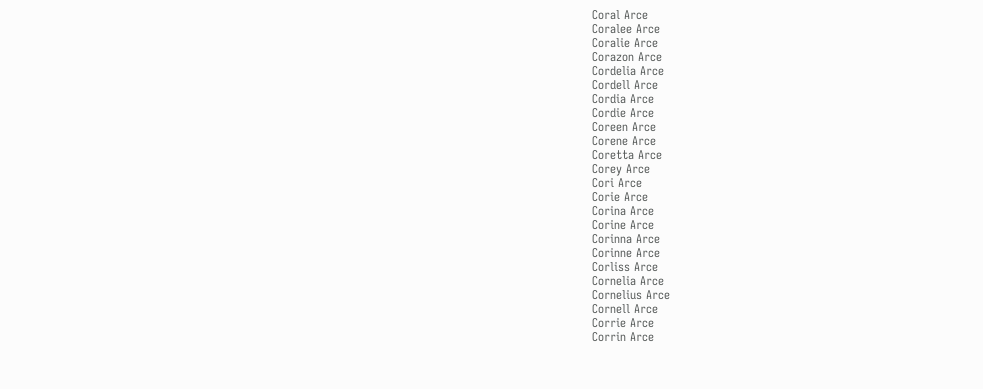Coral Arce
Coralee Arce
Coralie Arce
Corazon Arce
Cordelia Arce
Cordell Arce
Cordia Arce
Cordie Arce
Coreen Arce
Corene Arce
Coretta Arce
Corey Arce
Cori Arce
Corie Arce
Corina Arce
Corine Arce
Corinna Arce
Corinne Arce
Corliss Arce
Cornelia Arce
Cornelius Arce
Cornell Arce
Corrie Arce
Corrin Arce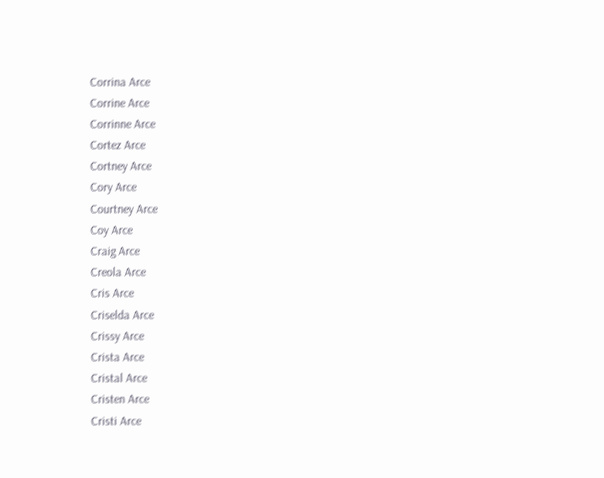Corrina Arce
Corrine Arce
Corrinne Arce
Cortez Arce
Cortney Arce
Cory Arce
Courtney Arce
Coy Arce
Craig Arce
Creola Arce
Cris Arce
Criselda Arce
Crissy Arce
Crista Arce
Cristal Arce
Cristen Arce
Cristi Arce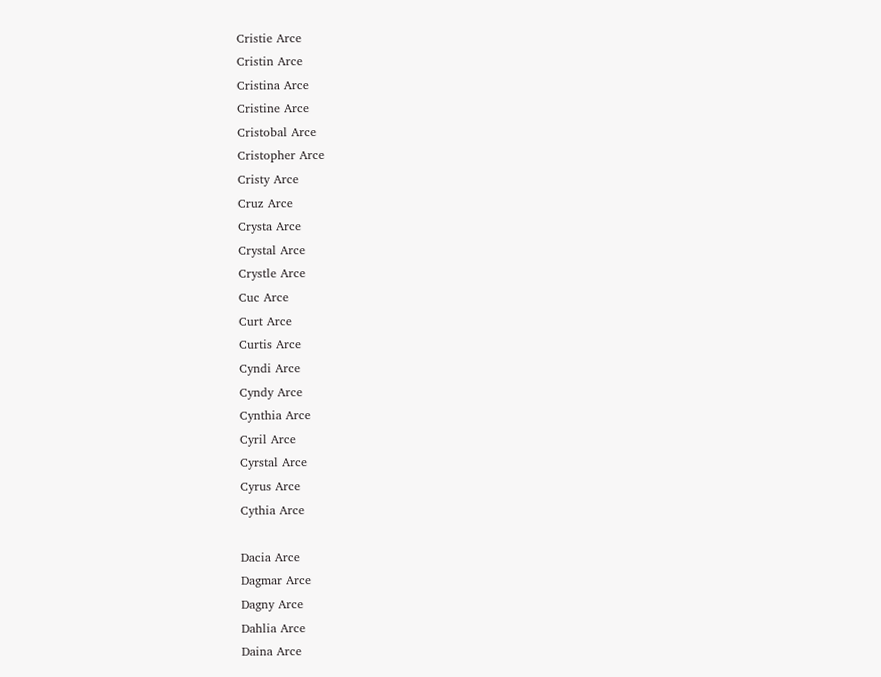Cristie Arce
Cristin Arce
Cristina Arce
Cristine Arce
Cristobal Arce
Cristopher Arce
Cristy Arce
Cruz Arce
Crysta Arce
Crystal Arce
Crystle Arce
Cuc Arce
Curt Arce
Curtis Arce
Cyndi Arce
Cyndy Arce
Cynthia Arce
Cyril Arce
Cyrstal Arce
Cyrus Arce
Cythia Arce

Dacia Arce
Dagmar Arce
Dagny Arce
Dahlia Arce
Daina Arce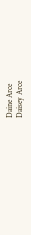Daine Arce
Daisey Arce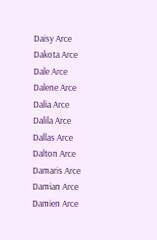Daisy Arce
Dakota Arce
Dale Arce
Dalene Arce
Dalia Arce
Dalila Arce
Dallas Arce
Dalton Arce
Damaris Arce
Damian Arce
Damien Arce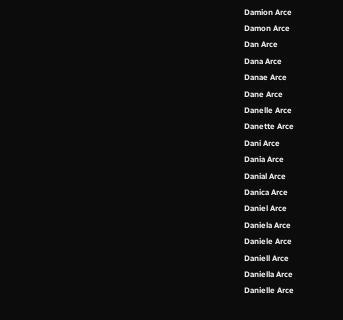Damion Arce
Damon Arce
Dan Arce
Dana Arce
Danae Arce
Dane Arce
Danelle Arce
Danette Arce
Dani Arce
Dania Arce
Danial Arce
Danica Arce
Daniel Arce
Daniela Arce
Daniele Arce
Daniell Arce
Daniella Arce
Danielle Arce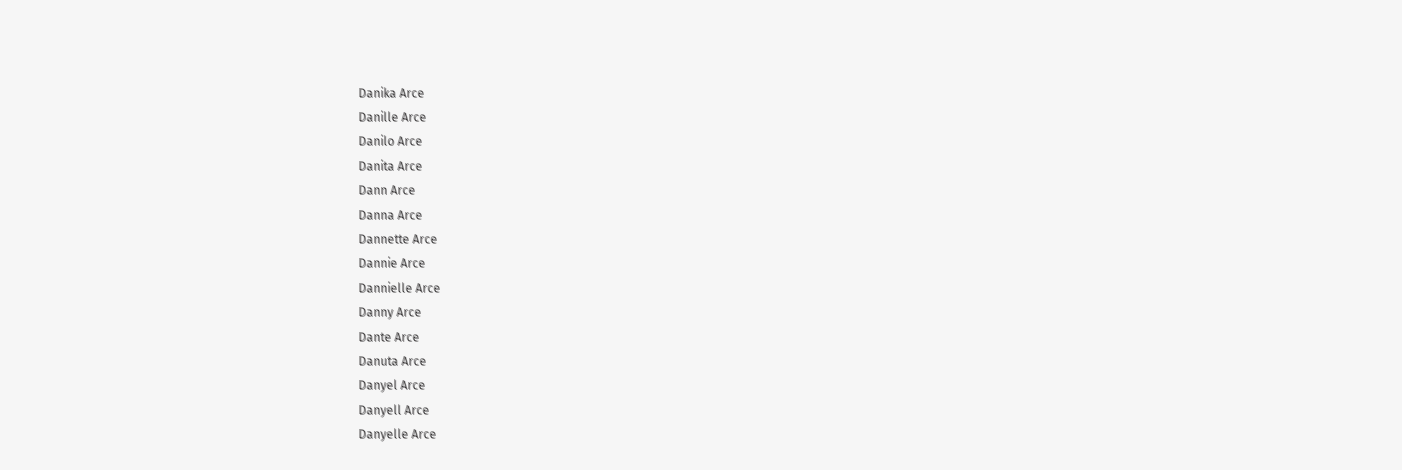Danika Arce
Danille Arce
Danilo Arce
Danita Arce
Dann Arce
Danna Arce
Dannette Arce
Dannie Arce
Dannielle Arce
Danny Arce
Dante Arce
Danuta Arce
Danyel Arce
Danyell Arce
Danyelle Arce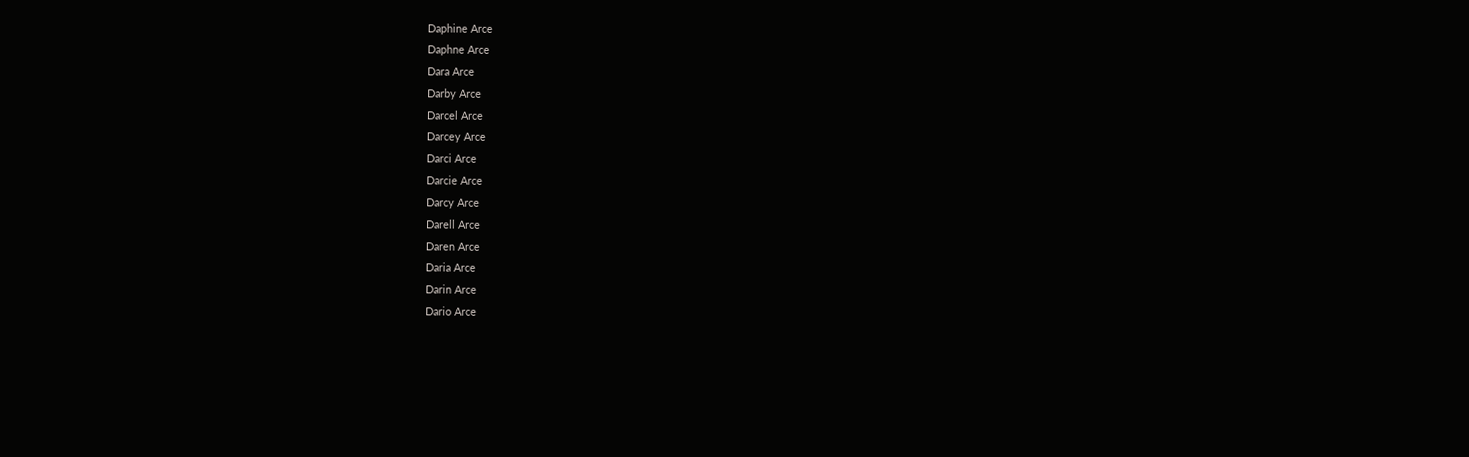Daphine Arce
Daphne Arce
Dara Arce
Darby Arce
Darcel Arce
Darcey Arce
Darci Arce
Darcie Arce
Darcy Arce
Darell Arce
Daren Arce
Daria Arce
Darin Arce
Dario Arce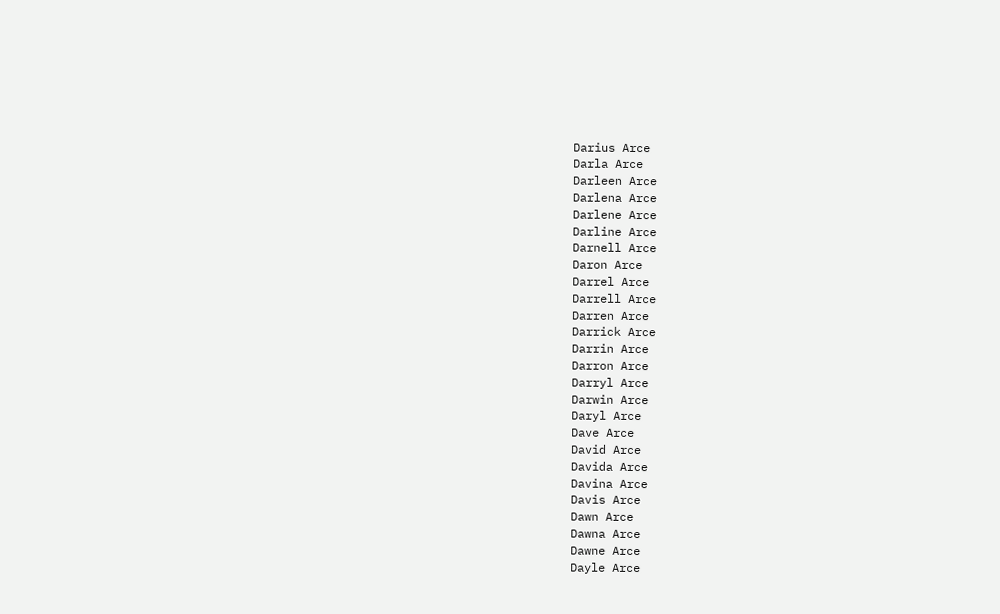Darius Arce
Darla Arce
Darleen Arce
Darlena Arce
Darlene Arce
Darline Arce
Darnell Arce
Daron Arce
Darrel Arce
Darrell Arce
Darren Arce
Darrick Arce
Darrin Arce
Darron Arce
Darryl Arce
Darwin Arce
Daryl Arce
Dave Arce
David Arce
Davida Arce
Davina Arce
Davis Arce
Dawn Arce
Dawna Arce
Dawne Arce
Dayle Arce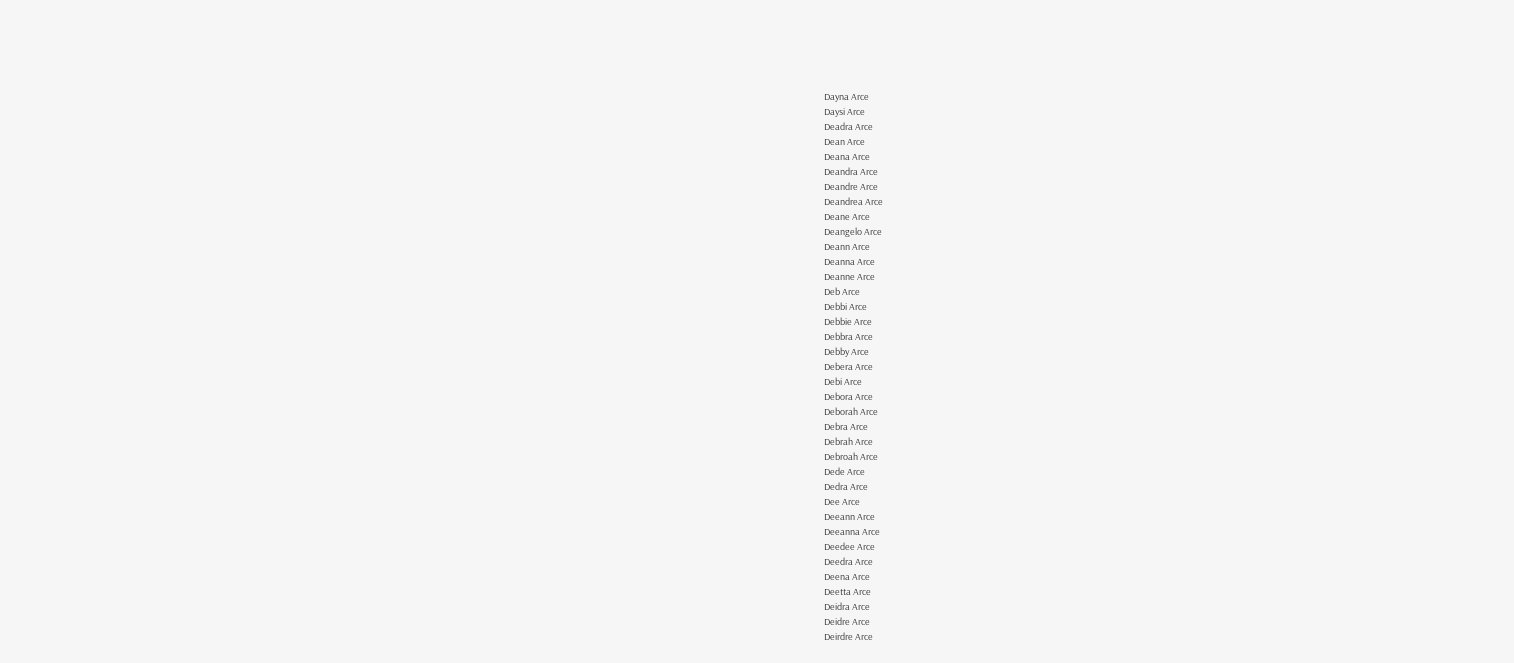Dayna Arce
Daysi Arce
Deadra Arce
Dean Arce
Deana Arce
Deandra Arce
Deandre Arce
Deandrea Arce
Deane Arce
Deangelo Arce
Deann Arce
Deanna Arce
Deanne Arce
Deb Arce
Debbi Arce
Debbie Arce
Debbra Arce
Debby Arce
Debera Arce
Debi Arce
Debora Arce
Deborah Arce
Debra Arce
Debrah Arce
Debroah Arce
Dede Arce
Dedra Arce
Dee Arce
Deeann Arce
Deeanna Arce
Deedee Arce
Deedra Arce
Deena Arce
Deetta Arce
Deidra Arce
Deidre Arce
Deirdre Arce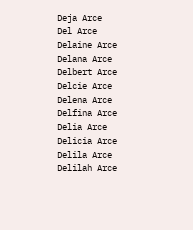Deja Arce
Del Arce
Delaine Arce
Delana Arce
Delbert Arce
Delcie Arce
Delena Arce
Delfina Arce
Delia Arce
Delicia Arce
Delila Arce
Delilah Arce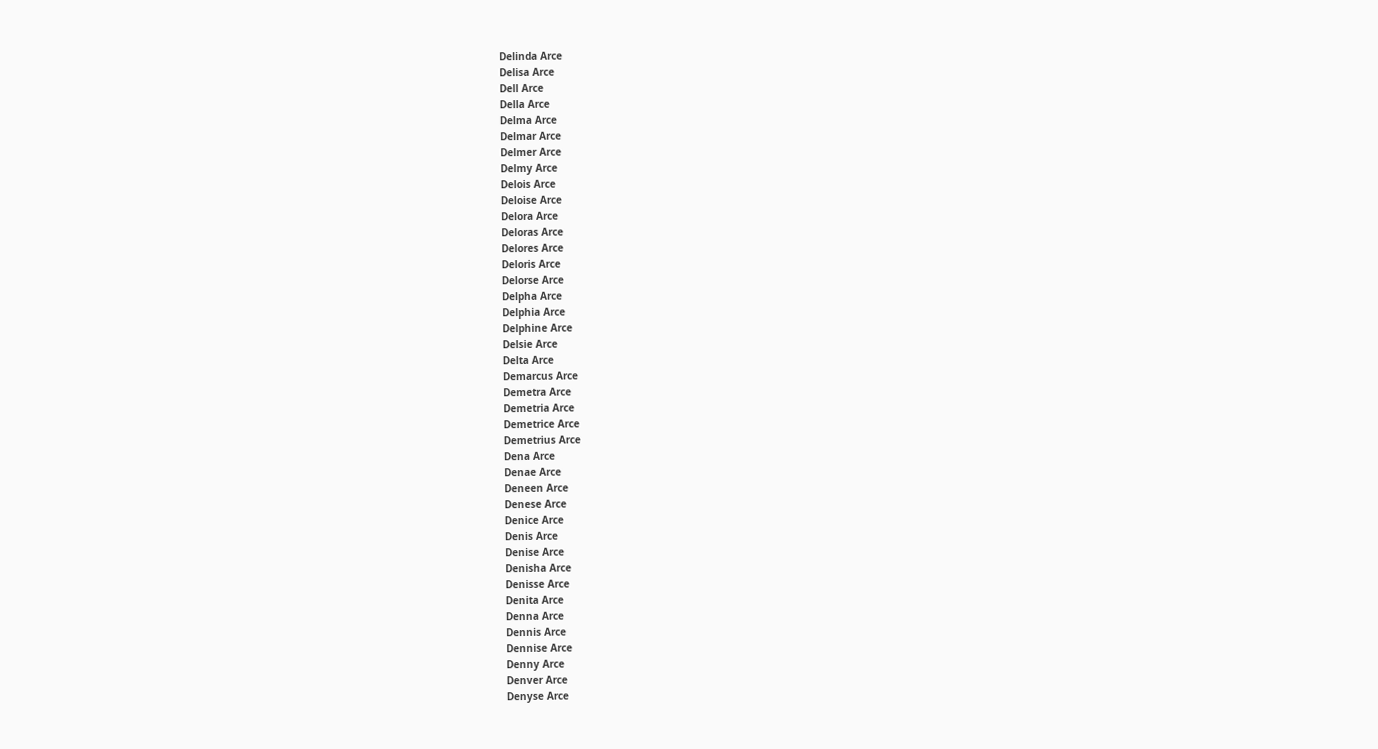Delinda Arce
Delisa Arce
Dell Arce
Della Arce
Delma Arce
Delmar Arce
Delmer Arce
Delmy Arce
Delois Arce
Deloise Arce
Delora Arce
Deloras Arce
Delores Arce
Deloris Arce
Delorse Arce
Delpha Arce
Delphia Arce
Delphine Arce
Delsie Arce
Delta Arce
Demarcus Arce
Demetra Arce
Demetria Arce
Demetrice Arce
Demetrius Arce
Dena Arce
Denae Arce
Deneen Arce
Denese Arce
Denice Arce
Denis Arce
Denise Arce
Denisha Arce
Denisse Arce
Denita Arce
Denna Arce
Dennis Arce
Dennise Arce
Denny Arce
Denver Arce
Denyse Arce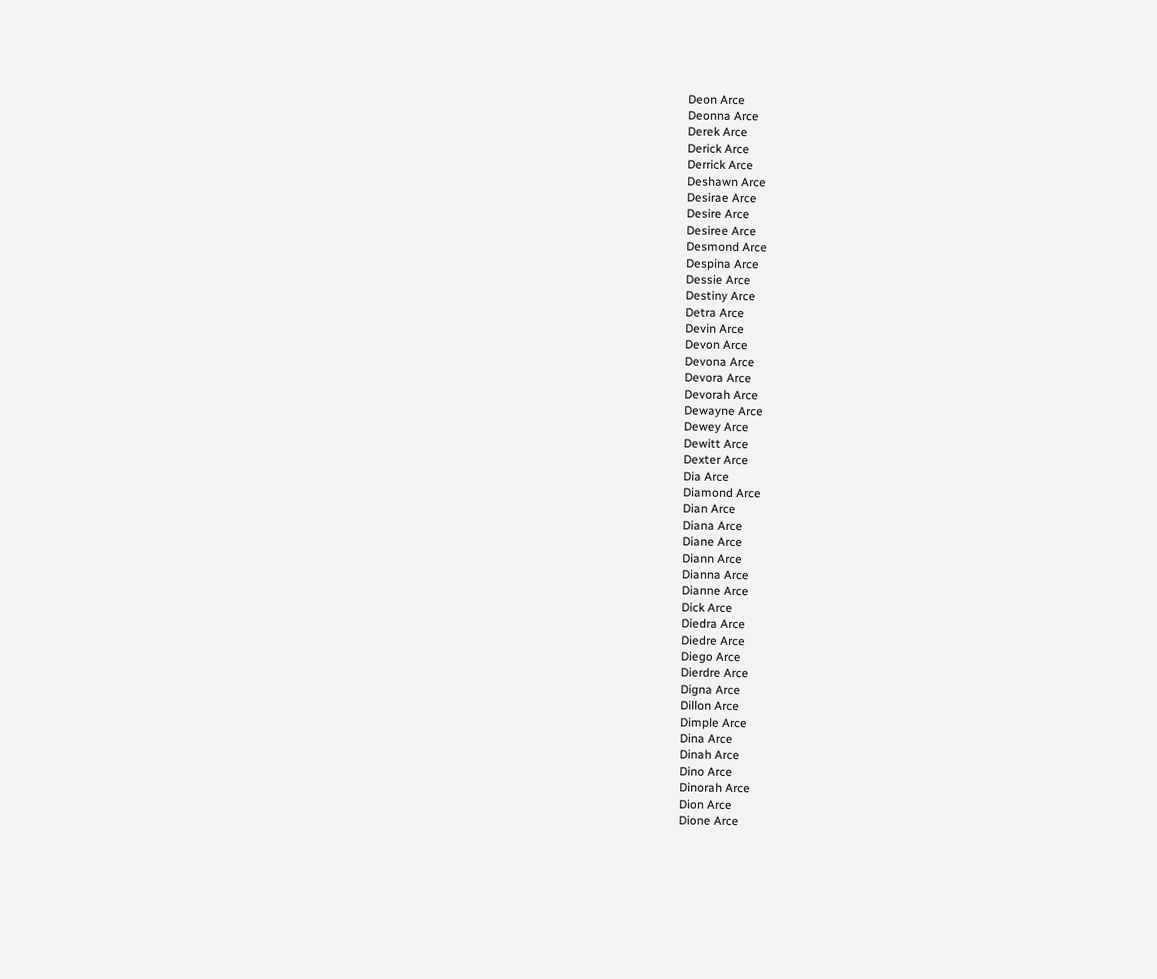Deon Arce
Deonna Arce
Derek Arce
Derick Arce
Derrick Arce
Deshawn Arce
Desirae Arce
Desire Arce
Desiree Arce
Desmond Arce
Despina Arce
Dessie Arce
Destiny Arce
Detra Arce
Devin Arce
Devon Arce
Devona Arce
Devora Arce
Devorah Arce
Dewayne Arce
Dewey Arce
Dewitt Arce
Dexter Arce
Dia Arce
Diamond Arce
Dian Arce
Diana Arce
Diane Arce
Diann Arce
Dianna Arce
Dianne Arce
Dick Arce
Diedra Arce
Diedre Arce
Diego Arce
Dierdre Arce
Digna Arce
Dillon Arce
Dimple Arce
Dina Arce
Dinah Arce
Dino Arce
Dinorah Arce
Dion Arce
Dione Arce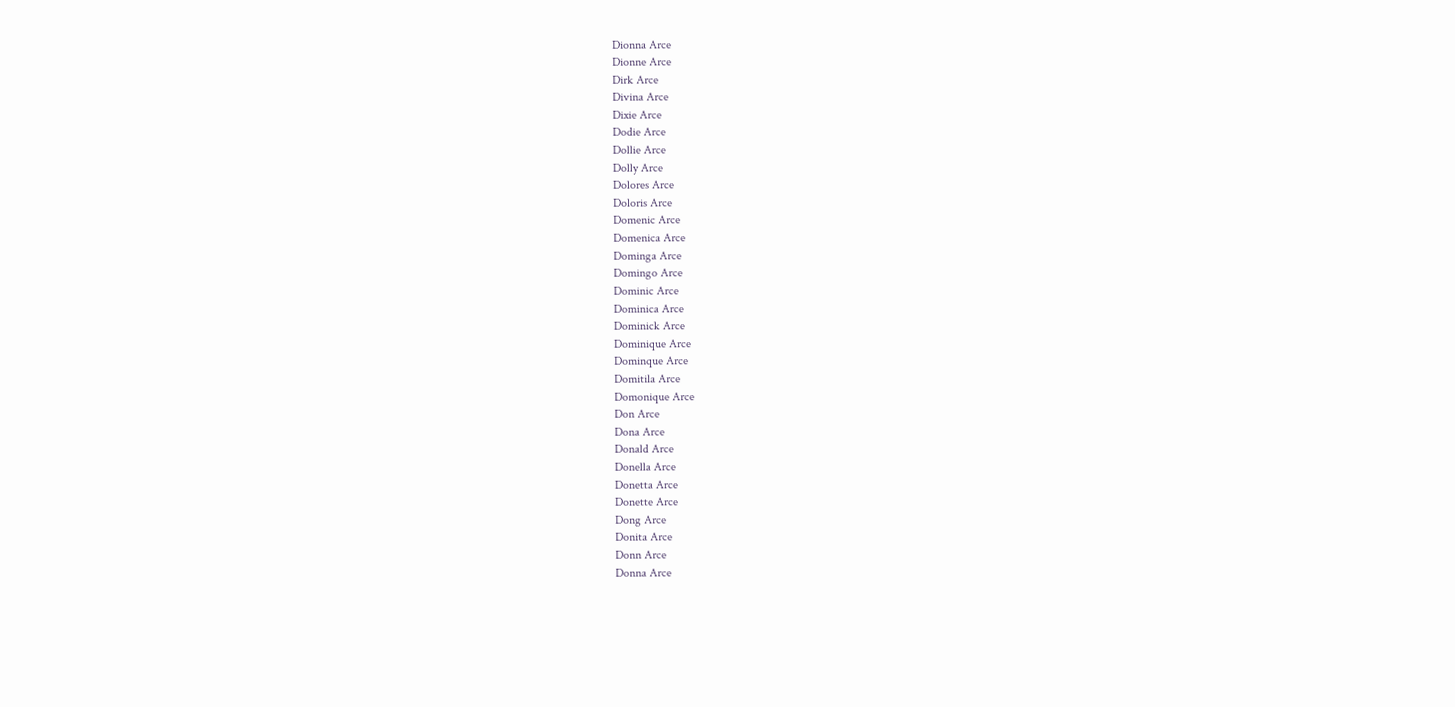Dionna Arce
Dionne Arce
Dirk Arce
Divina Arce
Dixie Arce
Dodie Arce
Dollie Arce
Dolly Arce
Dolores Arce
Doloris Arce
Domenic Arce
Domenica Arce
Dominga Arce
Domingo Arce
Dominic Arce
Dominica Arce
Dominick Arce
Dominique Arce
Dominque Arce
Domitila Arce
Domonique Arce
Don Arce
Dona Arce
Donald Arce
Donella Arce
Donetta Arce
Donette Arce
Dong Arce
Donita Arce
Donn Arce
Donna Arce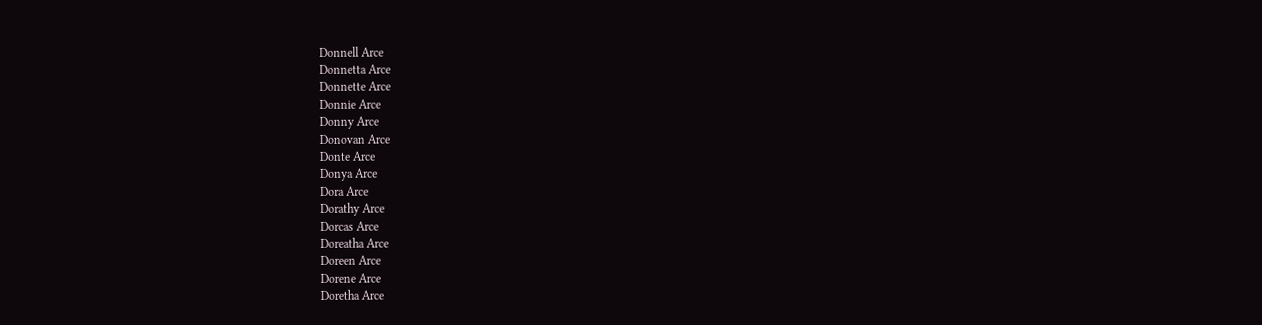Donnell Arce
Donnetta Arce
Donnette Arce
Donnie Arce
Donny Arce
Donovan Arce
Donte Arce
Donya Arce
Dora Arce
Dorathy Arce
Dorcas Arce
Doreatha Arce
Doreen Arce
Dorene Arce
Doretha Arce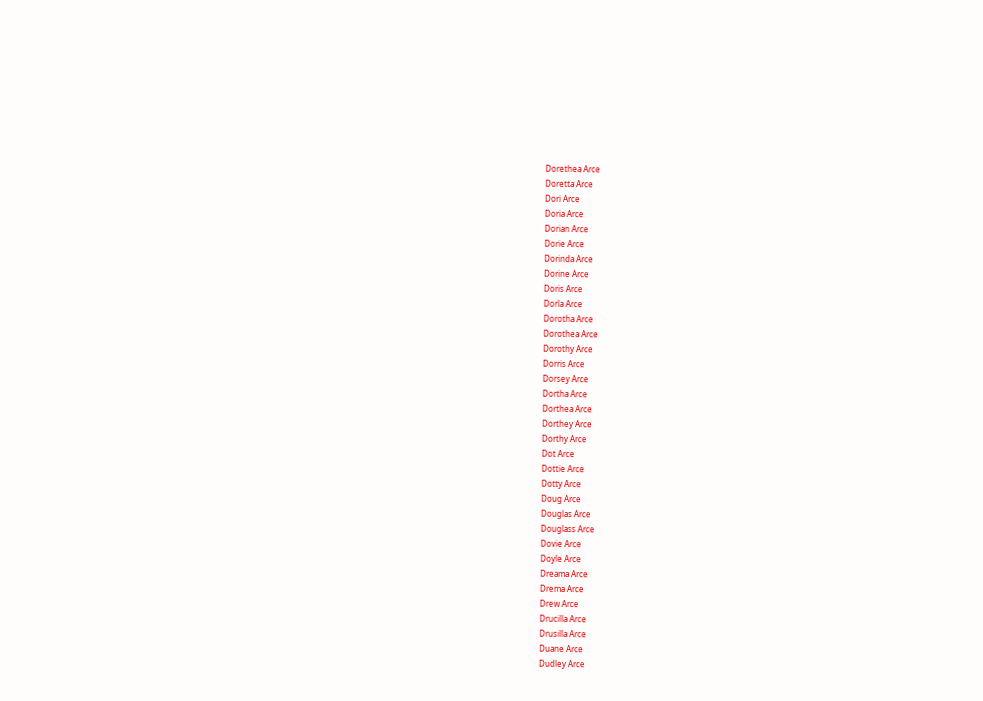Dorethea Arce
Doretta Arce
Dori Arce
Doria Arce
Dorian Arce
Dorie Arce
Dorinda Arce
Dorine Arce
Doris Arce
Dorla Arce
Dorotha Arce
Dorothea Arce
Dorothy Arce
Dorris Arce
Dorsey Arce
Dortha Arce
Dorthea Arce
Dorthey Arce
Dorthy Arce
Dot Arce
Dottie Arce
Dotty Arce
Doug Arce
Douglas Arce
Douglass Arce
Dovie Arce
Doyle Arce
Dreama Arce
Drema Arce
Drew Arce
Drucilla Arce
Drusilla Arce
Duane Arce
Dudley Arce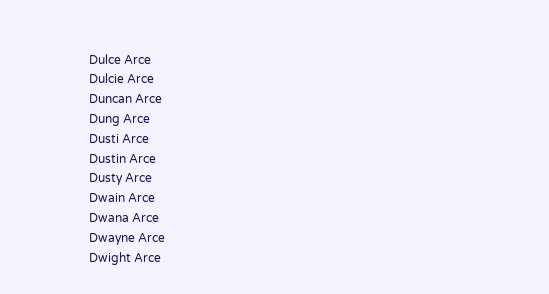Dulce Arce
Dulcie Arce
Duncan Arce
Dung Arce
Dusti Arce
Dustin Arce
Dusty Arce
Dwain Arce
Dwana Arce
Dwayne Arce
Dwight Arce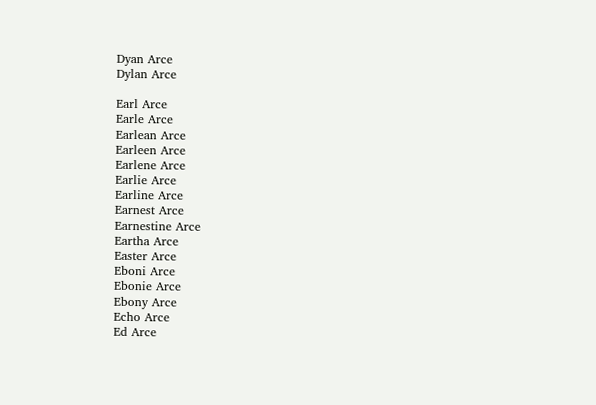Dyan Arce
Dylan Arce

Earl Arce
Earle Arce
Earlean Arce
Earleen Arce
Earlene Arce
Earlie Arce
Earline Arce
Earnest Arce
Earnestine Arce
Eartha Arce
Easter Arce
Eboni Arce
Ebonie Arce
Ebony Arce
Echo Arce
Ed Arce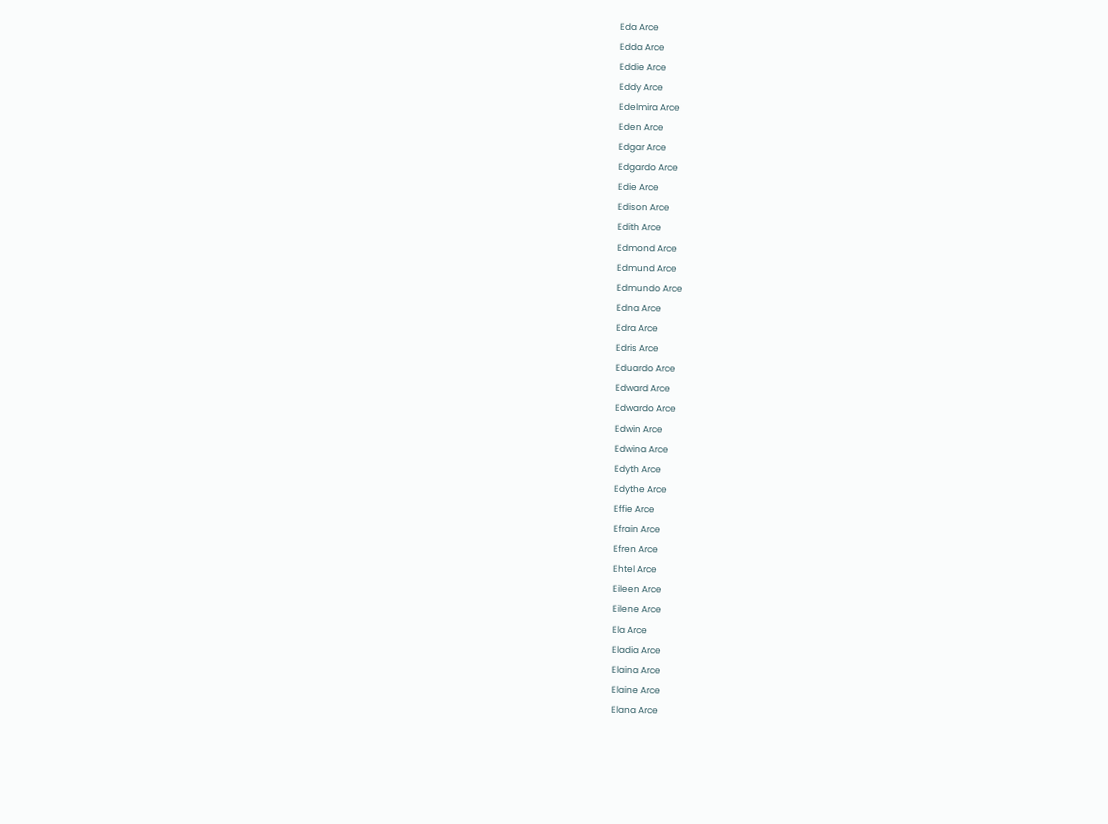Eda Arce
Edda Arce
Eddie Arce
Eddy Arce
Edelmira Arce
Eden Arce
Edgar Arce
Edgardo Arce
Edie Arce
Edison Arce
Edith Arce
Edmond Arce
Edmund Arce
Edmundo Arce
Edna Arce
Edra Arce
Edris Arce
Eduardo Arce
Edward Arce
Edwardo Arce
Edwin Arce
Edwina Arce
Edyth Arce
Edythe Arce
Effie Arce
Efrain Arce
Efren Arce
Ehtel Arce
Eileen Arce
Eilene Arce
Ela Arce
Eladia Arce
Elaina Arce
Elaine Arce
Elana Arce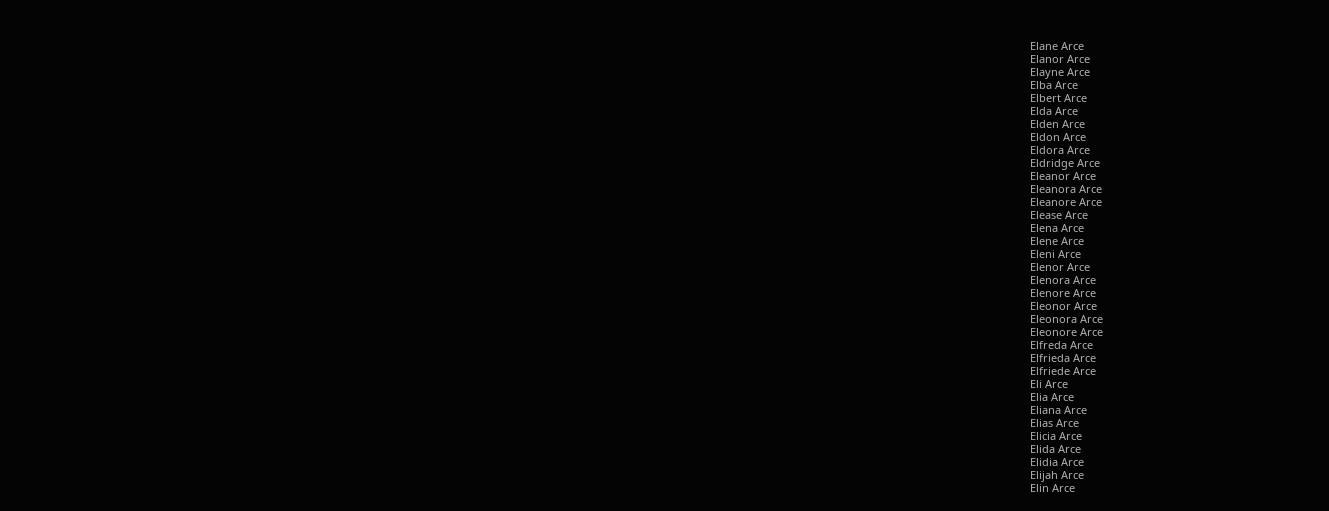Elane Arce
Elanor Arce
Elayne Arce
Elba Arce
Elbert Arce
Elda Arce
Elden Arce
Eldon Arce
Eldora Arce
Eldridge Arce
Eleanor Arce
Eleanora Arce
Eleanore Arce
Elease Arce
Elena Arce
Elene Arce
Eleni Arce
Elenor Arce
Elenora Arce
Elenore Arce
Eleonor Arce
Eleonora Arce
Eleonore Arce
Elfreda Arce
Elfrieda Arce
Elfriede Arce
Eli Arce
Elia Arce
Eliana Arce
Elias Arce
Elicia Arce
Elida Arce
Elidia Arce
Elijah Arce
Elin Arce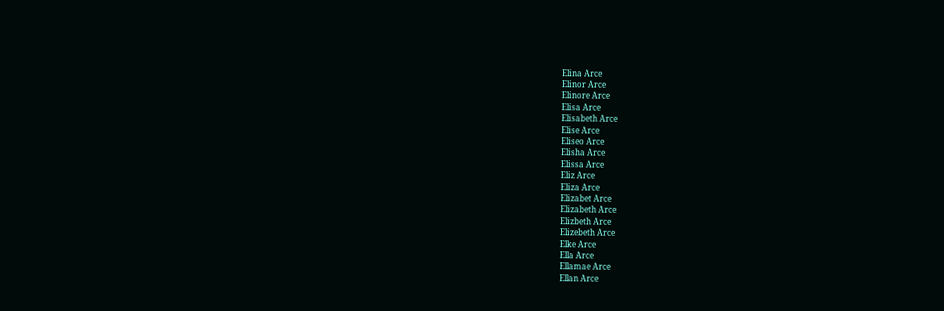Elina Arce
Elinor Arce
Elinore Arce
Elisa Arce
Elisabeth Arce
Elise Arce
Eliseo Arce
Elisha Arce
Elissa Arce
Eliz Arce
Eliza Arce
Elizabet Arce
Elizabeth Arce
Elizbeth Arce
Elizebeth Arce
Elke Arce
Ella Arce
Ellamae Arce
Ellan Arce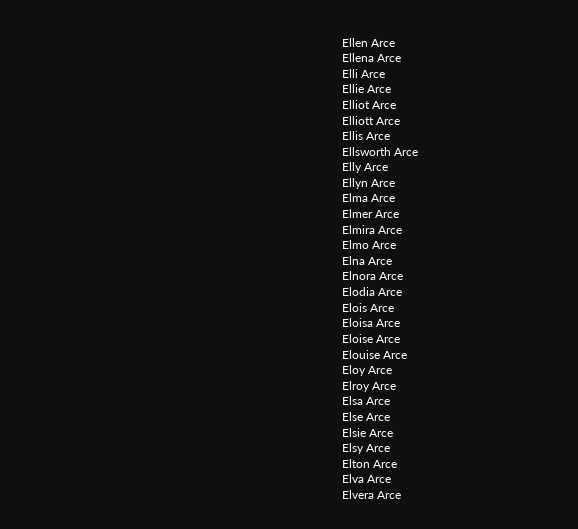Ellen Arce
Ellena Arce
Elli Arce
Ellie Arce
Elliot Arce
Elliott Arce
Ellis Arce
Ellsworth Arce
Elly Arce
Ellyn Arce
Elma Arce
Elmer Arce
Elmira Arce
Elmo Arce
Elna Arce
Elnora Arce
Elodia Arce
Elois Arce
Eloisa Arce
Eloise Arce
Elouise Arce
Eloy Arce
Elroy Arce
Elsa Arce
Else Arce
Elsie Arce
Elsy Arce
Elton Arce
Elva Arce
Elvera Arce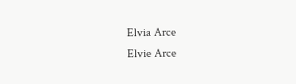Elvia Arce
Elvie Arce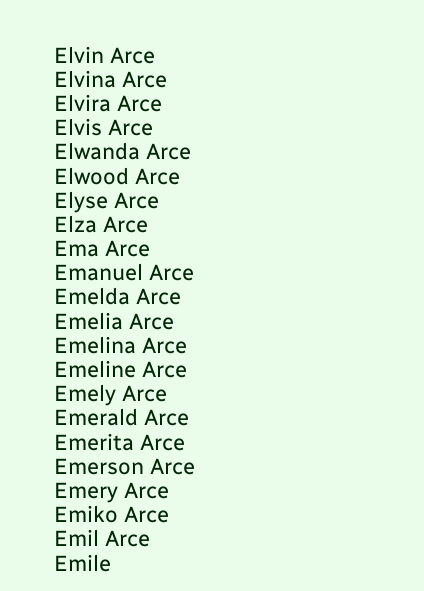Elvin Arce
Elvina Arce
Elvira Arce
Elvis Arce
Elwanda Arce
Elwood Arce
Elyse Arce
Elza Arce
Ema Arce
Emanuel Arce
Emelda Arce
Emelia Arce
Emelina Arce
Emeline Arce
Emely Arce
Emerald Arce
Emerita Arce
Emerson Arce
Emery Arce
Emiko Arce
Emil Arce
Emile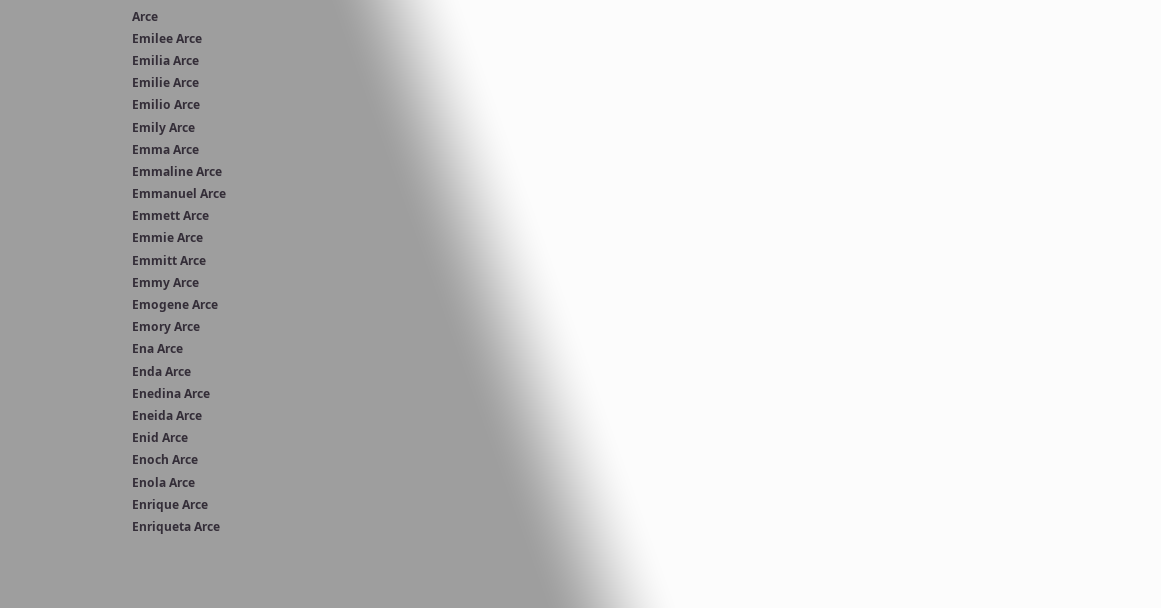Arce
Emilee Arce
Emilia Arce
Emilie Arce
Emilio Arce
Emily Arce
Emma Arce
Emmaline Arce
Emmanuel Arce
Emmett Arce
Emmie Arce
Emmitt Arce
Emmy Arce
Emogene Arce
Emory Arce
Ena Arce
Enda Arce
Enedina Arce
Eneida Arce
Enid Arce
Enoch Arce
Enola Arce
Enrique Arce
Enriqueta Arce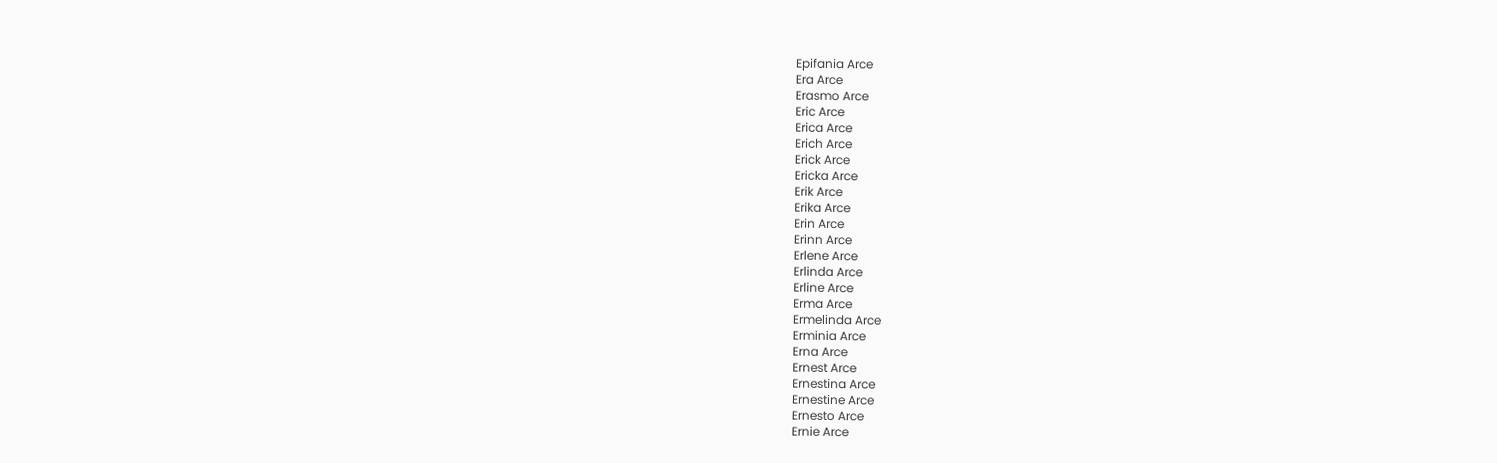Epifania Arce
Era Arce
Erasmo Arce
Eric Arce
Erica Arce
Erich Arce
Erick Arce
Ericka Arce
Erik Arce
Erika Arce
Erin Arce
Erinn Arce
Erlene Arce
Erlinda Arce
Erline Arce
Erma Arce
Ermelinda Arce
Erminia Arce
Erna Arce
Ernest Arce
Ernestina Arce
Ernestine Arce
Ernesto Arce
Ernie Arce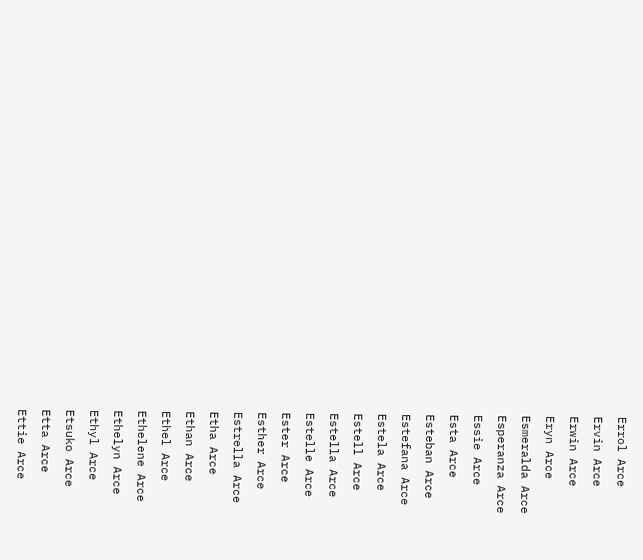Errol Arce
Ervin Arce
Erwin Arce
Eryn Arce
Esmeralda Arce
Esperanza Arce
Essie Arce
Esta Arce
Esteban Arce
Estefana Arce
Estela Arce
Estell Arce
Estella Arce
Estelle Arce
Ester Arce
Esther Arce
Estrella Arce
Etha Arce
Ethan Arce
Ethel Arce
Ethelene Arce
Ethelyn Arce
Ethyl Arce
Etsuko Arce
Etta Arce
Ettie Arce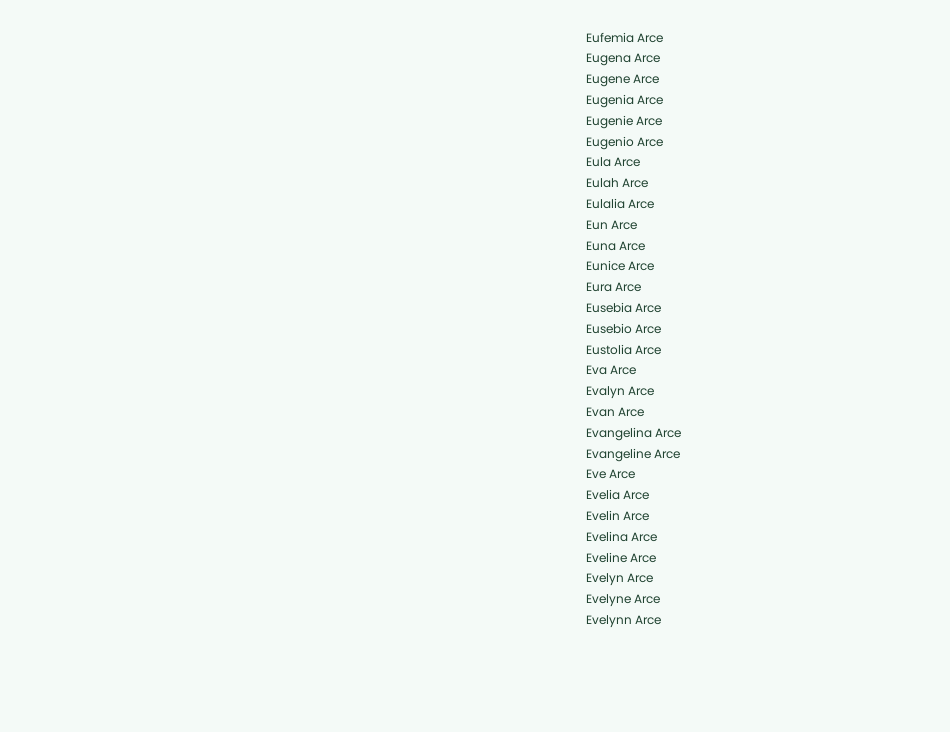Eufemia Arce
Eugena Arce
Eugene Arce
Eugenia Arce
Eugenie Arce
Eugenio Arce
Eula Arce
Eulah Arce
Eulalia Arce
Eun Arce
Euna Arce
Eunice Arce
Eura Arce
Eusebia Arce
Eusebio Arce
Eustolia Arce
Eva Arce
Evalyn Arce
Evan Arce
Evangelina Arce
Evangeline Arce
Eve Arce
Evelia Arce
Evelin Arce
Evelina Arce
Eveline Arce
Evelyn Arce
Evelyne Arce
Evelynn Arce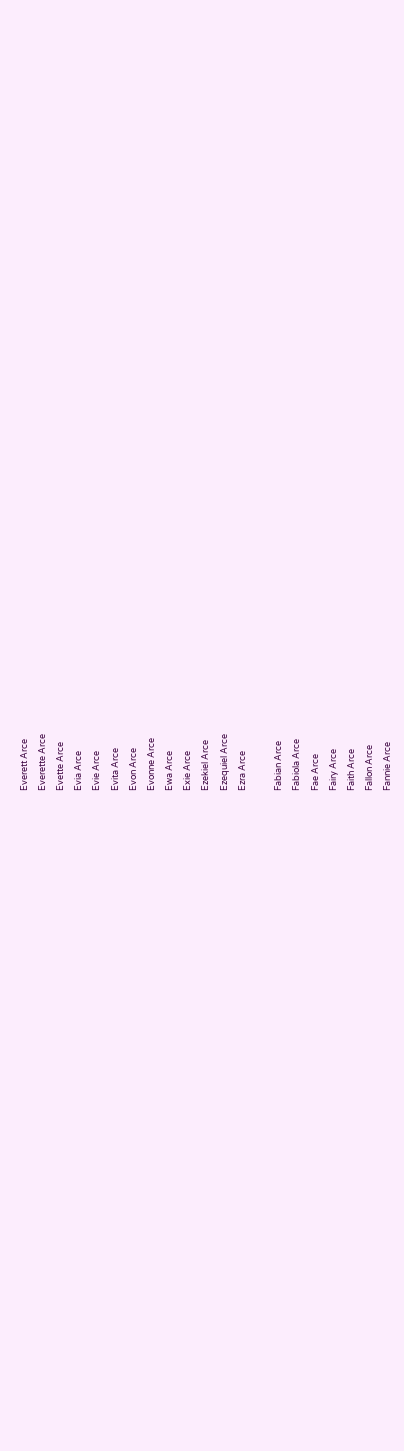Everett Arce
Everette Arce
Evette Arce
Evia Arce
Evie Arce
Evita Arce
Evon Arce
Evonne Arce
Ewa Arce
Exie Arce
Ezekiel Arce
Ezequiel Arce
Ezra Arce

Fabian Arce
Fabiola Arce
Fae Arce
Fairy Arce
Faith Arce
Fallon Arce
Fannie Arce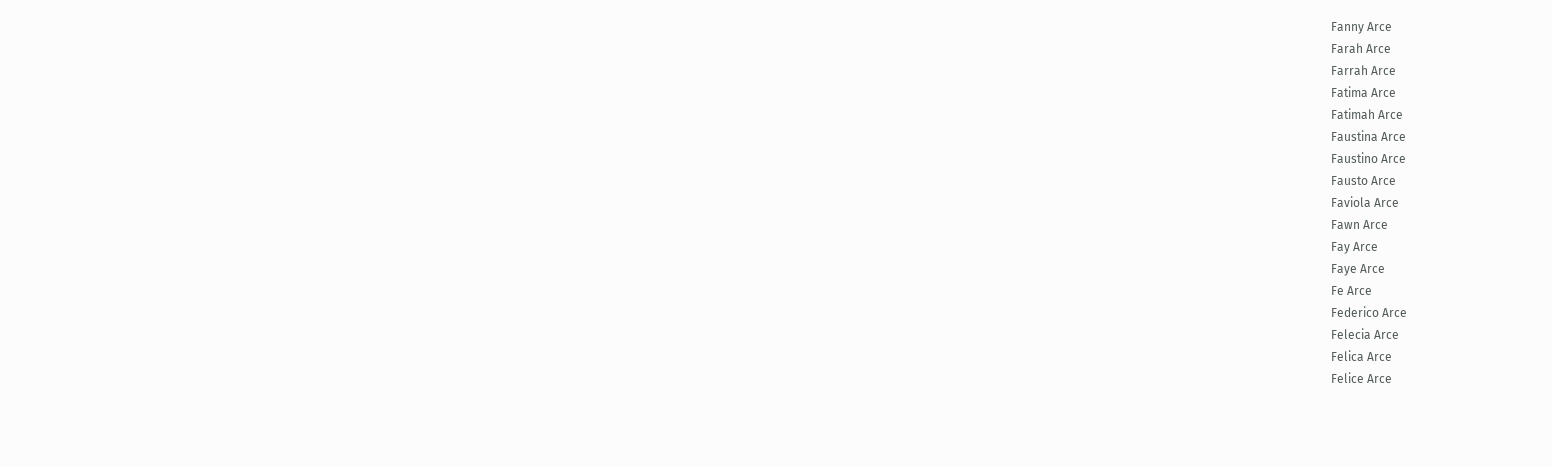Fanny Arce
Farah Arce
Farrah Arce
Fatima Arce
Fatimah Arce
Faustina Arce
Faustino Arce
Fausto Arce
Faviola Arce
Fawn Arce
Fay Arce
Faye Arce
Fe Arce
Federico Arce
Felecia Arce
Felica Arce
Felice Arce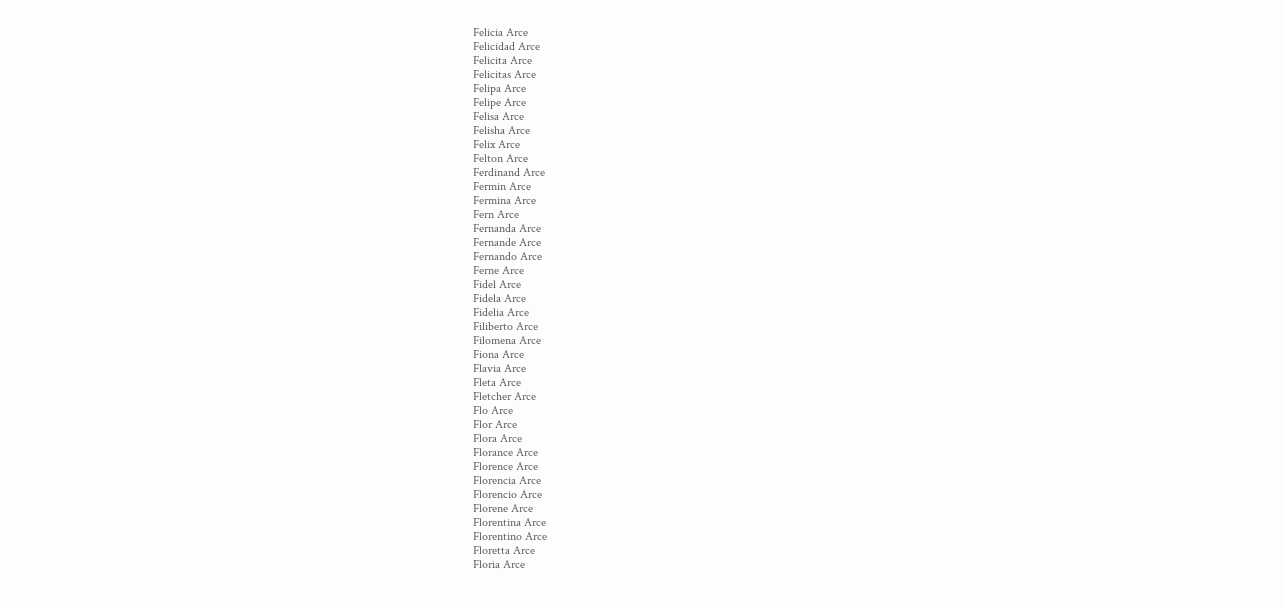Felicia Arce
Felicidad Arce
Felicita Arce
Felicitas Arce
Felipa Arce
Felipe Arce
Felisa Arce
Felisha Arce
Felix Arce
Felton Arce
Ferdinand Arce
Fermin Arce
Fermina Arce
Fern Arce
Fernanda Arce
Fernande Arce
Fernando Arce
Ferne Arce
Fidel Arce
Fidela Arce
Fidelia Arce
Filiberto Arce
Filomena Arce
Fiona Arce
Flavia Arce
Fleta Arce
Fletcher Arce
Flo Arce
Flor Arce
Flora Arce
Florance Arce
Florence Arce
Florencia Arce
Florencio Arce
Florene Arce
Florentina Arce
Florentino Arce
Floretta Arce
Floria Arce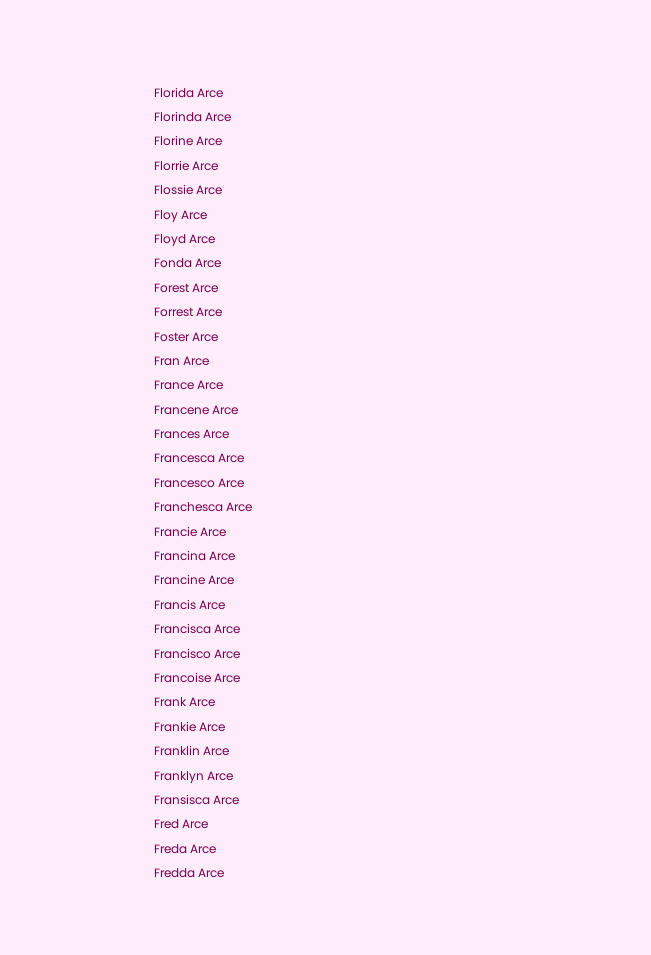Florida Arce
Florinda Arce
Florine Arce
Florrie Arce
Flossie Arce
Floy Arce
Floyd Arce
Fonda Arce
Forest Arce
Forrest Arce
Foster Arce
Fran Arce
France Arce
Francene Arce
Frances Arce
Francesca Arce
Francesco Arce
Franchesca Arce
Francie Arce
Francina Arce
Francine Arce
Francis Arce
Francisca Arce
Francisco Arce
Francoise Arce
Frank Arce
Frankie Arce
Franklin Arce
Franklyn Arce
Fransisca Arce
Fred Arce
Freda Arce
Fredda Arce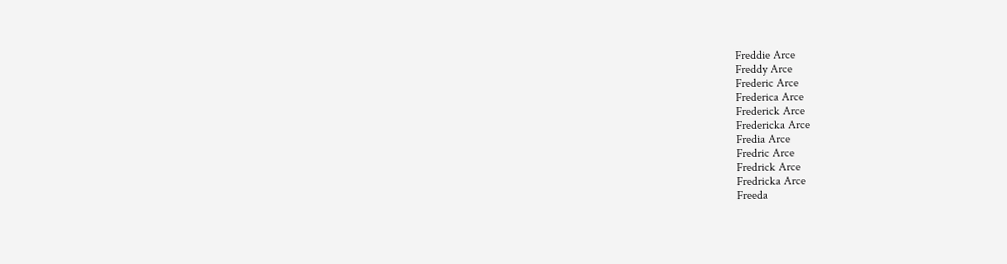Freddie Arce
Freddy Arce
Frederic Arce
Frederica Arce
Frederick Arce
Fredericka Arce
Fredia Arce
Fredric Arce
Fredrick Arce
Fredricka Arce
Freeda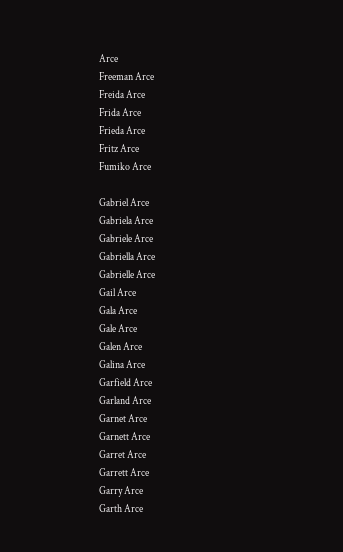Arce
Freeman Arce
Freida Arce
Frida Arce
Frieda Arce
Fritz Arce
Fumiko Arce

Gabriel Arce
Gabriela Arce
Gabriele Arce
Gabriella Arce
Gabrielle Arce
Gail Arce
Gala Arce
Gale Arce
Galen Arce
Galina Arce
Garfield Arce
Garland Arce
Garnet Arce
Garnett Arce
Garret Arce
Garrett Arce
Garry Arce
Garth Arce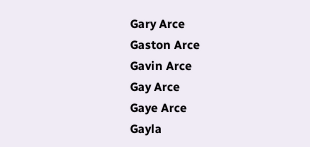Gary Arce
Gaston Arce
Gavin Arce
Gay Arce
Gaye Arce
Gayla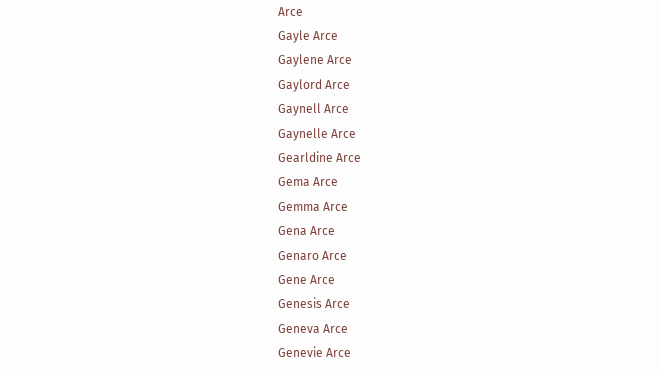Arce
Gayle Arce
Gaylene Arce
Gaylord Arce
Gaynell Arce
Gaynelle Arce
Gearldine Arce
Gema Arce
Gemma Arce
Gena Arce
Genaro Arce
Gene Arce
Genesis Arce
Geneva Arce
Genevie Arce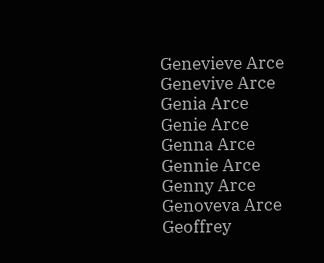Genevieve Arce
Genevive Arce
Genia Arce
Genie Arce
Genna Arce
Gennie Arce
Genny Arce
Genoveva Arce
Geoffrey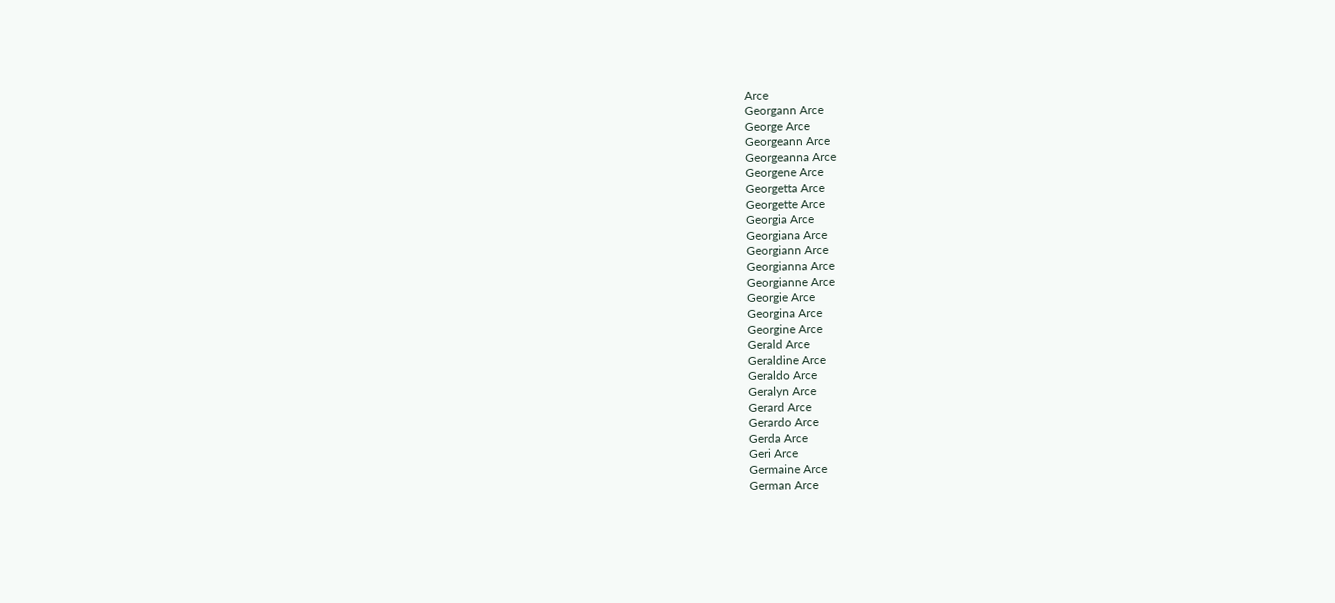Arce
Georgann Arce
George Arce
Georgeann Arce
Georgeanna Arce
Georgene Arce
Georgetta Arce
Georgette Arce
Georgia Arce
Georgiana Arce
Georgiann Arce
Georgianna Arce
Georgianne Arce
Georgie Arce
Georgina Arce
Georgine Arce
Gerald Arce
Geraldine Arce
Geraldo Arce
Geralyn Arce
Gerard Arce
Gerardo Arce
Gerda Arce
Geri Arce
Germaine Arce
German Arce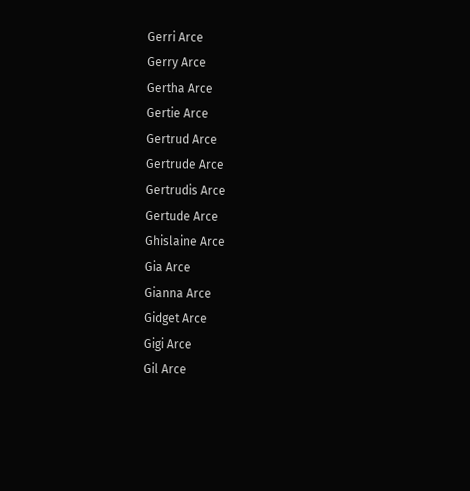Gerri Arce
Gerry Arce
Gertha Arce
Gertie Arce
Gertrud Arce
Gertrude Arce
Gertrudis Arce
Gertude Arce
Ghislaine Arce
Gia Arce
Gianna Arce
Gidget Arce
Gigi Arce
Gil Arce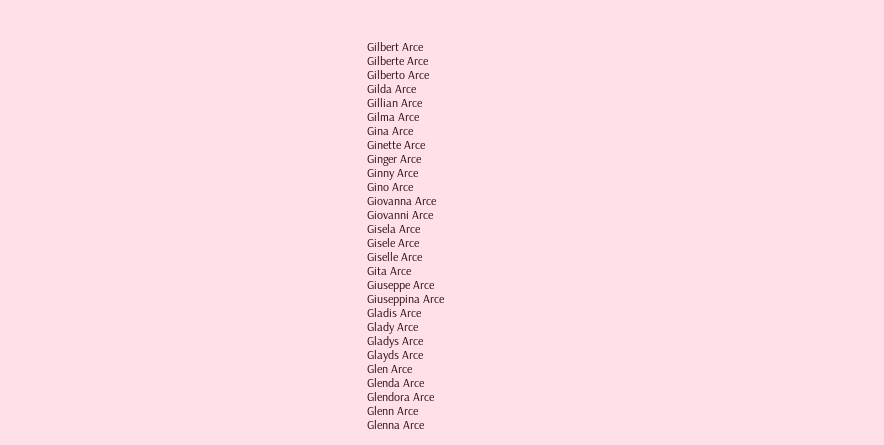Gilbert Arce
Gilberte Arce
Gilberto Arce
Gilda Arce
Gillian Arce
Gilma Arce
Gina Arce
Ginette Arce
Ginger Arce
Ginny Arce
Gino Arce
Giovanna Arce
Giovanni Arce
Gisela Arce
Gisele Arce
Giselle Arce
Gita Arce
Giuseppe Arce
Giuseppina Arce
Gladis Arce
Glady Arce
Gladys Arce
Glayds Arce
Glen Arce
Glenda Arce
Glendora Arce
Glenn Arce
Glenna Arce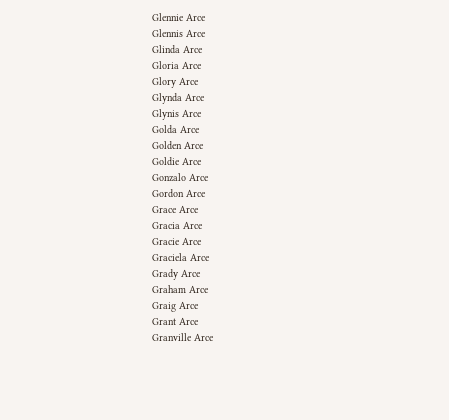Glennie Arce
Glennis Arce
Glinda Arce
Gloria Arce
Glory Arce
Glynda Arce
Glynis Arce
Golda Arce
Golden Arce
Goldie Arce
Gonzalo Arce
Gordon Arce
Grace Arce
Gracia Arce
Gracie Arce
Graciela Arce
Grady Arce
Graham Arce
Graig Arce
Grant Arce
Granville Arce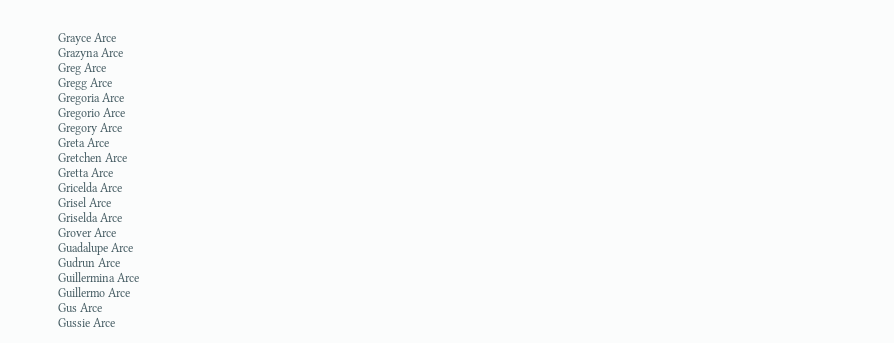Grayce Arce
Grazyna Arce
Greg Arce
Gregg Arce
Gregoria Arce
Gregorio Arce
Gregory Arce
Greta Arce
Gretchen Arce
Gretta Arce
Gricelda Arce
Grisel Arce
Griselda Arce
Grover Arce
Guadalupe Arce
Gudrun Arce
Guillermina Arce
Guillermo Arce
Gus Arce
Gussie Arce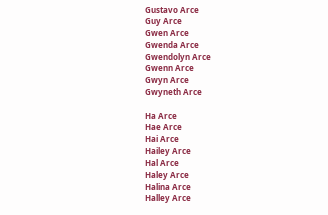Gustavo Arce
Guy Arce
Gwen Arce
Gwenda Arce
Gwendolyn Arce
Gwenn Arce
Gwyn Arce
Gwyneth Arce

Ha Arce
Hae Arce
Hai Arce
Hailey Arce
Hal Arce
Haley Arce
Halina Arce
Halley Arce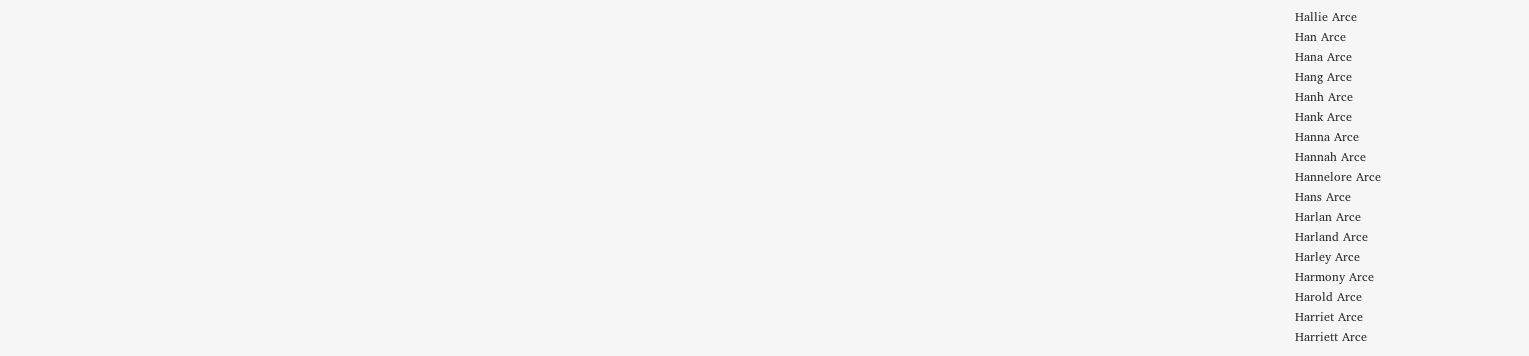Hallie Arce
Han Arce
Hana Arce
Hang Arce
Hanh Arce
Hank Arce
Hanna Arce
Hannah Arce
Hannelore Arce
Hans Arce
Harlan Arce
Harland Arce
Harley Arce
Harmony Arce
Harold Arce
Harriet Arce
Harriett Arce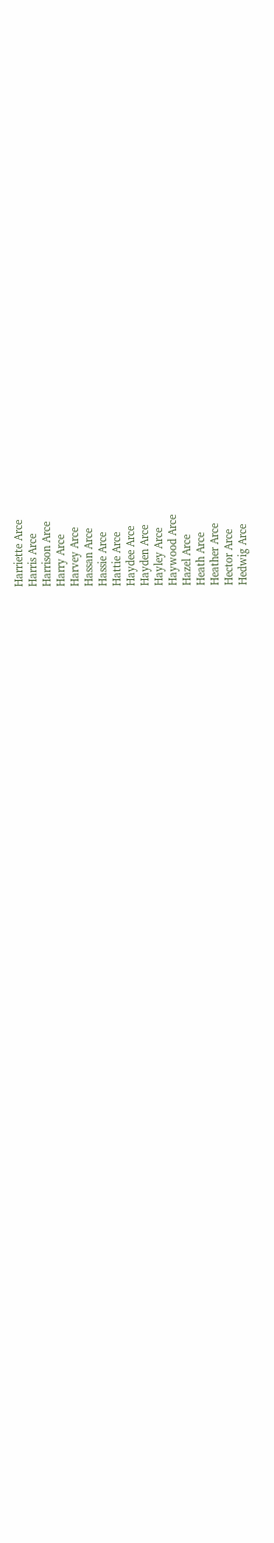Harriette Arce
Harris Arce
Harrison Arce
Harry Arce
Harvey Arce
Hassan Arce
Hassie Arce
Hattie Arce
Haydee Arce
Hayden Arce
Hayley Arce
Haywood Arce
Hazel Arce
Heath Arce
Heather Arce
Hector Arce
Hedwig Arce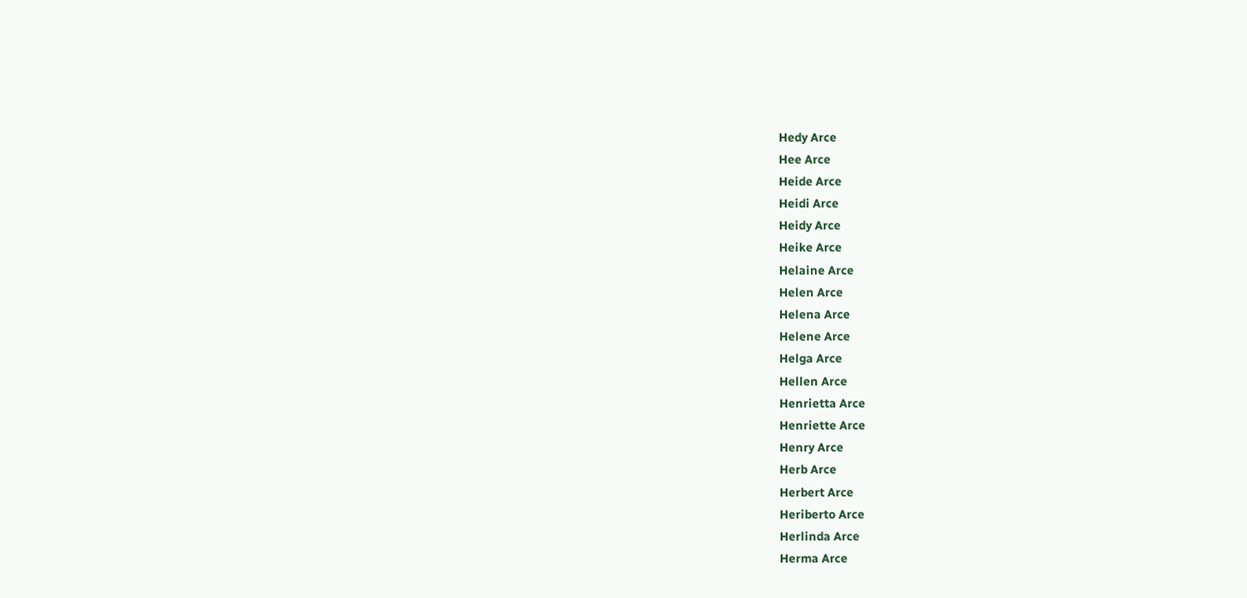Hedy Arce
Hee Arce
Heide Arce
Heidi Arce
Heidy Arce
Heike Arce
Helaine Arce
Helen Arce
Helena Arce
Helene Arce
Helga Arce
Hellen Arce
Henrietta Arce
Henriette Arce
Henry Arce
Herb Arce
Herbert Arce
Heriberto Arce
Herlinda Arce
Herma Arce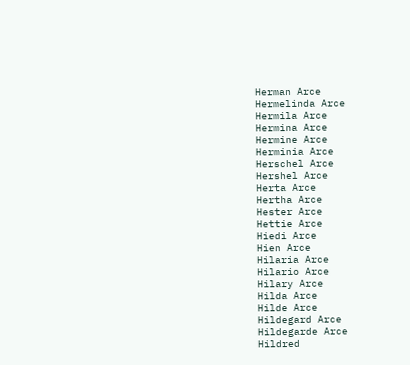Herman Arce
Hermelinda Arce
Hermila Arce
Hermina Arce
Hermine Arce
Herminia Arce
Herschel Arce
Hershel Arce
Herta Arce
Hertha Arce
Hester Arce
Hettie Arce
Hiedi Arce
Hien Arce
Hilaria Arce
Hilario Arce
Hilary Arce
Hilda Arce
Hilde Arce
Hildegard Arce
Hildegarde Arce
Hildred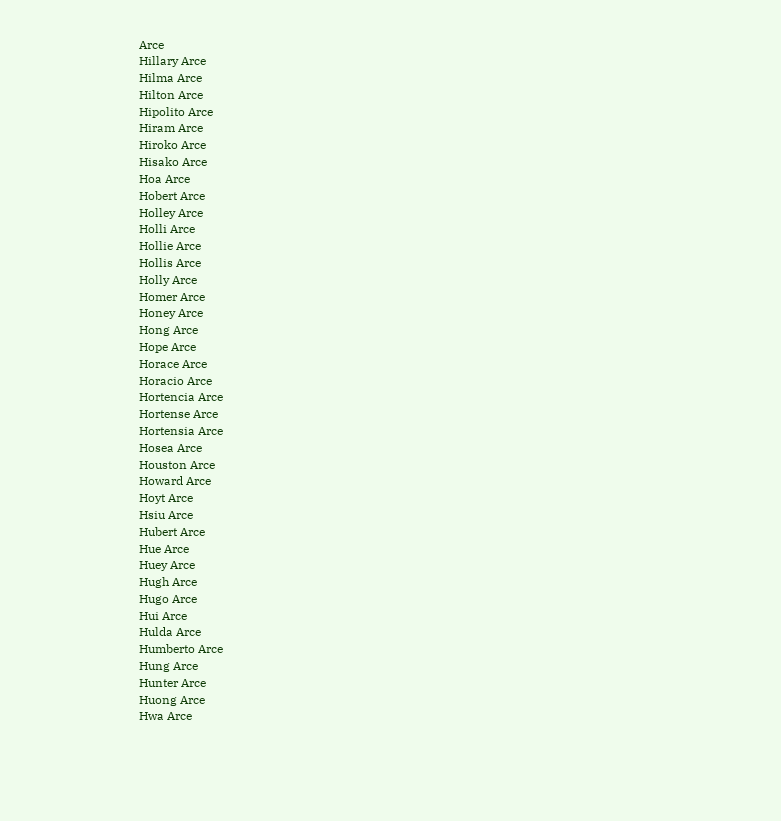Arce
Hillary Arce
Hilma Arce
Hilton Arce
Hipolito Arce
Hiram Arce
Hiroko Arce
Hisako Arce
Hoa Arce
Hobert Arce
Holley Arce
Holli Arce
Hollie Arce
Hollis Arce
Holly Arce
Homer Arce
Honey Arce
Hong Arce
Hope Arce
Horace Arce
Horacio Arce
Hortencia Arce
Hortense Arce
Hortensia Arce
Hosea Arce
Houston Arce
Howard Arce
Hoyt Arce
Hsiu Arce
Hubert Arce
Hue Arce
Huey Arce
Hugh Arce
Hugo Arce
Hui Arce
Hulda Arce
Humberto Arce
Hung Arce
Hunter Arce
Huong Arce
Hwa Arce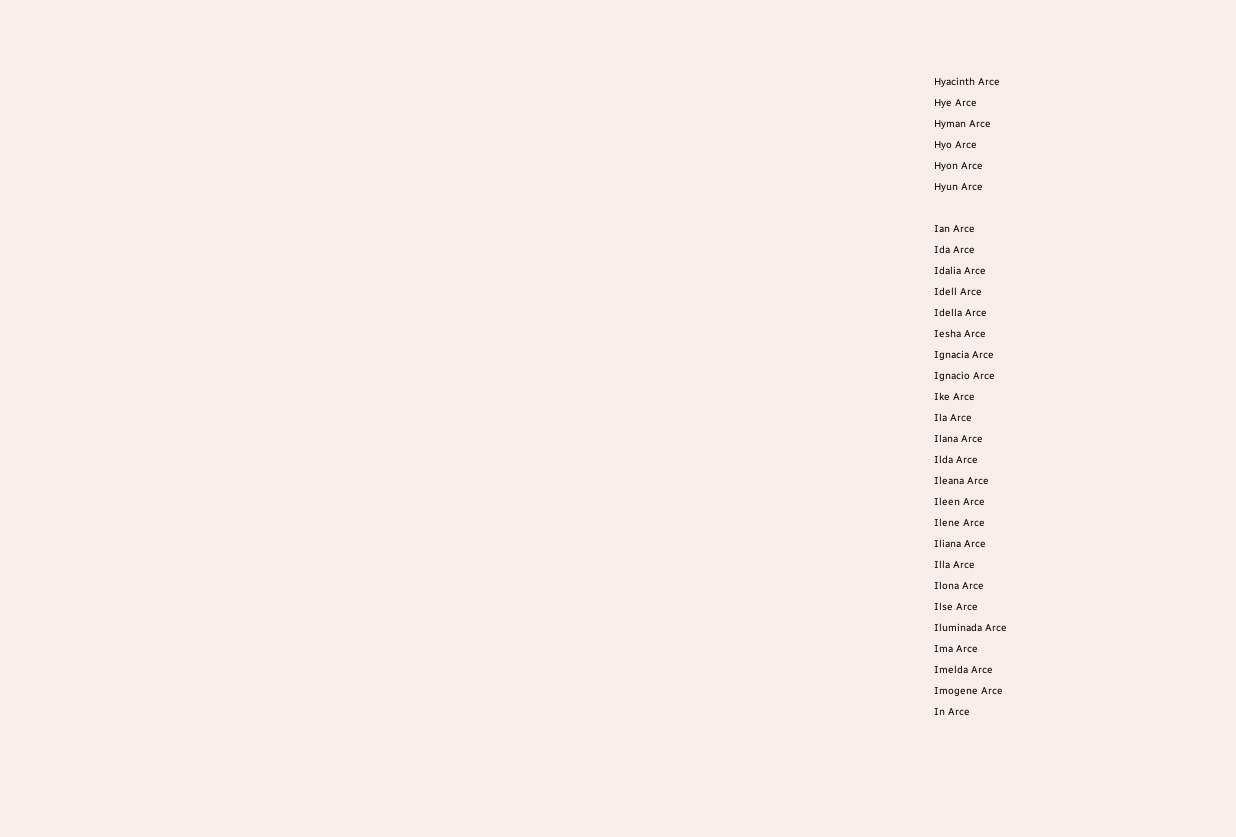Hyacinth Arce
Hye Arce
Hyman Arce
Hyo Arce
Hyon Arce
Hyun Arce

Ian Arce
Ida Arce
Idalia Arce
Idell Arce
Idella Arce
Iesha Arce
Ignacia Arce
Ignacio Arce
Ike Arce
Ila Arce
Ilana Arce
Ilda Arce
Ileana Arce
Ileen Arce
Ilene Arce
Iliana Arce
Illa Arce
Ilona Arce
Ilse Arce
Iluminada Arce
Ima Arce
Imelda Arce
Imogene Arce
In Arce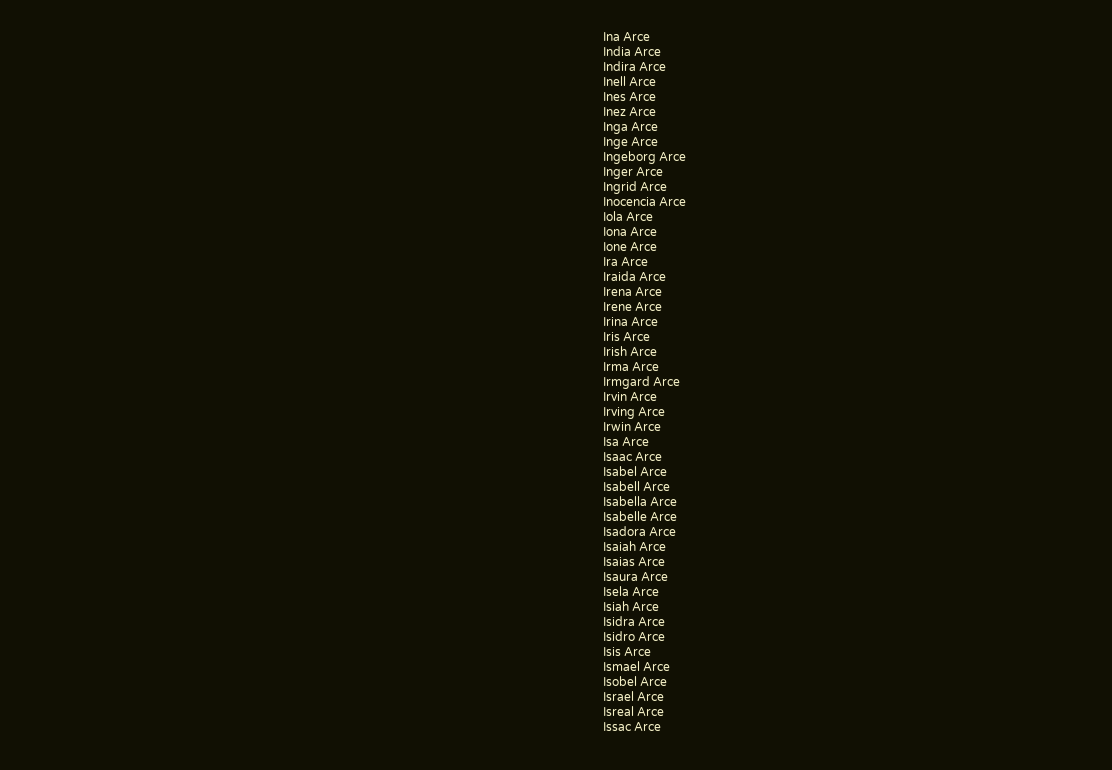Ina Arce
India Arce
Indira Arce
Inell Arce
Ines Arce
Inez Arce
Inga Arce
Inge Arce
Ingeborg Arce
Inger Arce
Ingrid Arce
Inocencia Arce
Iola Arce
Iona Arce
Ione Arce
Ira Arce
Iraida Arce
Irena Arce
Irene Arce
Irina Arce
Iris Arce
Irish Arce
Irma Arce
Irmgard Arce
Irvin Arce
Irving Arce
Irwin Arce
Isa Arce
Isaac Arce
Isabel Arce
Isabell Arce
Isabella Arce
Isabelle Arce
Isadora Arce
Isaiah Arce
Isaias Arce
Isaura Arce
Isela Arce
Isiah Arce
Isidra Arce
Isidro Arce
Isis Arce
Ismael Arce
Isobel Arce
Israel Arce
Isreal Arce
Issac Arce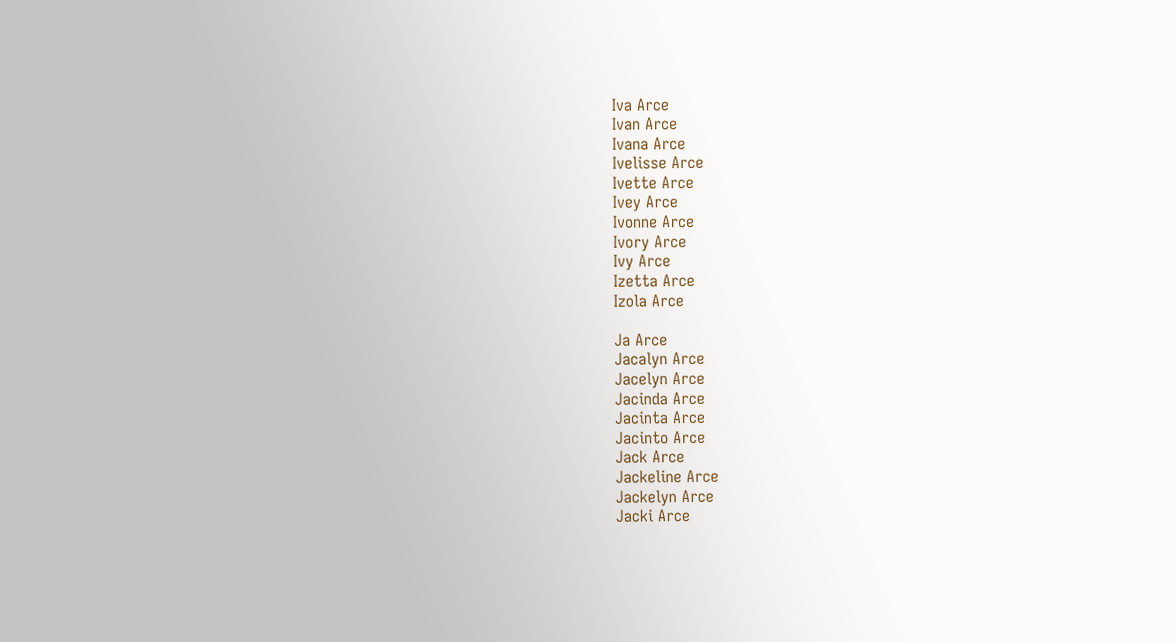Iva Arce
Ivan Arce
Ivana Arce
Ivelisse Arce
Ivette Arce
Ivey Arce
Ivonne Arce
Ivory Arce
Ivy Arce
Izetta Arce
Izola Arce

Ja Arce
Jacalyn Arce
Jacelyn Arce
Jacinda Arce
Jacinta Arce
Jacinto Arce
Jack Arce
Jackeline Arce
Jackelyn Arce
Jacki Arce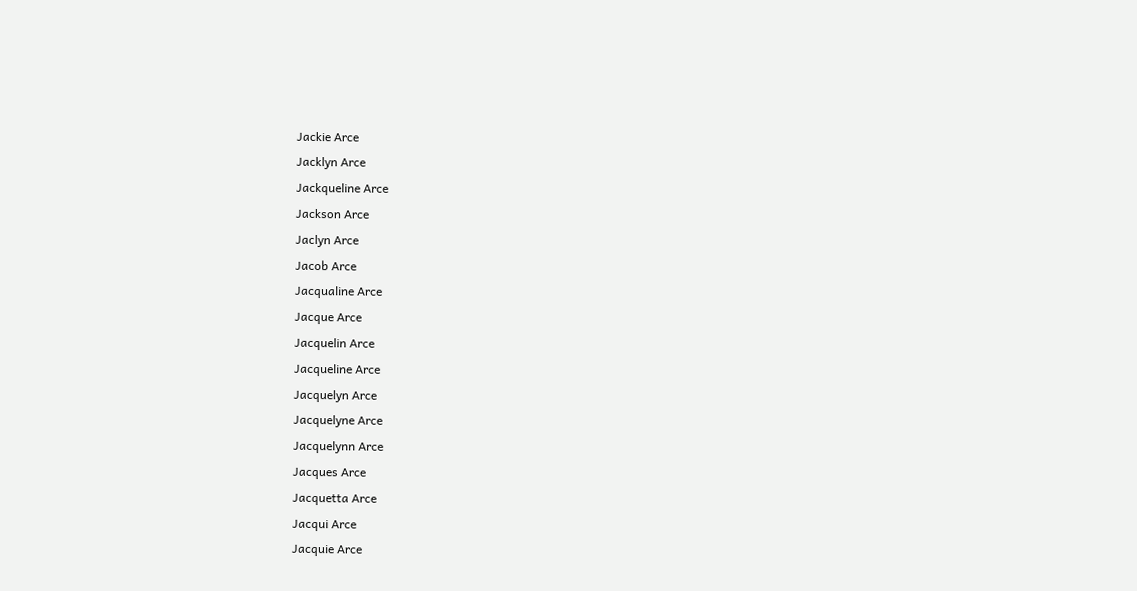Jackie Arce
Jacklyn Arce
Jackqueline Arce
Jackson Arce
Jaclyn Arce
Jacob Arce
Jacqualine Arce
Jacque Arce
Jacquelin Arce
Jacqueline Arce
Jacquelyn Arce
Jacquelyne Arce
Jacquelynn Arce
Jacques Arce
Jacquetta Arce
Jacqui Arce
Jacquie Arce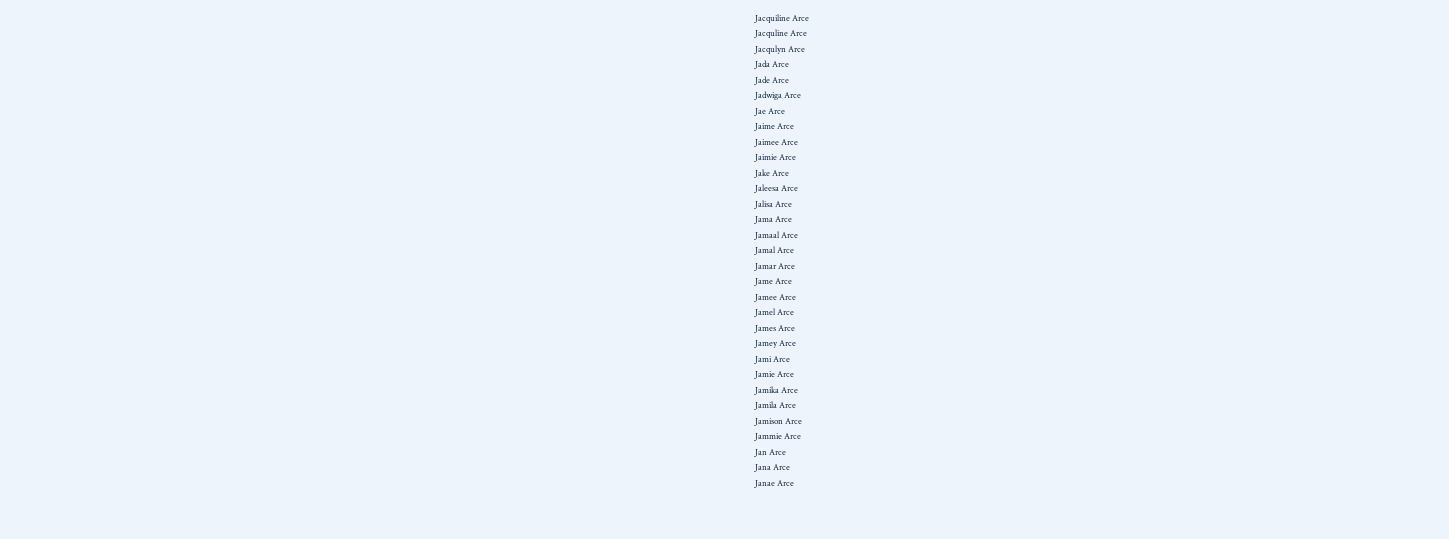Jacquiline Arce
Jacquline Arce
Jacqulyn Arce
Jada Arce
Jade Arce
Jadwiga Arce
Jae Arce
Jaime Arce
Jaimee Arce
Jaimie Arce
Jake Arce
Jaleesa Arce
Jalisa Arce
Jama Arce
Jamaal Arce
Jamal Arce
Jamar Arce
Jame Arce
Jamee Arce
Jamel Arce
James Arce
Jamey Arce
Jami Arce
Jamie Arce
Jamika Arce
Jamila Arce
Jamison Arce
Jammie Arce
Jan Arce
Jana Arce
Janae Arce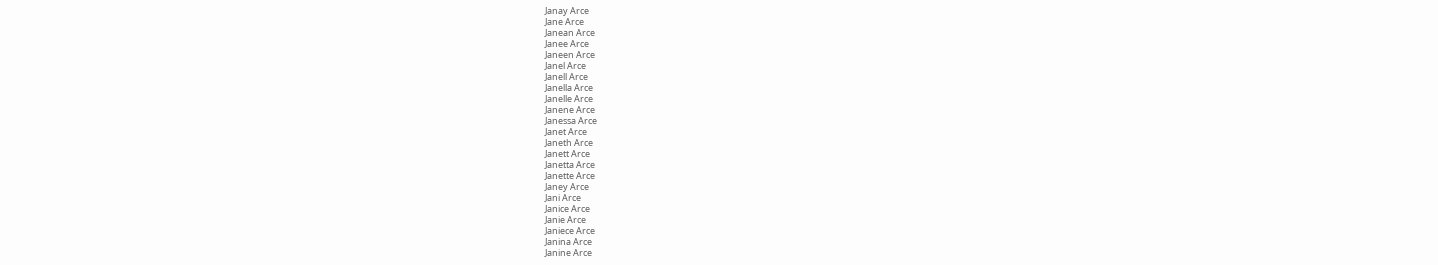Janay Arce
Jane Arce
Janean Arce
Janee Arce
Janeen Arce
Janel Arce
Janell Arce
Janella Arce
Janelle Arce
Janene Arce
Janessa Arce
Janet Arce
Janeth Arce
Janett Arce
Janetta Arce
Janette Arce
Janey Arce
Jani Arce
Janice Arce
Janie Arce
Janiece Arce
Janina Arce
Janine Arce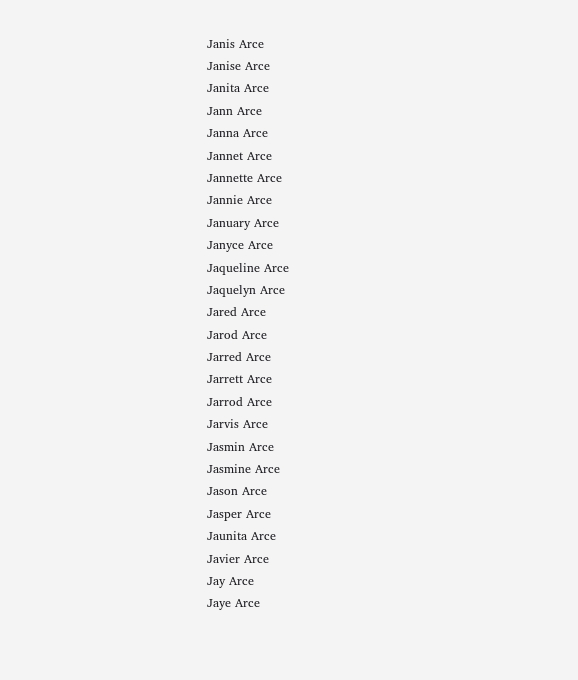Janis Arce
Janise Arce
Janita Arce
Jann Arce
Janna Arce
Jannet Arce
Jannette Arce
Jannie Arce
January Arce
Janyce Arce
Jaqueline Arce
Jaquelyn Arce
Jared Arce
Jarod Arce
Jarred Arce
Jarrett Arce
Jarrod Arce
Jarvis Arce
Jasmin Arce
Jasmine Arce
Jason Arce
Jasper Arce
Jaunita Arce
Javier Arce
Jay Arce
Jaye Arce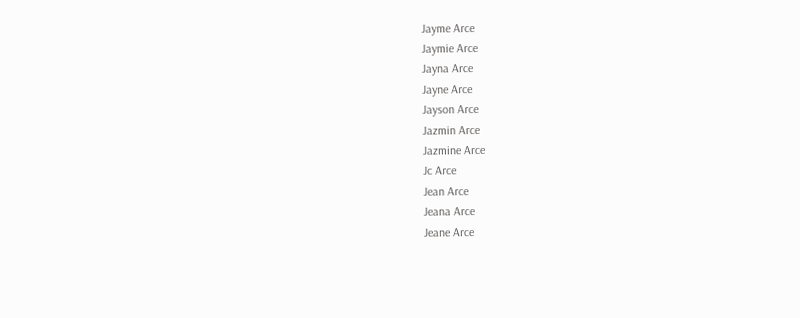Jayme Arce
Jaymie Arce
Jayna Arce
Jayne Arce
Jayson Arce
Jazmin Arce
Jazmine Arce
Jc Arce
Jean Arce
Jeana Arce
Jeane Arce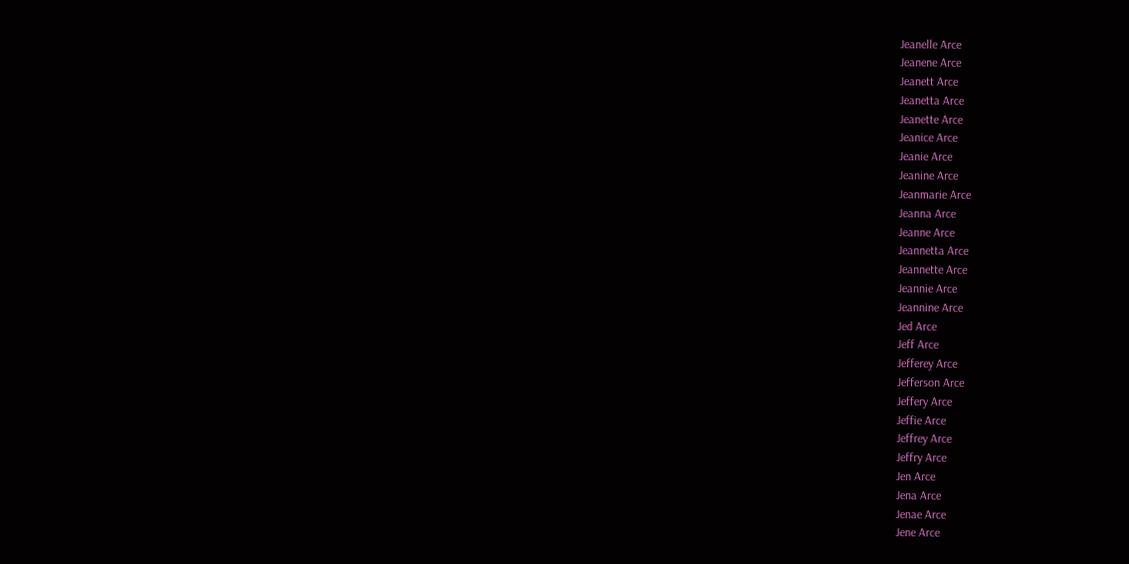Jeanelle Arce
Jeanene Arce
Jeanett Arce
Jeanetta Arce
Jeanette Arce
Jeanice Arce
Jeanie Arce
Jeanine Arce
Jeanmarie Arce
Jeanna Arce
Jeanne Arce
Jeannetta Arce
Jeannette Arce
Jeannie Arce
Jeannine Arce
Jed Arce
Jeff Arce
Jefferey Arce
Jefferson Arce
Jeffery Arce
Jeffie Arce
Jeffrey Arce
Jeffry Arce
Jen Arce
Jena Arce
Jenae Arce
Jene Arce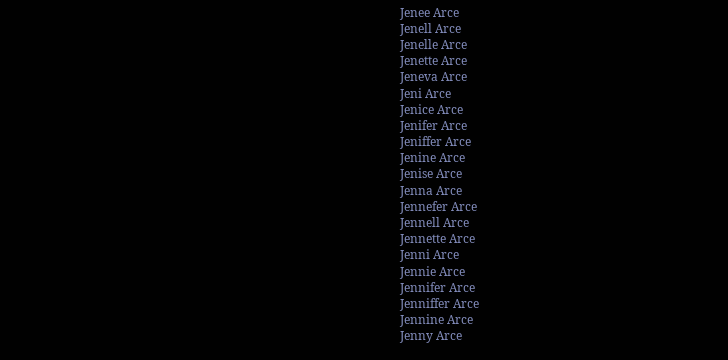Jenee Arce
Jenell Arce
Jenelle Arce
Jenette Arce
Jeneva Arce
Jeni Arce
Jenice Arce
Jenifer Arce
Jeniffer Arce
Jenine Arce
Jenise Arce
Jenna Arce
Jennefer Arce
Jennell Arce
Jennette Arce
Jenni Arce
Jennie Arce
Jennifer Arce
Jenniffer Arce
Jennine Arce
Jenny Arce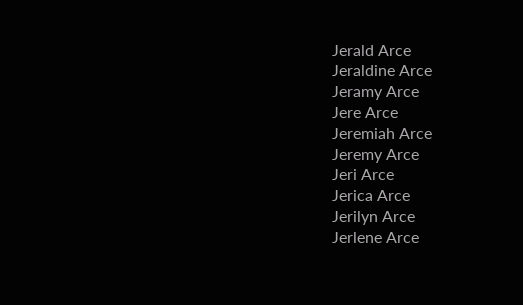Jerald Arce
Jeraldine Arce
Jeramy Arce
Jere Arce
Jeremiah Arce
Jeremy Arce
Jeri Arce
Jerica Arce
Jerilyn Arce
Jerlene Arce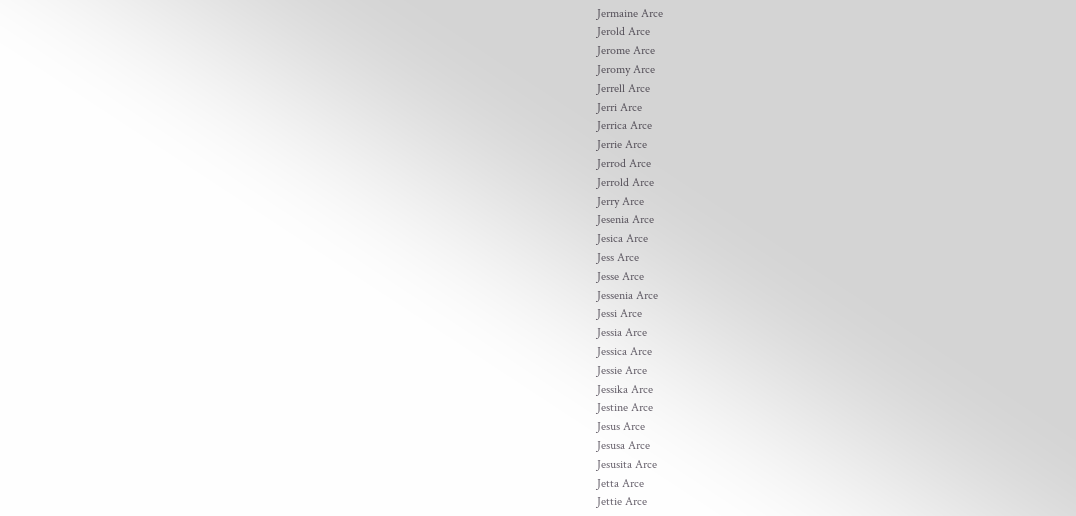Jermaine Arce
Jerold Arce
Jerome Arce
Jeromy Arce
Jerrell Arce
Jerri Arce
Jerrica Arce
Jerrie Arce
Jerrod Arce
Jerrold Arce
Jerry Arce
Jesenia Arce
Jesica Arce
Jess Arce
Jesse Arce
Jessenia Arce
Jessi Arce
Jessia Arce
Jessica Arce
Jessie Arce
Jessika Arce
Jestine Arce
Jesus Arce
Jesusa Arce
Jesusita Arce
Jetta Arce
Jettie Arce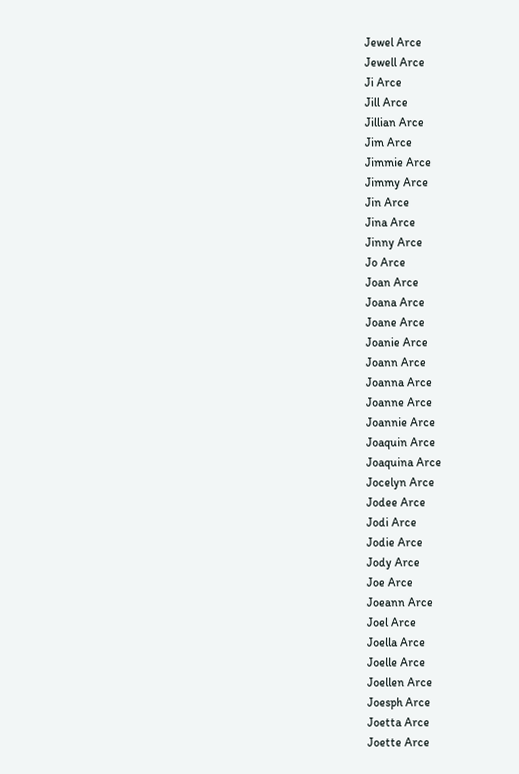Jewel Arce
Jewell Arce
Ji Arce
Jill Arce
Jillian Arce
Jim Arce
Jimmie Arce
Jimmy Arce
Jin Arce
Jina Arce
Jinny Arce
Jo Arce
Joan Arce
Joana Arce
Joane Arce
Joanie Arce
Joann Arce
Joanna Arce
Joanne Arce
Joannie Arce
Joaquin Arce
Joaquina Arce
Jocelyn Arce
Jodee Arce
Jodi Arce
Jodie Arce
Jody Arce
Joe Arce
Joeann Arce
Joel Arce
Joella Arce
Joelle Arce
Joellen Arce
Joesph Arce
Joetta Arce
Joette Arce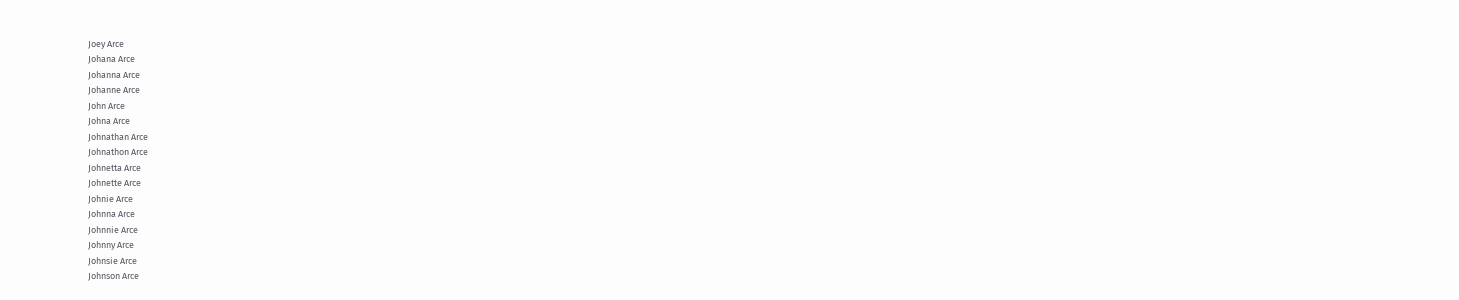Joey Arce
Johana Arce
Johanna Arce
Johanne Arce
John Arce
Johna Arce
Johnathan Arce
Johnathon Arce
Johnetta Arce
Johnette Arce
Johnie Arce
Johnna Arce
Johnnie Arce
Johnny Arce
Johnsie Arce
Johnson Arce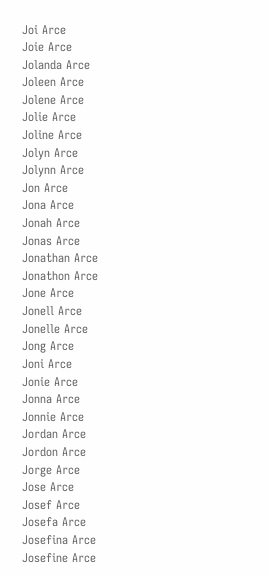Joi Arce
Joie Arce
Jolanda Arce
Joleen Arce
Jolene Arce
Jolie Arce
Joline Arce
Jolyn Arce
Jolynn Arce
Jon Arce
Jona Arce
Jonah Arce
Jonas Arce
Jonathan Arce
Jonathon Arce
Jone Arce
Jonell Arce
Jonelle Arce
Jong Arce
Joni Arce
Jonie Arce
Jonna Arce
Jonnie Arce
Jordan Arce
Jordon Arce
Jorge Arce
Jose Arce
Josef Arce
Josefa Arce
Josefina Arce
Josefine Arce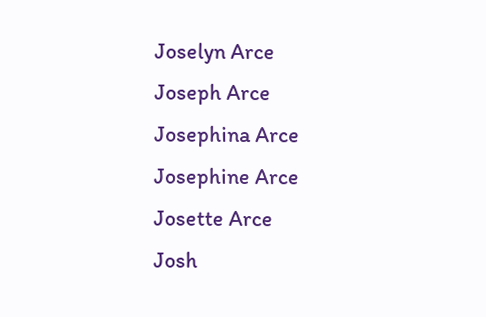Joselyn Arce
Joseph Arce
Josephina Arce
Josephine Arce
Josette Arce
Josh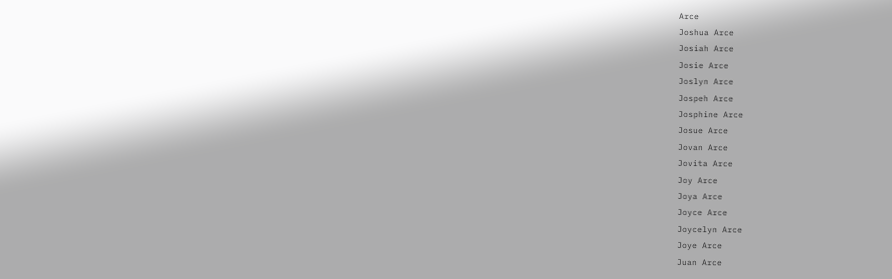Arce
Joshua Arce
Josiah Arce
Josie Arce
Joslyn Arce
Jospeh Arce
Josphine Arce
Josue Arce
Jovan Arce
Jovita Arce
Joy Arce
Joya Arce
Joyce Arce
Joycelyn Arce
Joye Arce
Juan Arce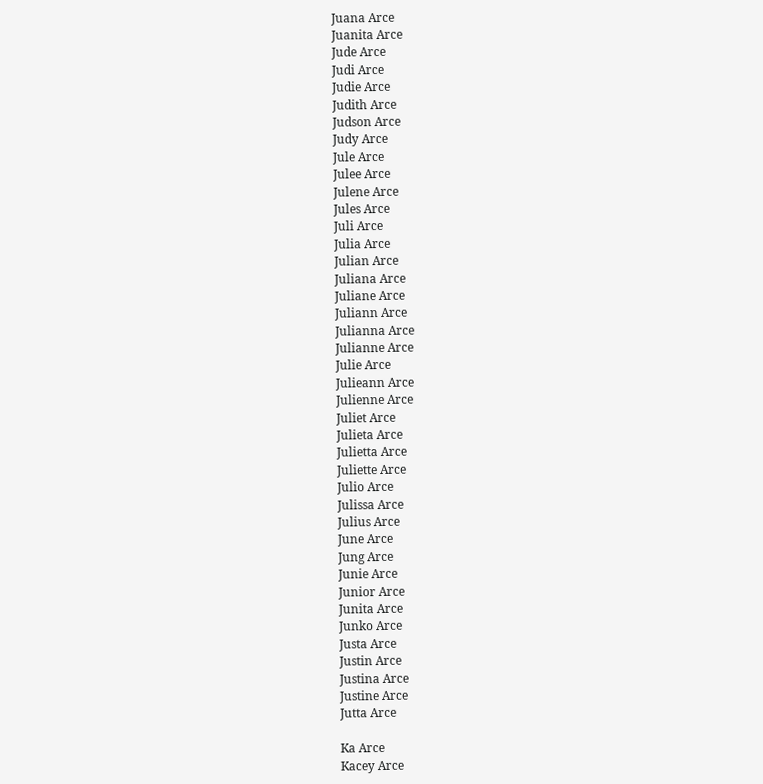Juana Arce
Juanita Arce
Jude Arce
Judi Arce
Judie Arce
Judith Arce
Judson Arce
Judy Arce
Jule Arce
Julee Arce
Julene Arce
Jules Arce
Juli Arce
Julia Arce
Julian Arce
Juliana Arce
Juliane Arce
Juliann Arce
Julianna Arce
Julianne Arce
Julie Arce
Julieann Arce
Julienne Arce
Juliet Arce
Julieta Arce
Julietta Arce
Juliette Arce
Julio Arce
Julissa Arce
Julius Arce
June Arce
Jung Arce
Junie Arce
Junior Arce
Junita Arce
Junko Arce
Justa Arce
Justin Arce
Justina Arce
Justine Arce
Jutta Arce

Ka Arce
Kacey Arce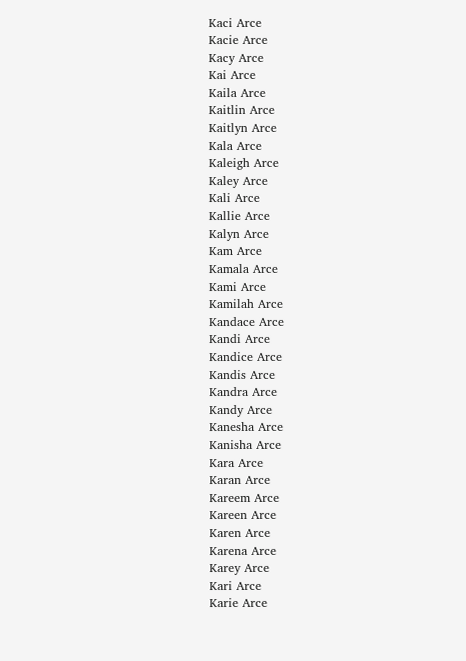Kaci Arce
Kacie Arce
Kacy Arce
Kai Arce
Kaila Arce
Kaitlin Arce
Kaitlyn Arce
Kala Arce
Kaleigh Arce
Kaley Arce
Kali Arce
Kallie Arce
Kalyn Arce
Kam Arce
Kamala Arce
Kami Arce
Kamilah Arce
Kandace Arce
Kandi Arce
Kandice Arce
Kandis Arce
Kandra Arce
Kandy Arce
Kanesha Arce
Kanisha Arce
Kara Arce
Karan Arce
Kareem Arce
Kareen Arce
Karen Arce
Karena Arce
Karey Arce
Kari Arce
Karie Arce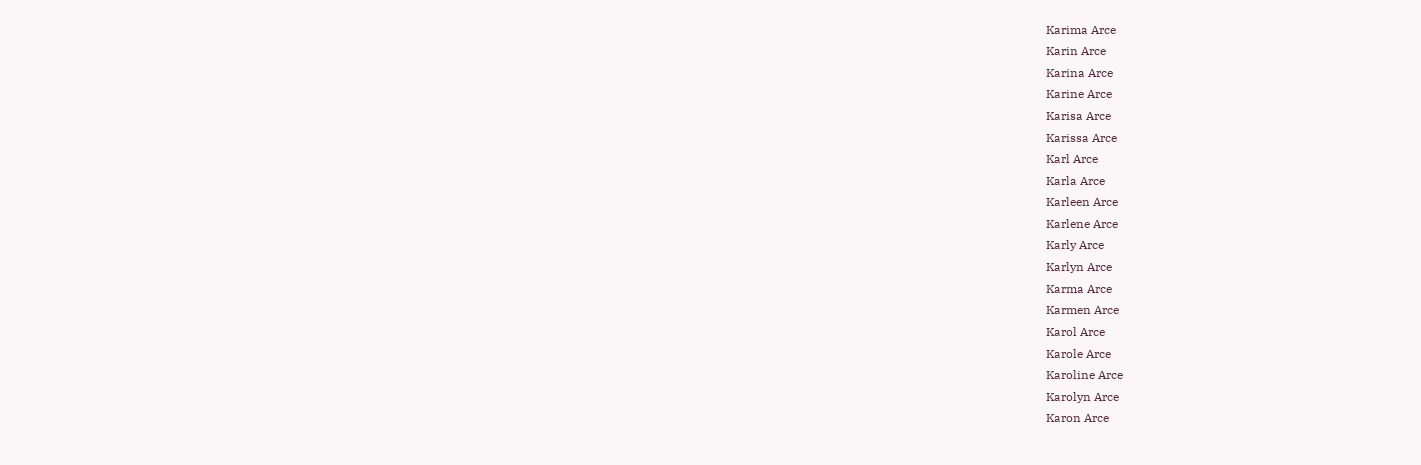Karima Arce
Karin Arce
Karina Arce
Karine Arce
Karisa Arce
Karissa Arce
Karl Arce
Karla Arce
Karleen Arce
Karlene Arce
Karly Arce
Karlyn Arce
Karma Arce
Karmen Arce
Karol Arce
Karole Arce
Karoline Arce
Karolyn Arce
Karon Arce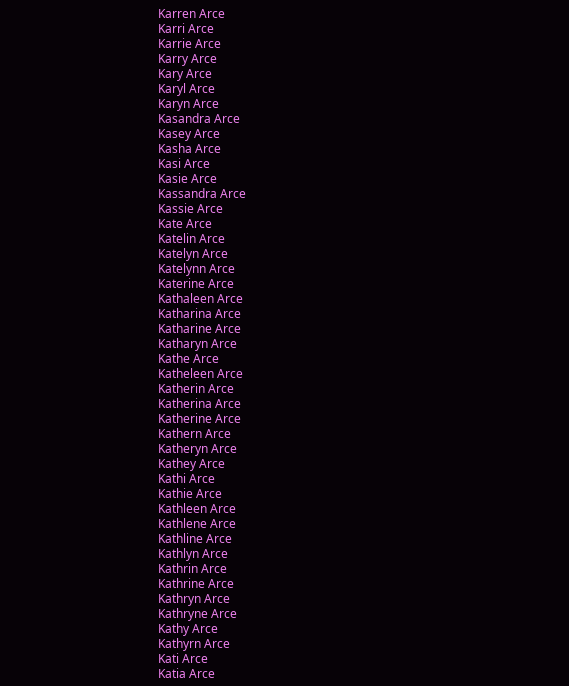Karren Arce
Karri Arce
Karrie Arce
Karry Arce
Kary Arce
Karyl Arce
Karyn Arce
Kasandra Arce
Kasey Arce
Kasha Arce
Kasi Arce
Kasie Arce
Kassandra Arce
Kassie Arce
Kate Arce
Katelin Arce
Katelyn Arce
Katelynn Arce
Katerine Arce
Kathaleen Arce
Katharina Arce
Katharine Arce
Katharyn Arce
Kathe Arce
Katheleen Arce
Katherin Arce
Katherina Arce
Katherine Arce
Kathern Arce
Katheryn Arce
Kathey Arce
Kathi Arce
Kathie Arce
Kathleen Arce
Kathlene Arce
Kathline Arce
Kathlyn Arce
Kathrin Arce
Kathrine Arce
Kathryn Arce
Kathryne Arce
Kathy Arce
Kathyrn Arce
Kati Arce
Katia Arce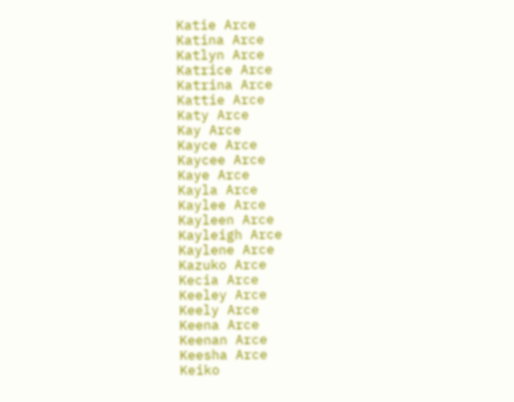Katie Arce
Katina Arce
Katlyn Arce
Katrice Arce
Katrina Arce
Kattie Arce
Katy Arce
Kay Arce
Kayce Arce
Kaycee Arce
Kaye Arce
Kayla Arce
Kaylee Arce
Kayleen Arce
Kayleigh Arce
Kaylene Arce
Kazuko Arce
Kecia Arce
Keeley Arce
Keely Arce
Keena Arce
Keenan Arce
Keesha Arce
Keiko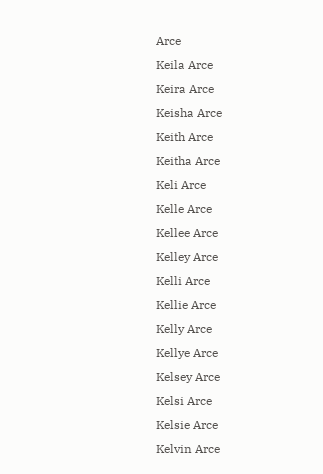Arce
Keila Arce
Keira Arce
Keisha Arce
Keith Arce
Keitha Arce
Keli Arce
Kelle Arce
Kellee Arce
Kelley Arce
Kelli Arce
Kellie Arce
Kelly Arce
Kellye Arce
Kelsey Arce
Kelsi Arce
Kelsie Arce
Kelvin Arce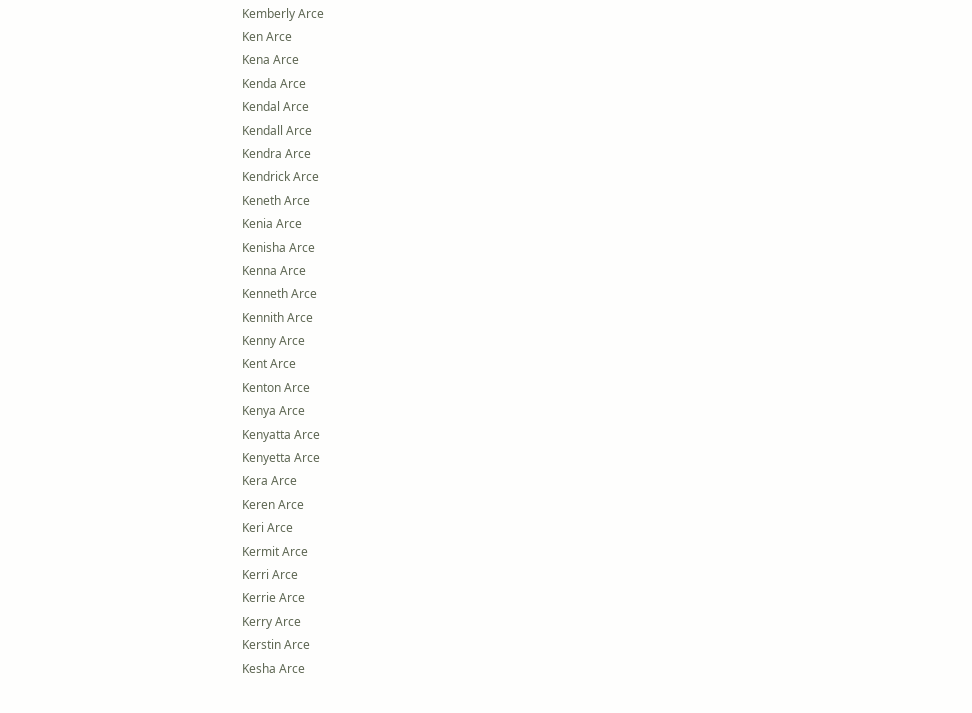Kemberly Arce
Ken Arce
Kena Arce
Kenda Arce
Kendal Arce
Kendall Arce
Kendra Arce
Kendrick Arce
Keneth Arce
Kenia Arce
Kenisha Arce
Kenna Arce
Kenneth Arce
Kennith Arce
Kenny Arce
Kent Arce
Kenton Arce
Kenya Arce
Kenyatta Arce
Kenyetta Arce
Kera Arce
Keren Arce
Keri Arce
Kermit Arce
Kerri Arce
Kerrie Arce
Kerry Arce
Kerstin Arce
Kesha Arce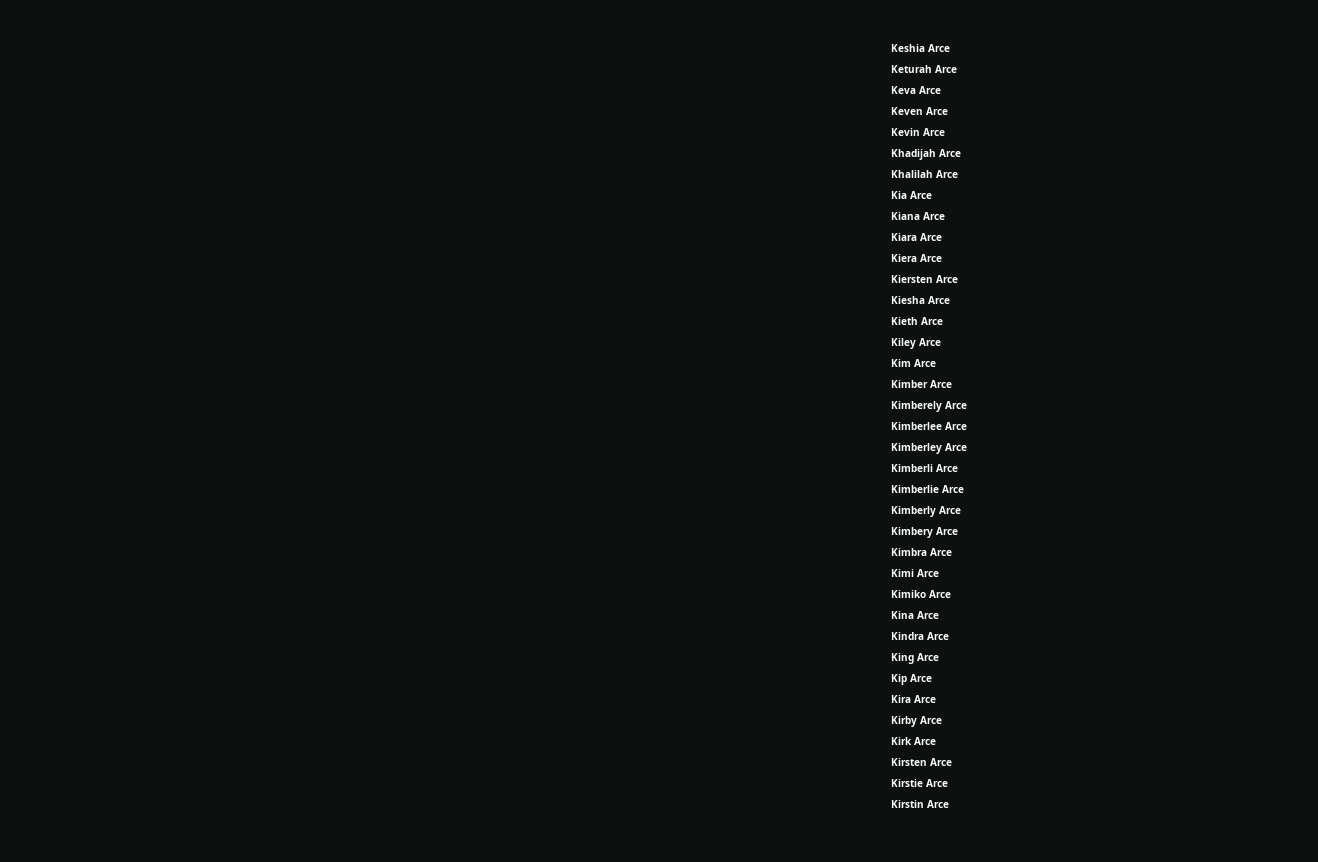Keshia Arce
Keturah Arce
Keva Arce
Keven Arce
Kevin Arce
Khadijah Arce
Khalilah Arce
Kia Arce
Kiana Arce
Kiara Arce
Kiera Arce
Kiersten Arce
Kiesha Arce
Kieth Arce
Kiley Arce
Kim Arce
Kimber Arce
Kimberely Arce
Kimberlee Arce
Kimberley Arce
Kimberli Arce
Kimberlie Arce
Kimberly Arce
Kimbery Arce
Kimbra Arce
Kimi Arce
Kimiko Arce
Kina Arce
Kindra Arce
King Arce
Kip Arce
Kira Arce
Kirby Arce
Kirk Arce
Kirsten Arce
Kirstie Arce
Kirstin Arce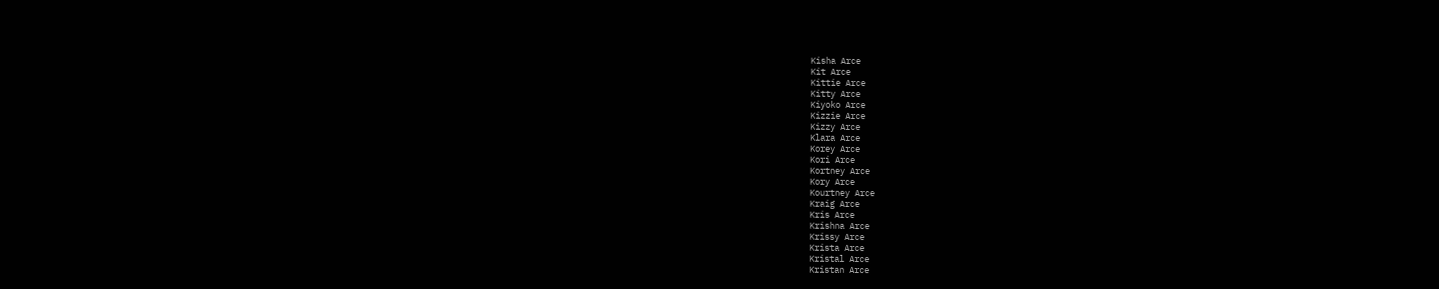Kisha Arce
Kit Arce
Kittie Arce
Kitty Arce
Kiyoko Arce
Kizzie Arce
Kizzy Arce
Klara Arce
Korey Arce
Kori Arce
Kortney Arce
Kory Arce
Kourtney Arce
Kraig Arce
Kris Arce
Krishna Arce
Krissy Arce
Krista Arce
Kristal Arce
Kristan Arce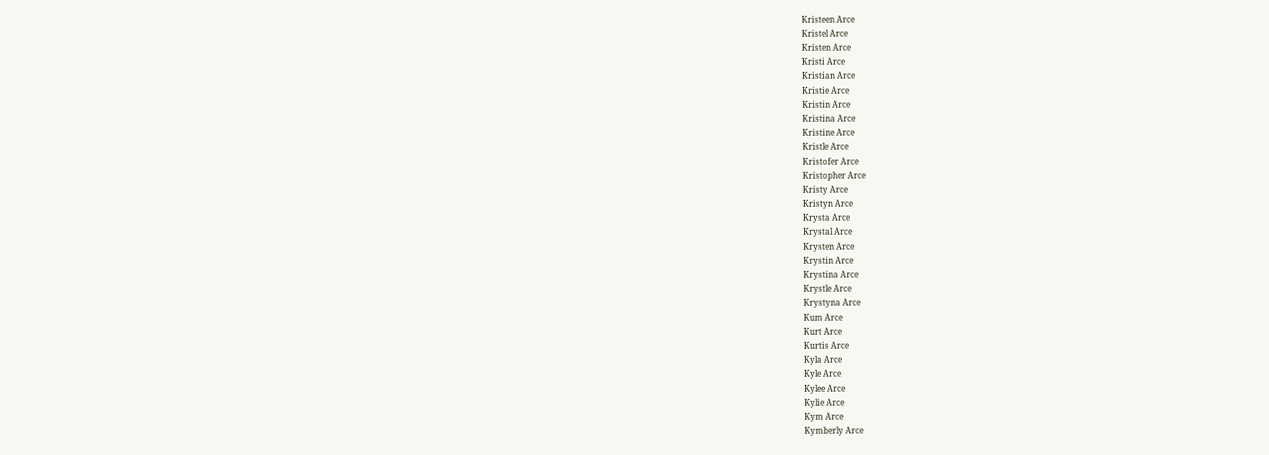Kristeen Arce
Kristel Arce
Kristen Arce
Kristi Arce
Kristian Arce
Kristie Arce
Kristin Arce
Kristina Arce
Kristine Arce
Kristle Arce
Kristofer Arce
Kristopher Arce
Kristy Arce
Kristyn Arce
Krysta Arce
Krystal Arce
Krysten Arce
Krystin Arce
Krystina Arce
Krystle Arce
Krystyna Arce
Kum Arce
Kurt Arce
Kurtis Arce
Kyla Arce
Kyle Arce
Kylee Arce
Kylie Arce
Kym Arce
Kymberly Arce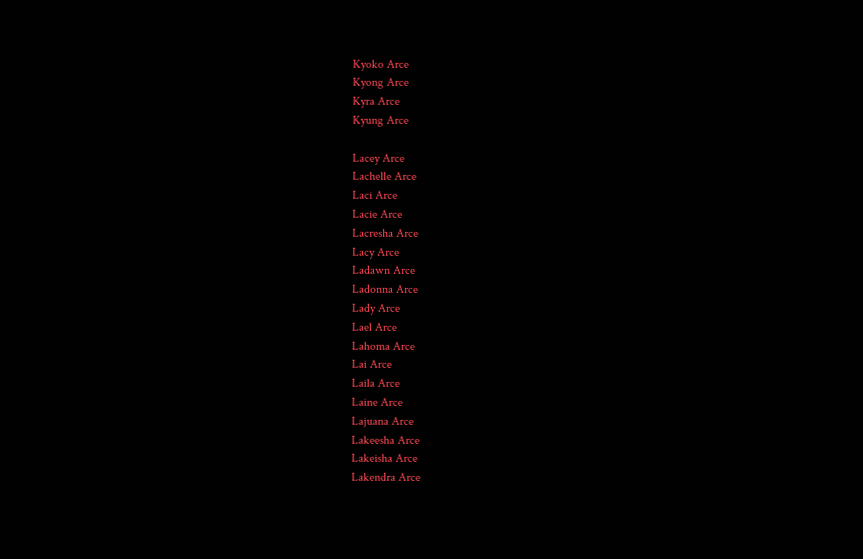Kyoko Arce
Kyong Arce
Kyra Arce
Kyung Arce

Lacey Arce
Lachelle Arce
Laci Arce
Lacie Arce
Lacresha Arce
Lacy Arce
Ladawn Arce
Ladonna Arce
Lady Arce
Lael Arce
Lahoma Arce
Lai Arce
Laila Arce
Laine Arce
Lajuana Arce
Lakeesha Arce
Lakeisha Arce
Lakendra Arce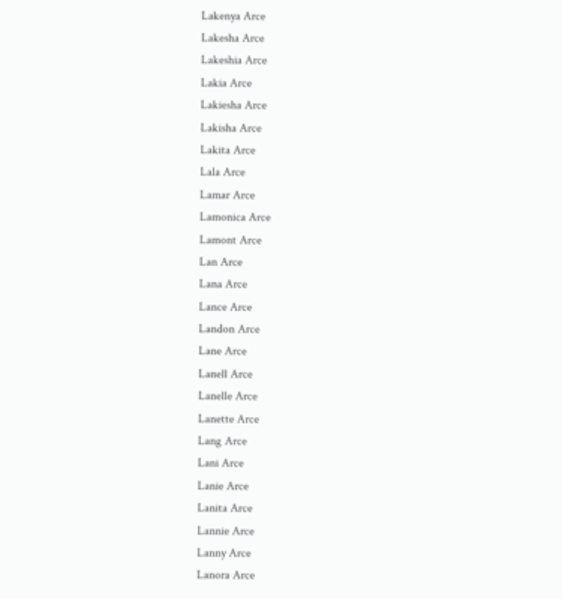Lakenya Arce
Lakesha Arce
Lakeshia Arce
Lakia Arce
Lakiesha Arce
Lakisha Arce
Lakita Arce
Lala Arce
Lamar Arce
Lamonica Arce
Lamont Arce
Lan Arce
Lana Arce
Lance Arce
Landon Arce
Lane Arce
Lanell Arce
Lanelle Arce
Lanette Arce
Lang Arce
Lani Arce
Lanie Arce
Lanita Arce
Lannie Arce
Lanny Arce
Lanora Arce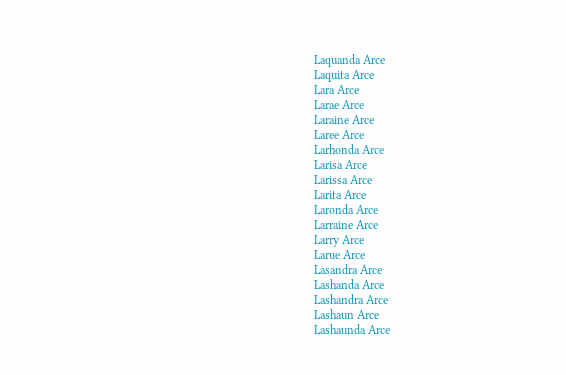Laquanda Arce
Laquita Arce
Lara Arce
Larae Arce
Laraine Arce
Laree Arce
Larhonda Arce
Larisa Arce
Larissa Arce
Larita Arce
Laronda Arce
Larraine Arce
Larry Arce
Larue Arce
Lasandra Arce
Lashanda Arce
Lashandra Arce
Lashaun Arce
Lashaunda Arce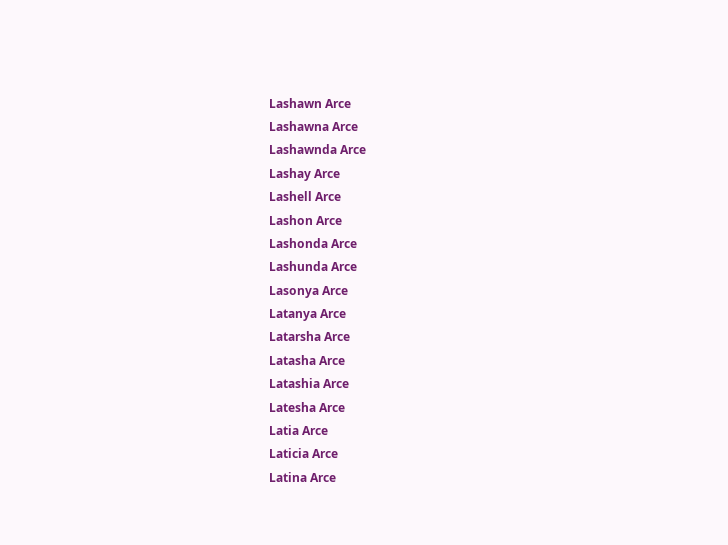Lashawn Arce
Lashawna Arce
Lashawnda Arce
Lashay Arce
Lashell Arce
Lashon Arce
Lashonda Arce
Lashunda Arce
Lasonya Arce
Latanya Arce
Latarsha Arce
Latasha Arce
Latashia Arce
Latesha Arce
Latia Arce
Laticia Arce
Latina Arce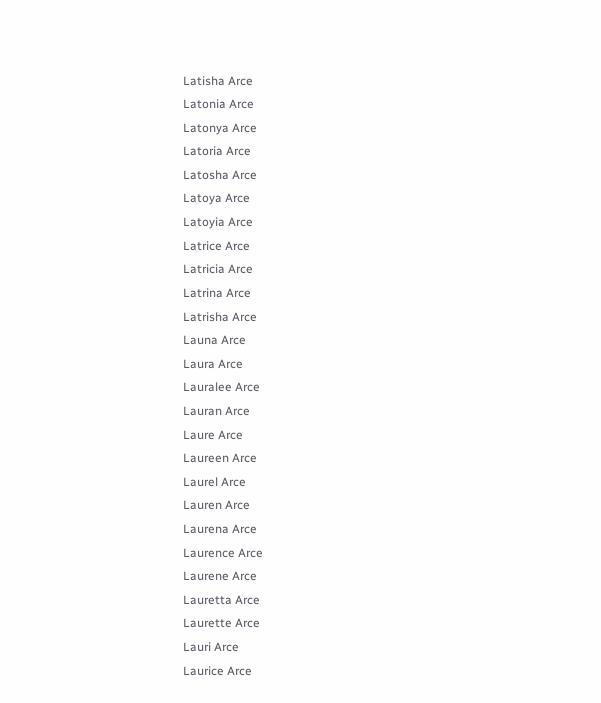Latisha Arce
Latonia Arce
Latonya Arce
Latoria Arce
Latosha Arce
Latoya Arce
Latoyia Arce
Latrice Arce
Latricia Arce
Latrina Arce
Latrisha Arce
Launa Arce
Laura Arce
Lauralee Arce
Lauran Arce
Laure Arce
Laureen Arce
Laurel Arce
Lauren Arce
Laurena Arce
Laurence Arce
Laurene Arce
Lauretta Arce
Laurette Arce
Lauri Arce
Laurice Arce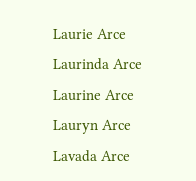Laurie Arce
Laurinda Arce
Laurine Arce
Lauryn Arce
Lavada Arce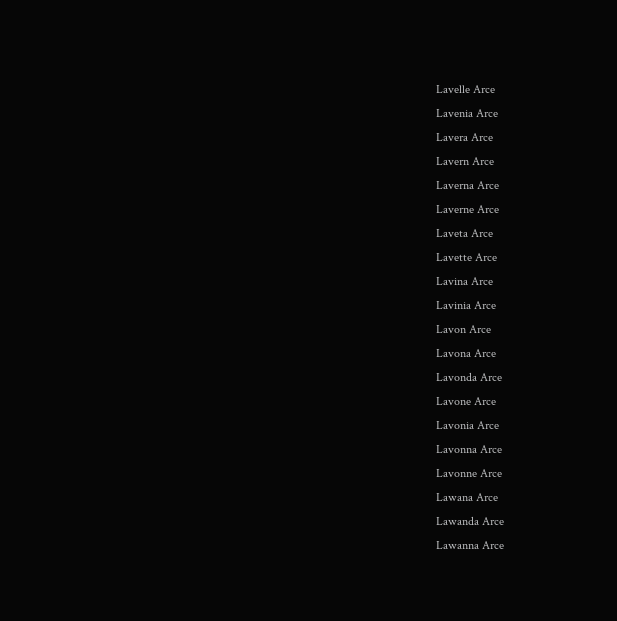Lavelle Arce
Lavenia Arce
Lavera Arce
Lavern Arce
Laverna Arce
Laverne Arce
Laveta Arce
Lavette Arce
Lavina Arce
Lavinia Arce
Lavon Arce
Lavona Arce
Lavonda Arce
Lavone Arce
Lavonia Arce
Lavonna Arce
Lavonne Arce
Lawana Arce
Lawanda Arce
Lawanna Arce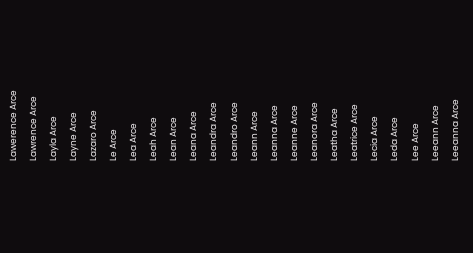Lawerence Arce
Lawrence Arce
Layla Arce
Layne Arce
Lazaro Arce
Le Arce
Lea Arce
Leah Arce
Lean Arce
Leana Arce
Leandra Arce
Leandro Arce
Leann Arce
Leanna Arce
Leanne Arce
Leanora Arce
Leatha Arce
Leatrice Arce
Lecia Arce
Leda Arce
Lee Arce
Leeann Arce
Leeanna Arce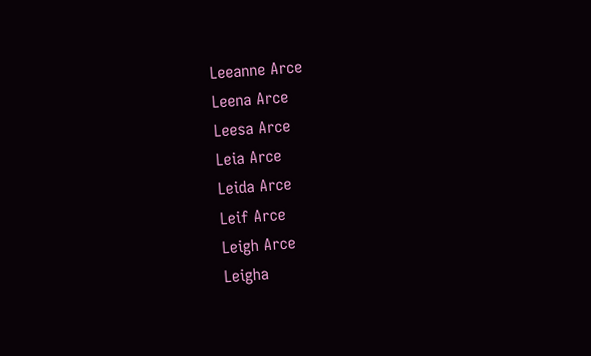Leeanne Arce
Leena Arce
Leesa Arce
Leia Arce
Leida Arce
Leif Arce
Leigh Arce
Leigha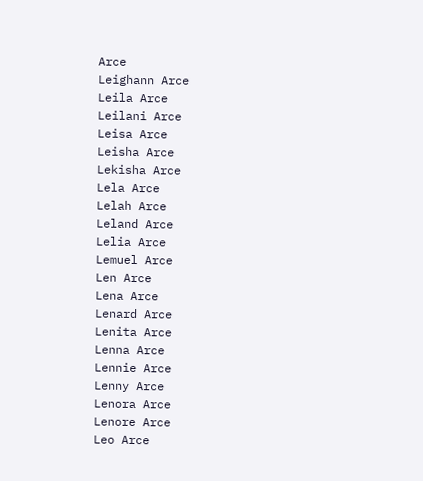Arce
Leighann Arce
Leila Arce
Leilani Arce
Leisa Arce
Leisha Arce
Lekisha Arce
Lela Arce
Lelah Arce
Leland Arce
Lelia Arce
Lemuel Arce
Len Arce
Lena Arce
Lenard Arce
Lenita Arce
Lenna Arce
Lennie Arce
Lenny Arce
Lenora Arce
Lenore Arce
Leo Arce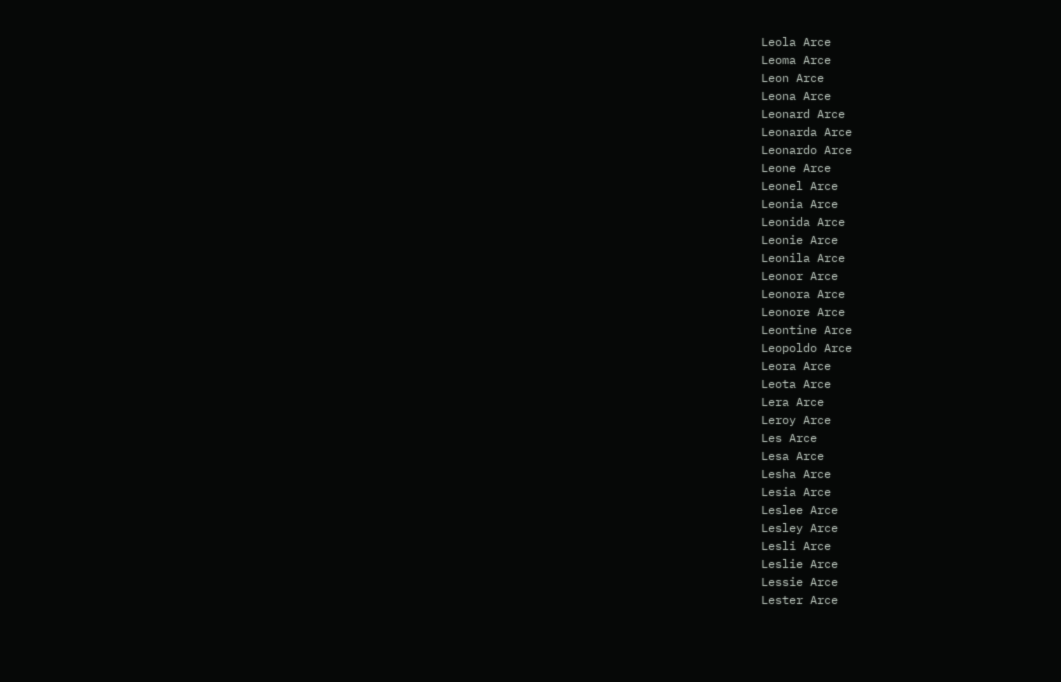Leola Arce
Leoma Arce
Leon Arce
Leona Arce
Leonard Arce
Leonarda Arce
Leonardo Arce
Leone Arce
Leonel Arce
Leonia Arce
Leonida Arce
Leonie Arce
Leonila Arce
Leonor Arce
Leonora Arce
Leonore Arce
Leontine Arce
Leopoldo Arce
Leora Arce
Leota Arce
Lera Arce
Leroy Arce
Les Arce
Lesa Arce
Lesha Arce
Lesia Arce
Leslee Arce
Lesley Arce
Lesli Arce
Leslie Arce
Lessie Arce
Lester Arce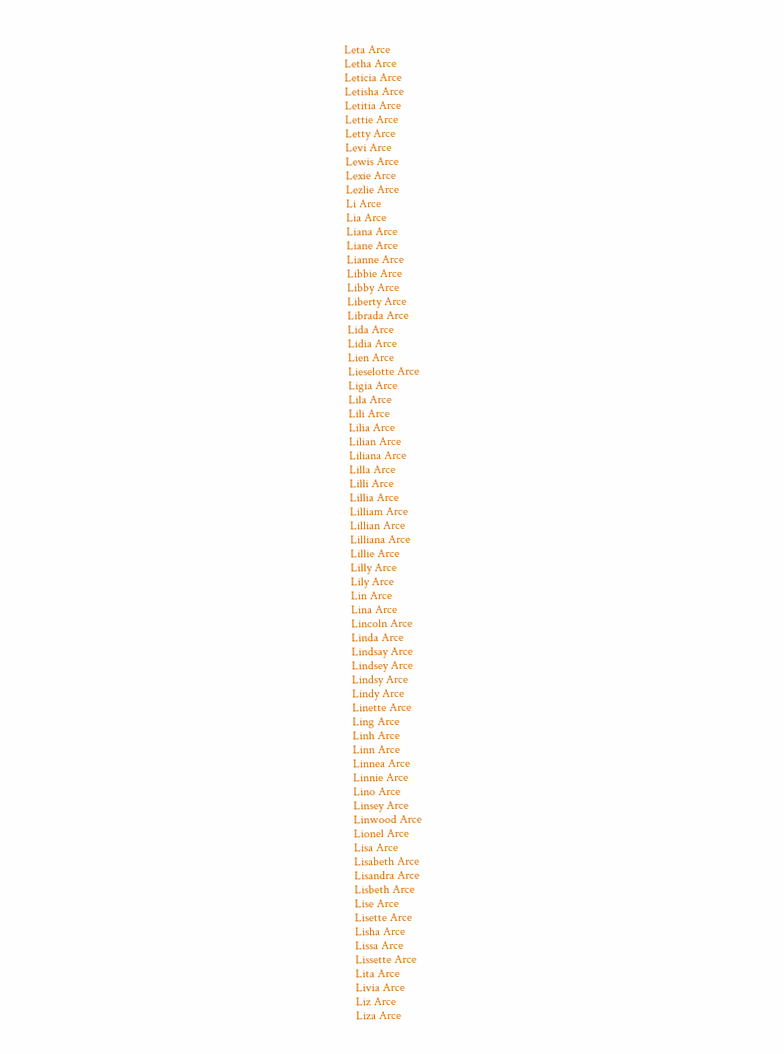Leta Arce
Letha Arce
Leticia Arce
Letisha Arce
Letitia Arce
Lettie Arce
Letty Arce
Levi Arce
Lewis Arce
Lexie Arce
Lezlie Arce
Li Arce
Lia Arce
Liana Arce
Liane Arce
Lianne Arce
Libbie Arce
Libby Arce
Liberty Arce
Librada Arce
Lida Arce
Lidia Arce
Lien Arce
Lieselotte Arce
Ligia Arce
Lila Arce
Lili Arce
Lilia Arce
Lilian Arce
Liliana Arce
Lilla Arce
Lilli Arce
Lillia Arce
Lilliam Arce
Lillian Arce
Lilliana Arce
Lillie Arce
Lilly Arce
Lily Arce
Lin Arce
Lina Arce
Lincoln Arce
Linda Arce
Lindsay Arce
Lindsey Arce
Lindsy Arce
Lindy Arce
Linette Arce
Ling Arce
Linh Arce
Linn Arce
Linnea Arce
Linnie Arce
Lino Arce
Linsey Arce
Linwood Arce
Lionel Arce
Lisa Arce
Lisabeth Arce
Lisandra Arce
Lisbeth Arce
Lise Arce
Lisette Arce
Lisha Arce
Lissa Arce
Lissette Arce
Lita Arce
Livia Arce
Liz Arce
Liza Arce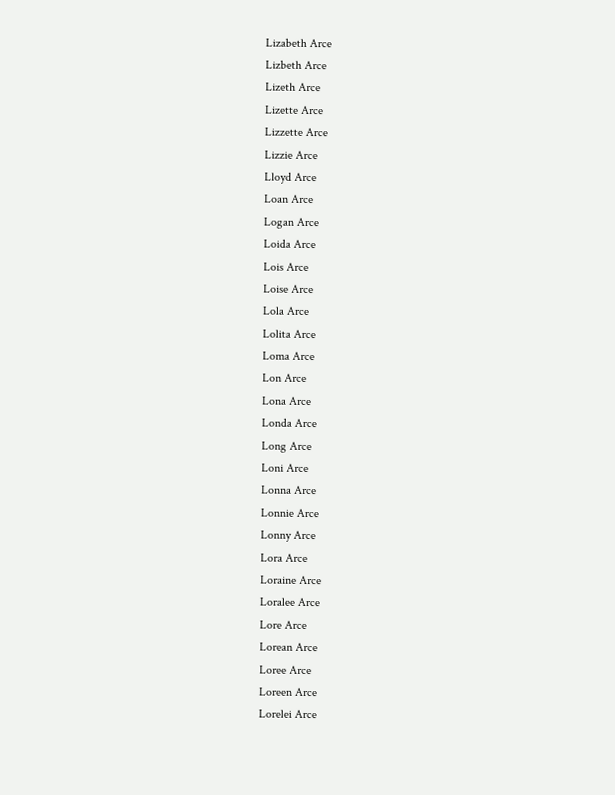Lizabeth Arce
Lizbeth Arce
Lizeth Arce
Lizette Arce
Lizzette Arce
Lizzie Arce
Lloyd Arce
Loan Arce
Logan Arce
Loida Arce
Lois Arce
Loise Arce
Lola Arce
Lolita Arce
Loma Arce
Lon Arce
Lona Arce
Londa Arce
Long Arce
Loni Arce
Lonna Arce
Lonnie Arce
Lonny Arce
Lora Arce
Loraine Arce
Loralee Arce
Lore Arce
Lorean Arce
Loree Arce
Loreen Arce
Lorelei Arce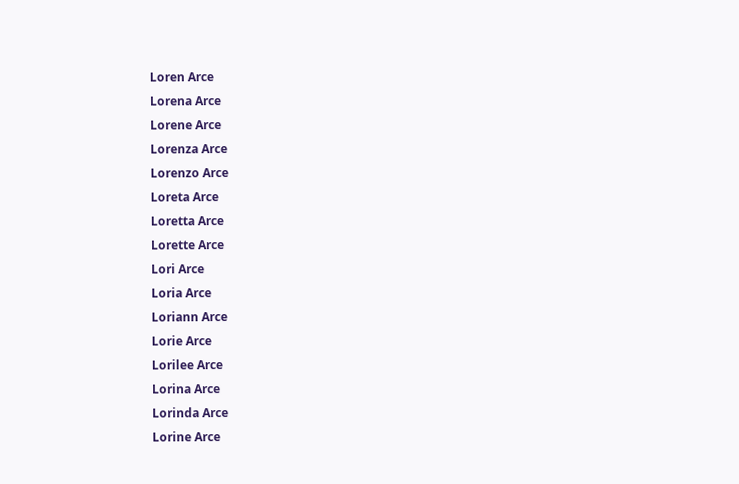Loren Arce
Lorena Arce
Lorene Arce
Lorenza Arce
Lorenzo Arce
Loreta Arce
Loretta Arce
Lorette Arce
Lori Arce
Loria Arce
Loriann Arce
Lorie Arce
Lorilee Arce
Lorina Arce
Lorinda Arce
Lorine Arce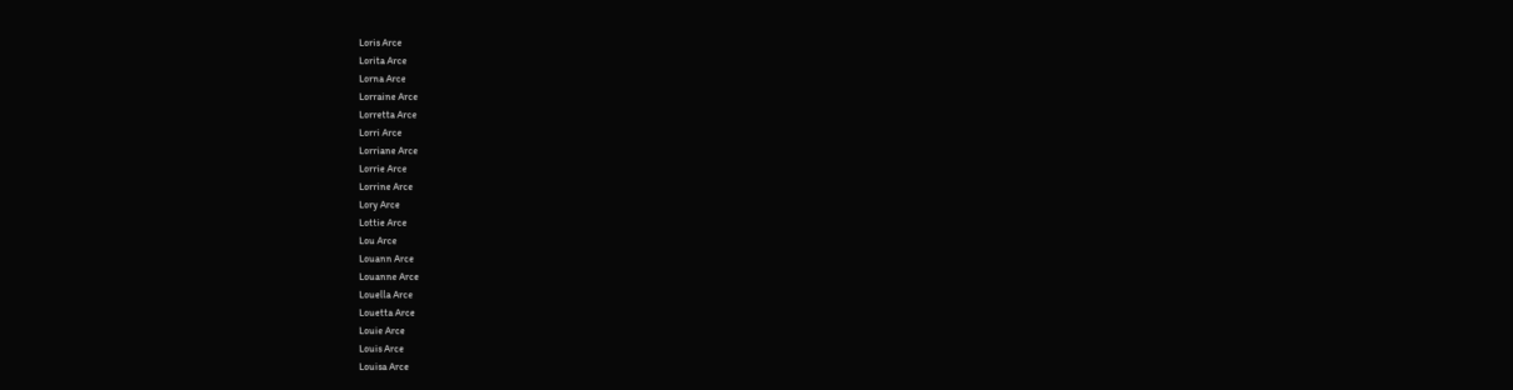Loris Arce
Lorita Arce
Lorna Arce
Lorraine Arce
Lorretta Arce
Lorri Arce
Lorriane Arce
Lorrie Arce
Lorrine Arce
Lory Arce
Lottie Arce
Lou Arce
Louann Arce
Louanne Arce
Louella Arce
Louetta Arce
Louie Arce
Louis Arce
Louisa Arce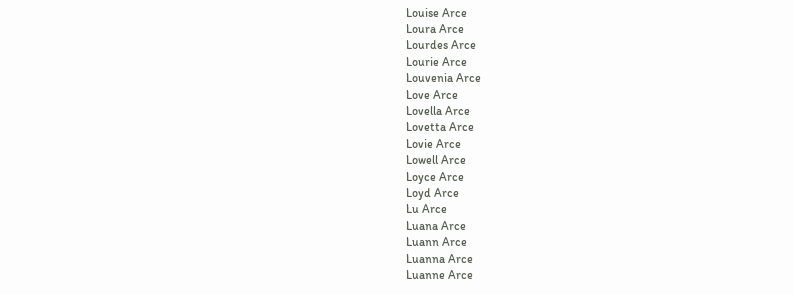Louise Arce
Loura Arce
Lourdes Arce
Lourie Arce
Louvenia Arce
Love Arce
Lovella Arce
Lovetta Arce
Lovie Arce
Lowell Arce
Loyce Arce
Loyd Arce
Lu Arce
Luana Arce
Luann Arce
Luanna Arce
Luanne Arce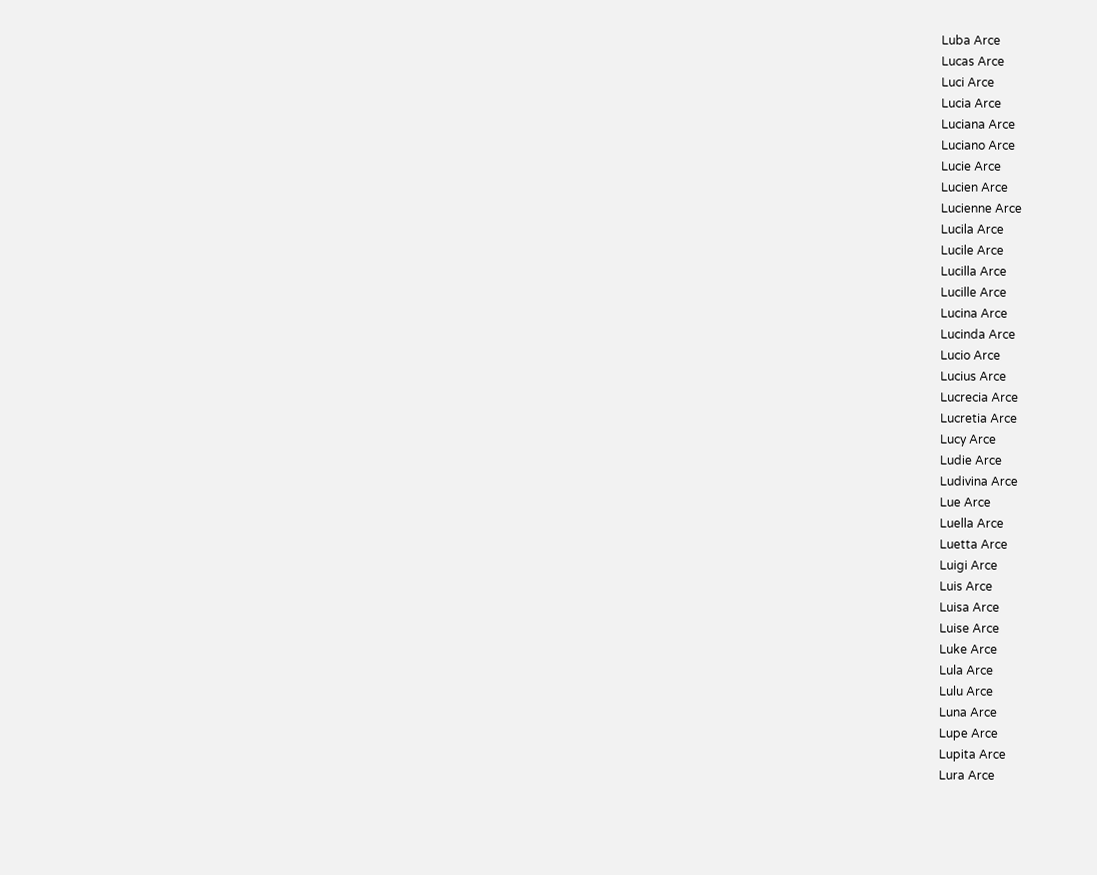Luba Arce
Lucas Arce
Luci Arce
Lucia Arce
Luciana Arce
Luciano Arce
Lucie Arce
Lucien Arce
Lucienne Arce
Lucila Arce
Lucile Arce
Lucilla Arce
Lucille Arce
Lucina Arce
Lucinda Arce
Lucio Arce
Lucius Arce
Lucrecia Arce
Lucretia Arce
Lucy Arce
Ludie Arce
Ludivina Arce
Lue Arce
Luella Arce
Luetta Arce
Luigi Arce
Luis Arce
Luisa Arce
Luise Arce
Luke Arce
Lula Arce
Lulu Arce
Luna Arce
Lupe Arce
Lupita Arce
Lura Arce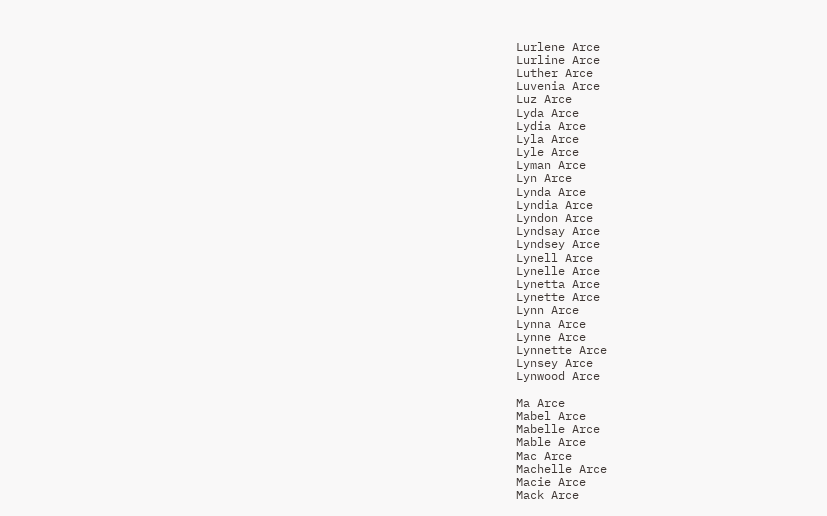Lurlene Arce
Lurline Arce
Luther Arce
Luvenia Arce
Luz Arce
Lyda Arce
Lydia Arce
Lyla Arce
Lyle Arce
Lyman Arce
Lyn Arce
Lynda Arce
Lyndia Arce
Lyndon Arce
Lyndsay Arce
Lyndsey Arce
Lynell Arce
Lynelle Arce
Lynetta Arce
Lynette Arce
Lynn Arce
Lynna Arce
Lynne Arce
Lynnette Arce
Lynsey Arce
Lynwood Arce

Ma Arce
Mabel Arce
Mabelle Arce
Mable Arce
Mac Arce
Machelle Arce
Macie Arce
Mack Arce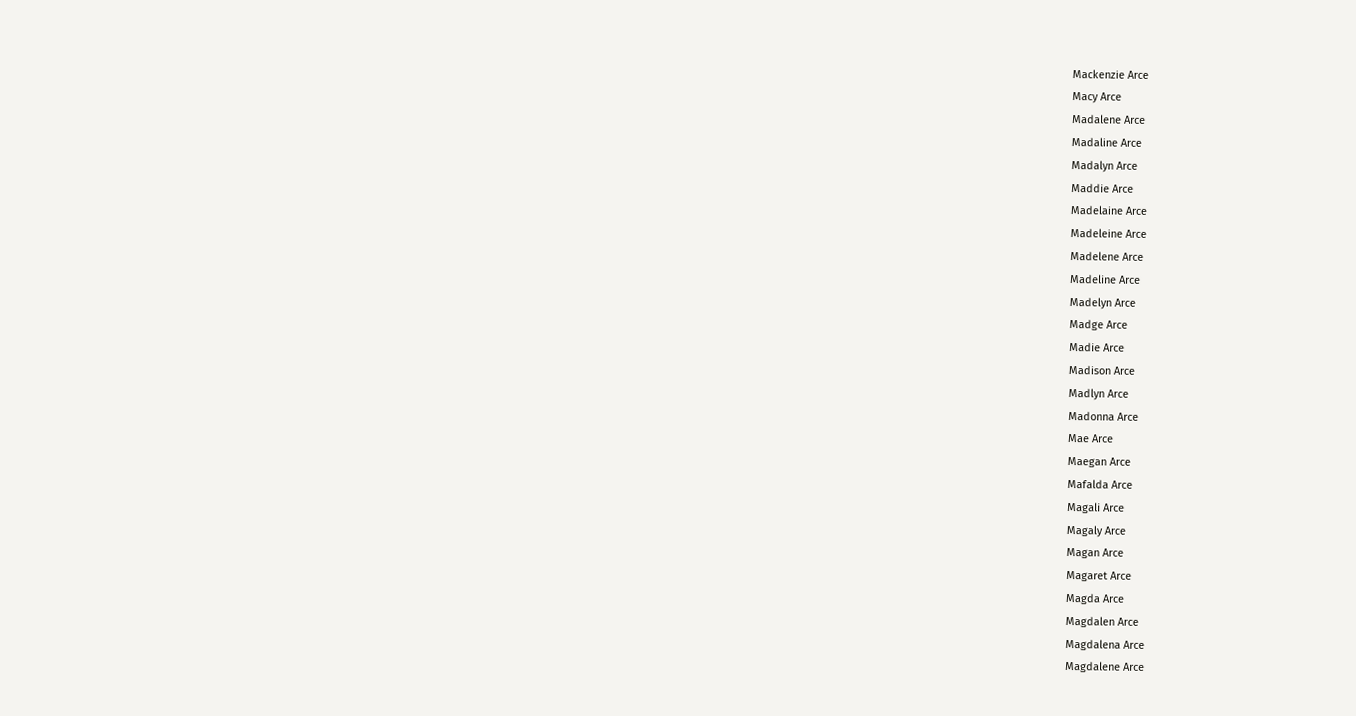Mackenzie Arce
Macy Arce
Madalene Arce
Madaline Arce
Madalyn Arce
Maddie Arce
Madelaine Arce
Madeleine Arce
Madelene Arce
Madeline Arce
Madelyn Arce
Madge Arce
Madie Arce
Madison Arce
Madlyn Arce
Madonna Arce
Mae Arce
Maegan Arce
Mafalda Arce
Magali Arce
Magaly Arce
Magan Arce
Magaret Arce
Magda Arce
Magdalen Arce
Magdalena Arce
Magdalene Arce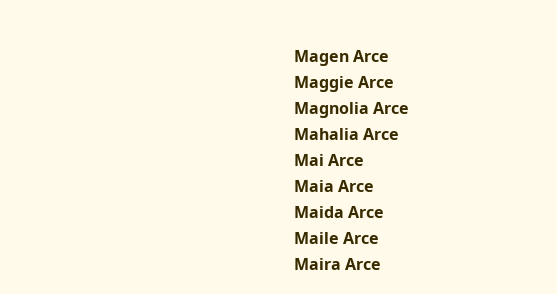Magen Arce
Maggie Arce
Magnolia Arce
Mahalia Arce
Mai Arce
Maia Arce
Maida Arce
Maile Arce
Maira Arce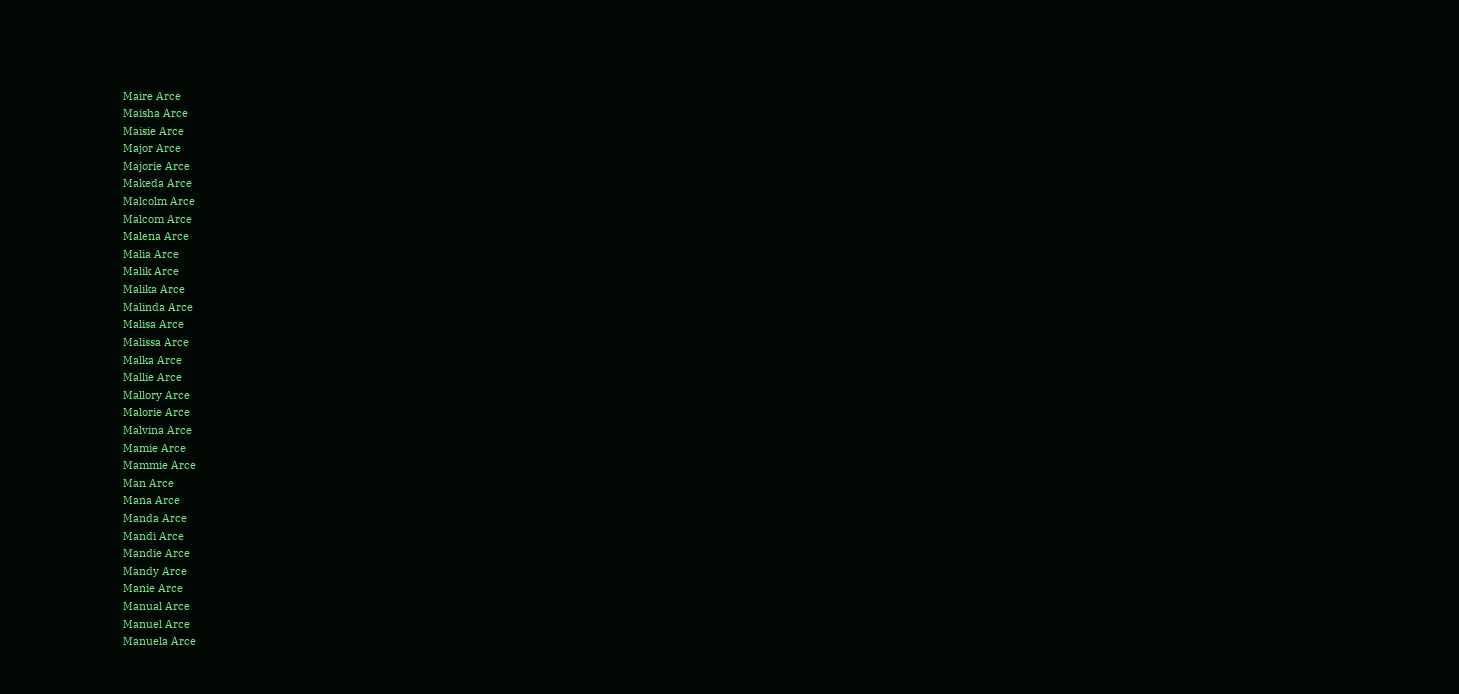Maire Arce
Maisha Arce
Maisie Arce
Major Arce
Majorie Arce
Makeda Arce
Malcolm Arce
Malcom Arce
Malena Arce
Malia Arce
Malik Arce
Malika Arce
Malinda Arce
Malisa Arce
Malissa Arce
Malka Arce
Mallie Arce
Mallory Arce
Malorie Arce
Malvina Arce
Mamie Arce
Mammie Arce
Man Arce
Mana Arce
Manda Arce
Mandi Arce
Mandie Arce
Mandy Arce
Manie Arce
Manual Arce
Manuel Arce
Manuela Arce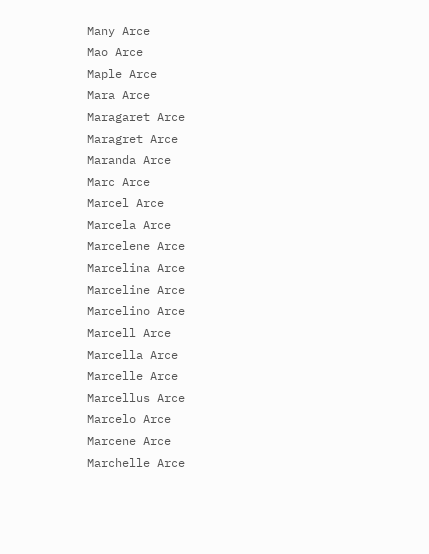Many Arce
Mao Arce
Maple Arce
Mara Arce
Maragaret Arce
Maragret Arce
Maranda Arce
Marc Arce
Marcel Arce
Marcela Arce
Marcelene Arce
Marcelina Arce
Marceline Arce
Marcelino Arce
Marcell Arce
Marcella Arce
Marcelle Arce
Marcellus Arce
Marcelo Arce
Marcene Arce
Marchelle Arce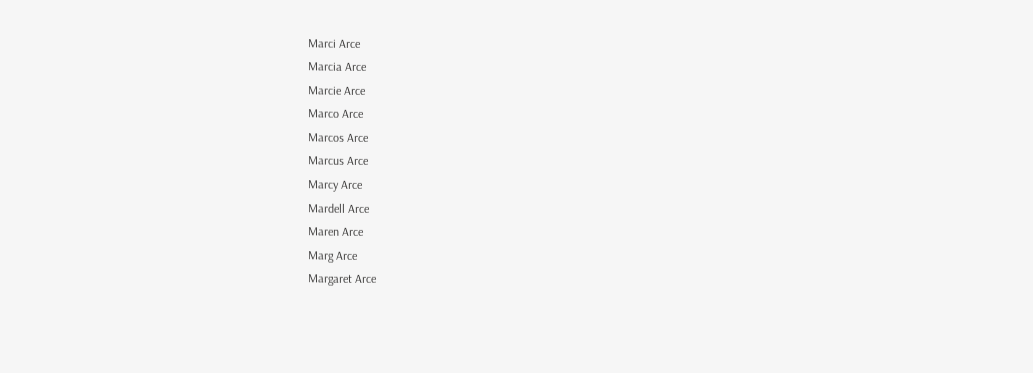Marci Arce
Marcia Arce
Marcie Arce
Marco Arce
Marcos Arce
Marcus Arce
Marcy Arce
Mardell Arce
Maren Arce
Marg Arce
Margaret Arce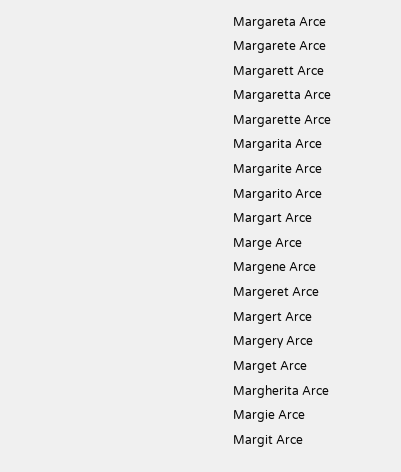Margareta Arce
Margarete Arce
Margarett Arce
Margaretta Arce
Margarette Arce
Margarita Arce
Margarite Arce
Margarito Arce
Margart Arce
Marge Arce
Margene Arce
Margeret Arce
Margert Arce
Margery Arce
Marget Arce
Margherita Arce
Margie Arce
Margit Arce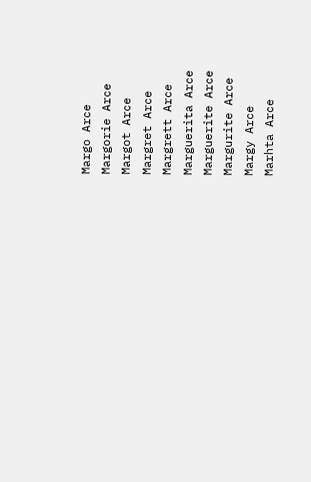Margo Arce
Margorie Arce
Margot Arce
Margret Arce
Margrett Arce
Marguerita Arce
Marguerite Arce
Margurite Arce
Margy Arce
Marhta Arce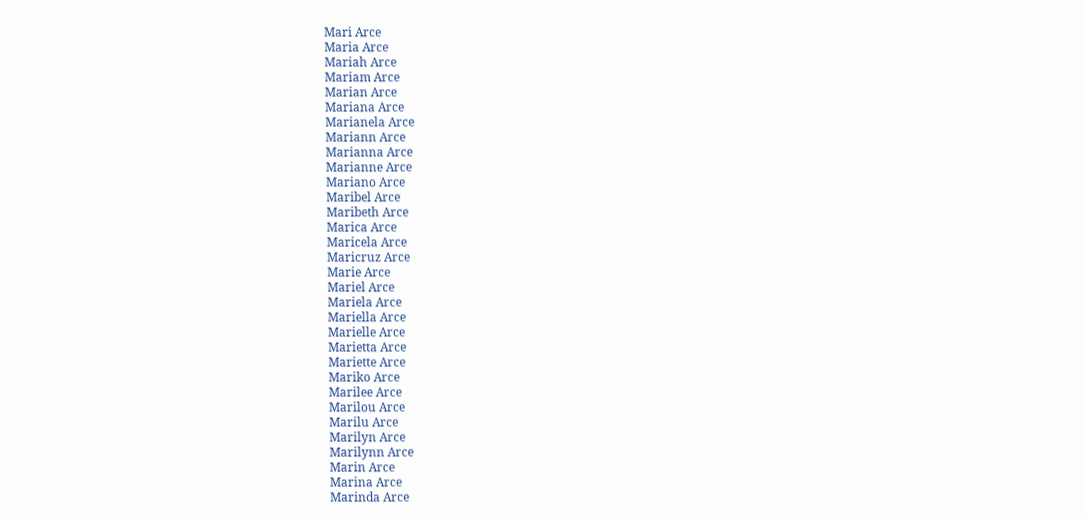Mari Arce
Maria Arce
Mariah Arce
Mariam Arce
Marian Arce
Mariana Arce
Marianela Arce
Mariann Arce
Marianna Arce
Marianne Arce
Mariano Arce
Maribel Arce
Maribeth Arce
Marica Arce
Maricela Arce
Maricruz Arce
Marie Arce
Mariel Arce
Mariela Arce
Mariella Arce
Marielle Arce
Marietta Arce
Mariette Arce
Mariko Arce
Marilee Arce
Marilou Arce
Marilu Arce
Marilyn Arce
Marilynn Arce
Marin Arce
Marina Arce
Marinda Arce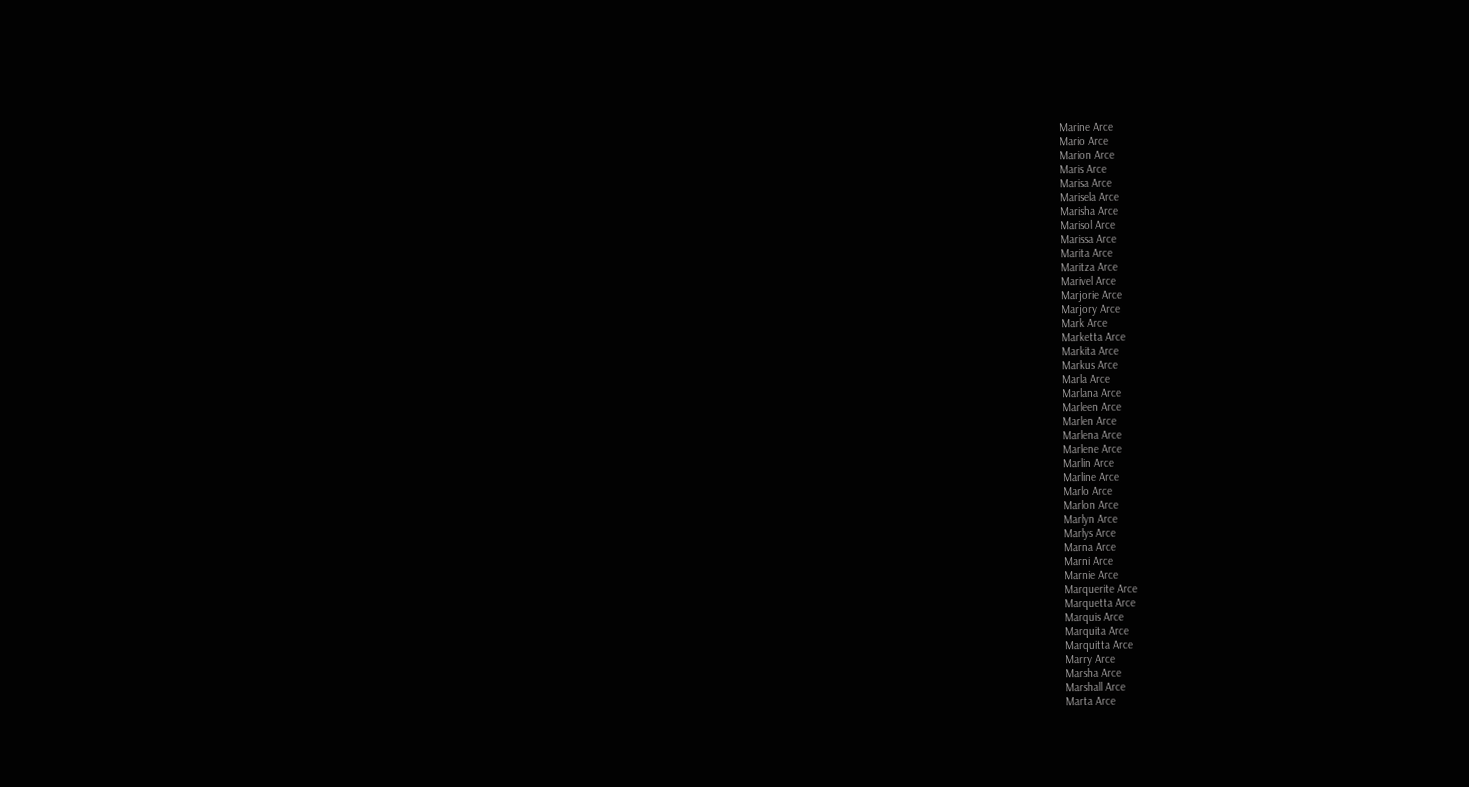Marine Arce
Mario Arce
Marion Arce
Maris Arce
Marisa Arce
Marisela Arce
Marisha Arce
Marisol Arce
Marissa Arce
Marita Arce
Maritza Arce
Marivel Arce
Marjorie Arce
Marjory Arce
Mark Arce
Marketta Arce
Markita Arce
Markus Arce
Marla Arce
Marlana Arce
Marleen Arce
Marlen Arce
Marlena Arce
Marlene Arce
Marlin Arce
Marline Arce
Marlo Arce
Marlon Arce
Marlyn Arce
Marlys Arce
Marna Arce
Marni Arce
Marnie Arce
Marquerite Arce
Marquetta Arce
Marquis Arce
Marquita Arce
Marquitta Arce
Marry Arce
Marsha Arce
Marshall Arce
Marta Arce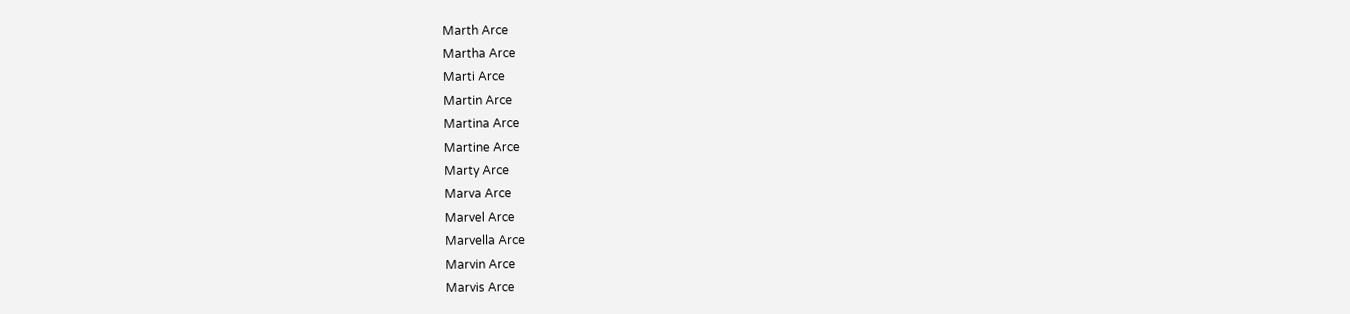Marth Arce
Martha Arce
Marti Arce
Martin Arce
Martina Arce
Martine Arce
Marty Arce
Marva Arce
Marvel Arce
Marvella Arce
Marvin Arce
Marvis Arce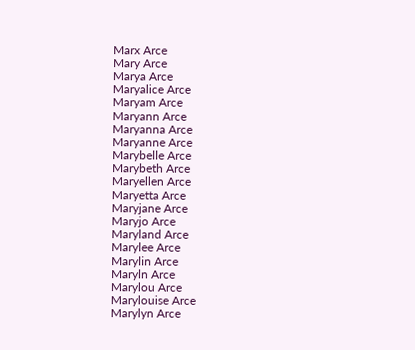Marx Arce
Mary Arce
Marya Arce
Maryalice Arce
Maryam Arce
Maryann Arce
Maryanna Arce
Maryanne Arce
Marybelle Arce
Marybeth Arce
Maryellen Arce
Maryetta Arce
Maryjane Arce
Maryjo Arce
Maryland Arce
Marylee Arce
Marylin Arce
Maryln Arce
Marylou Arce
Marylouise Arce
Marylyn Arce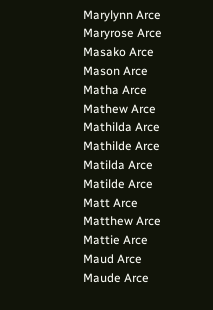Marylynn Arce
Maryrose Arce
Masako Arce
Mason Arce
Matha Arce
Mathew Arce
Mathilda Arce
Mathilde Arce
Matilda Arce
Matilde Arce
Matt Arce
Matthew Arce
Mattie Arce
Maud Arce
Maude Arce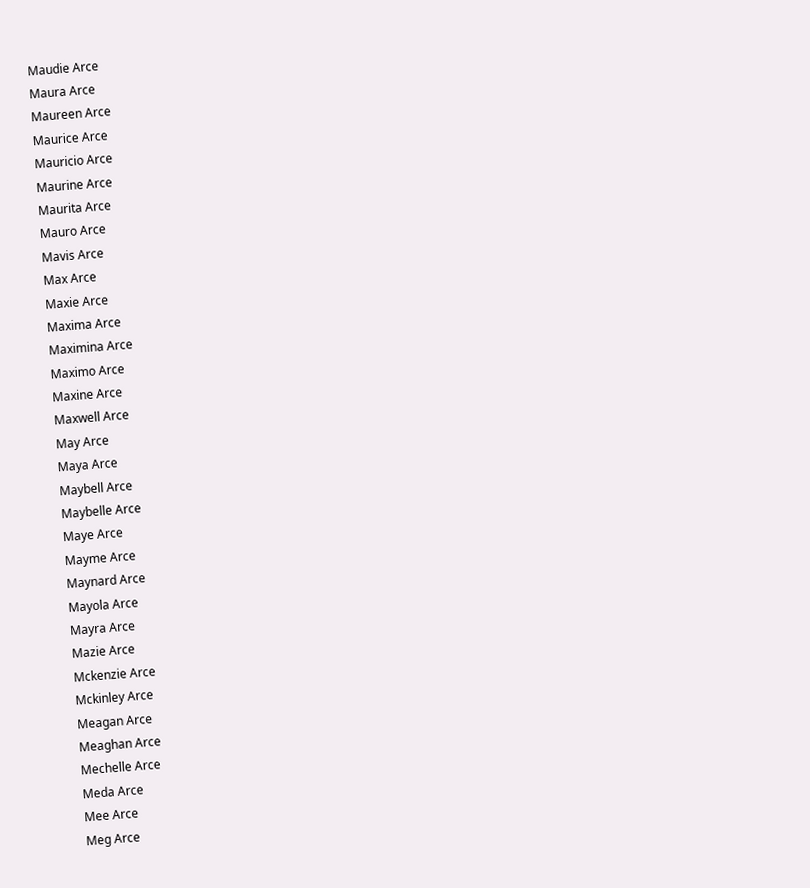Maudie Arce
Maura Arce
Maureen Arce
Maurice Arce
Mauricio Arce
Maurine Arce
Maurita Arce
Mauro Arce
Mavis Arce
Max Arce
Maxie Arce
Maxima Arce
Maximina Arce
Maximo Arce
Maxine Arce
Maxwell Arce
May Arce
Maya Arce
Maybell Arce
Maybelle Arce
Maye Arce
Mayme Arce
Maynard Arce
Mayola Arce
Mayra Arce
Mazie Arce
Mckenzie Arce
Mckinley Arce
Meagan Arce
Meaghan Arce
Mechelle Arce
Meda Arce
Mee Arce
Meg Arce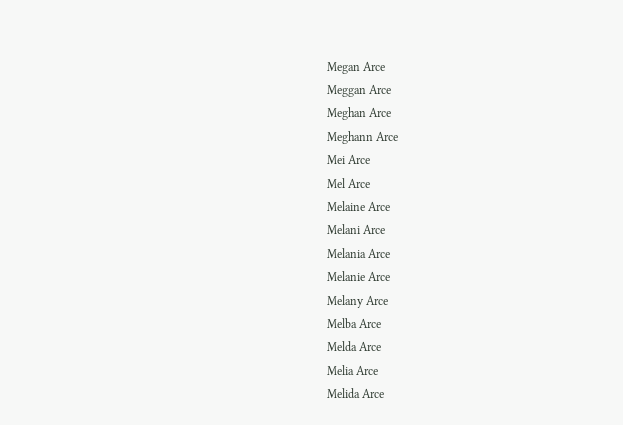Megan Arce
Meggan Arce
Meghan Arce
Meghann Arce
Mei Arce
Mel Arce
Melaine Arce
Melani Arce
Melania Arce
Melanie Arce
Melany Arce
Melba Arce
Melda Arce
Melia Arce
Melida Arce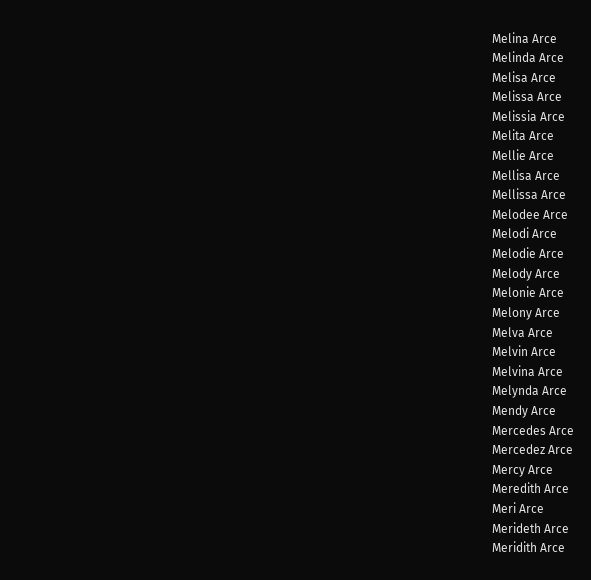Melina Arce
Melinda Arce
Melisa Arce
Melissa Arce
Melissia Arce
Melita Arce
Mellie Arce
Mellisa Arce
Mellissa Arce
Melodee Arce
Melodi Arce
Melodie Arce
Melody Arce
Melonie Arce
Melony Arce
Melva Arce
Melvin Arce
Melvina Arce
Melynda Arce
Mendy Arce
Mercedes Arce
Mercedez Arce
Mercy Arce
Meredith Arce
Meri Arce
Merideth Arce
Meridith Arce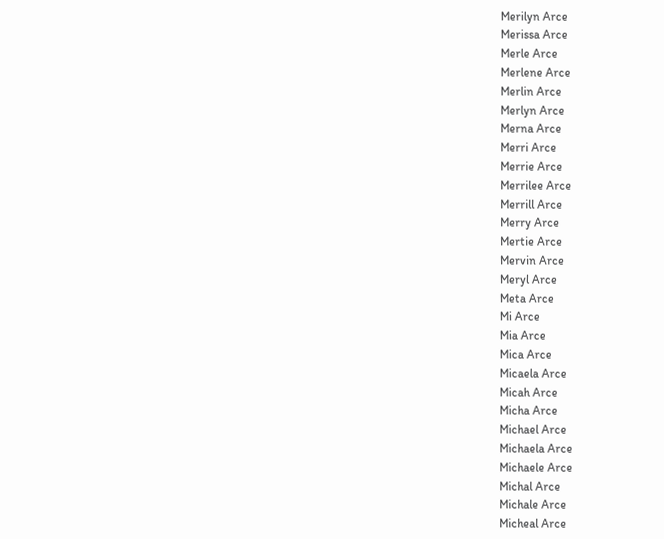Merilyn Arce
Merissa Arce
Merle Arce
Merlene Arce
Merlin Arce
Merlyn Arce
Merna Arce
Merri Arce
Merrie Arce
Merrilee Arce
Merrill Arce
Merry Arce
Mertie Arce
Mervin Arce
Meryl Arce
Meta Arce
Mi Arce
Mia Arce
Mica Arce
Micaela Arce
Micah Arce
Micha Arce
Michael Arce
Michaela Arce
Michaele Arce
Michal Arce
Michale Arce
Micheal Arce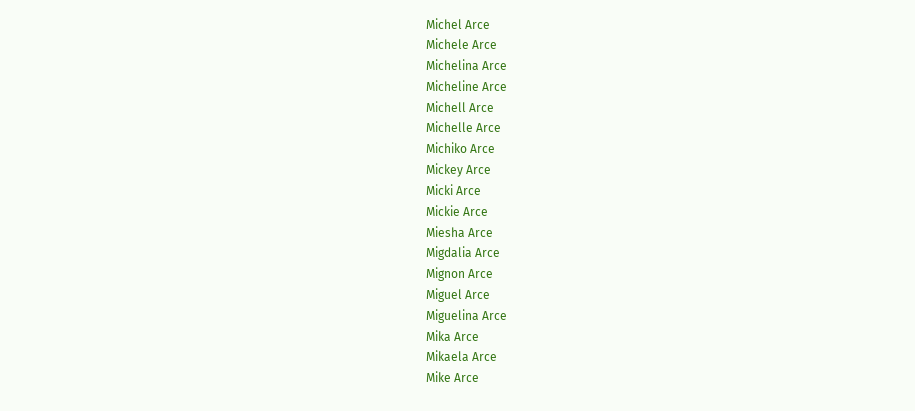Michel Arce
Michele Arce
Michelina Arce
Micheline Arce
Michell Arce
Michelle Arce
Michiko Arce
Mickey Arce
Micki Arce
Mickie Arce
Miesha Arce
Migdalia Arce
Mignon Arce
Miguel Arce
Miguelina Arce
Mika Arce
Mikaela Arce
Mike Arce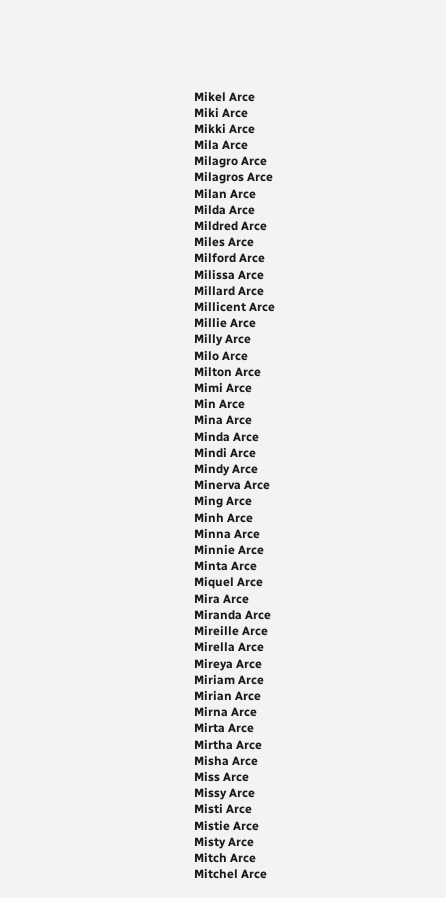Mikel Arce
Miki Arce
Mikki Arce
Mila Arce
Milagro Arce
Milagros Arce
Milan Arce
Milda Arce
Mildred Arce
Miles Arce
Milford Arce
Milissa Arce
Millard Arce
Millicent Arce
Millie Arce
Milly Arce
Milo Arce
Milton Arce
Mimi Arce
Min Arce
Mina Arce
Minda Arce
Mindi Arce
Mindy Arce
Minerva Arce
Ming Arce
Minh Arce
Minna Arce
Minnie Arce
Minta Arce
Miquel Arce
Mira Arce
Miranda Arce
Mireille Arce
Mirella Arce
Mireya Arce
Miriam Arce
Mirian Arce
Mirna Arce
Mirta Arce
Mirtha Arce
Misha Arce
Miss Arce
Missy Arce
Misti Arce
Mistie Arce
Misty Arce
Mitch Arce
Mitchel Arce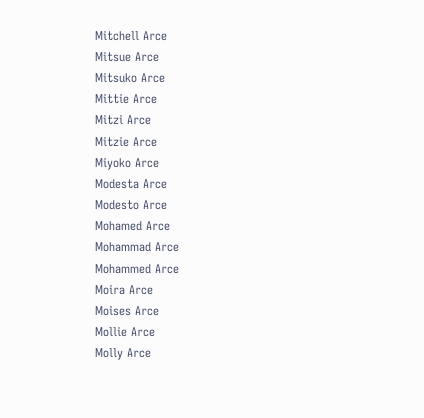Mitchell Arce
Mitsue Arce
Mitsuko Arce
Mittie Arce
Mitzi Arce
Mitzie Arce
Miyoko Arce
Modesta Arce
Modesto Arce
Mohamed Arce
Mohammad Arce
Mohammed Arce
Moira Arce
Moises Arce
Mollie Arce
Molly Arce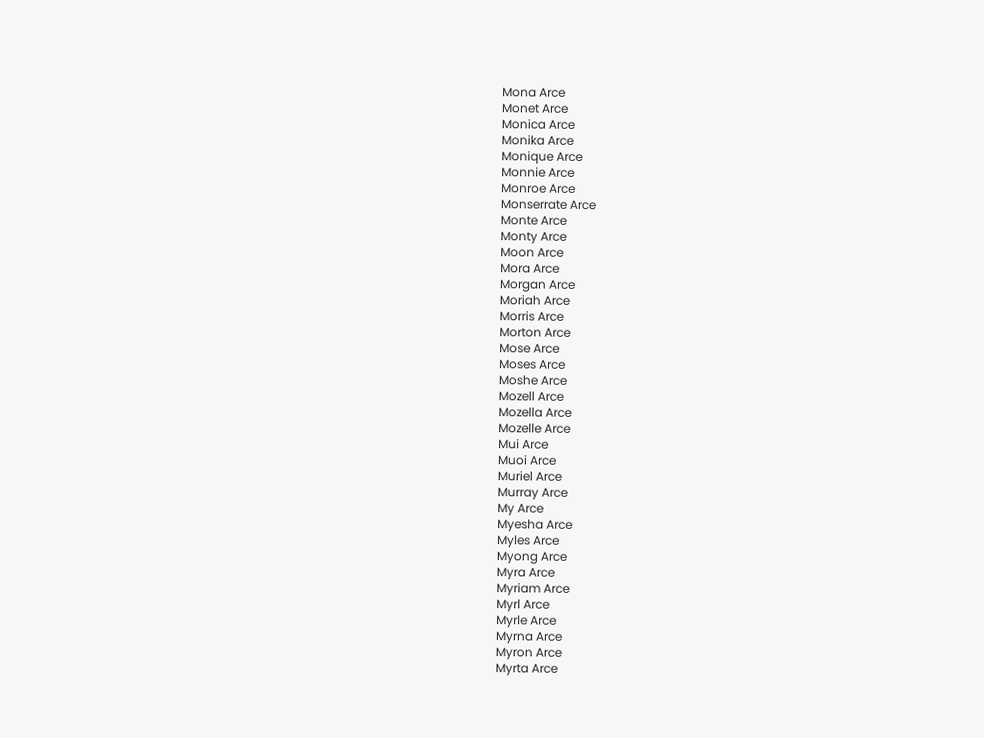Mona Arce
Monet Arce
Monica Arce
Monika Arce
Monique Arce
Monnie Arce
Monroe Arce
Monserrate Arce
Monte Arce
Monty Arce
Moon Arce
Mora Arce
Morgan Arce
Moriah Arce
Morris Arce
Morton Arce
Mose Arce
Moses Arce
Moshe Arce
Mozell Arce
Mozella Arce
Mozelle Arce
Mui Arce
Muoi Arce
Muriel Arce
Murray Arce
My Arce
Myesha Arce
Myles Arce
Myong Arce
Myra Arce
Myriam Arce
Myrl Arce
Myrle Arce
Myrna Arce
Myron Arce
Myrta Arce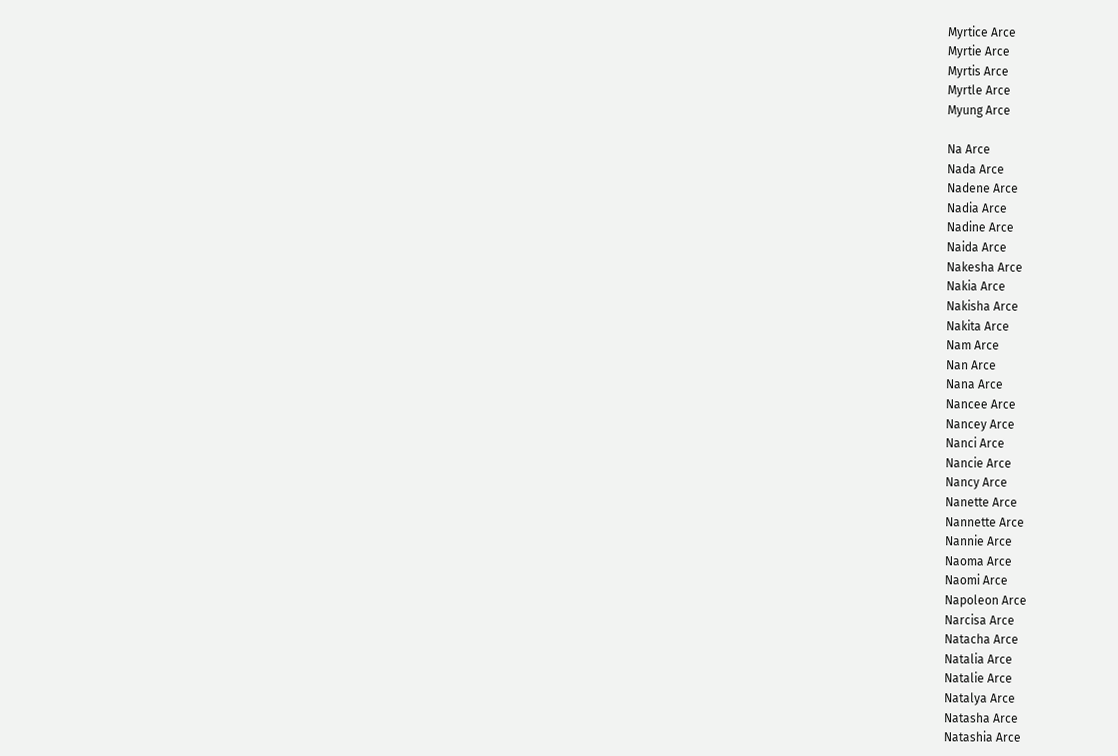Myrtice Arce
Myrtie Arce
Myrtis Arce
Myrtle Arce
Myung Arce

Na Arce
Nada Arce
Nadene Arce
Nadia Arce
Nadine Arce
Naida Arce
Nakesha Arce
Nakia Arce
Nakisha Arce
Nakita Arce
Nam Arce
Nan Arce
Nana Arce
Nancee Arce
Nancey Arce
Nanci Arce
Nancie Arce
Nancy Arce
Nanette Arce
Nannette Arce
Nannie Arce
Naoma Arce
Naomi Arce
Napoleon Arce
Narcisa Arce
Natacha Arce
Natalia Arce
Natalie Arce
Natalya Arce
Natasha Arce
Natashia Arce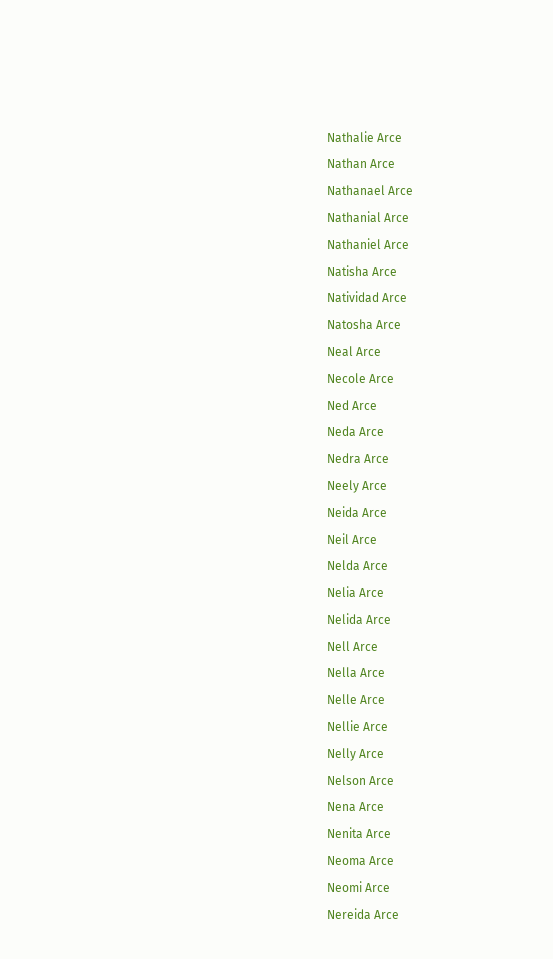Nathalie Arce
Nathan Arce
Nathanael Arce
Nathanial Arce
Nathaniel Arce
Natisha Arce
Natividad Arce
Natosha Arce
Neal Arce
Necole Arce
Ned Arce
Neda Arce
Nedra Arce
Neely Arce
Neida Arce
Neil Arce
Nelda Arce
Nelia Arce
Nelida Arce
Nell Arce
Nella Arce
Nelle Arce
Nellie Arce
Nelly Arce
Nelson Arce
Nena Arce
Nenita Arce
Neoma Arce
Neomi Arce
Nereida Arce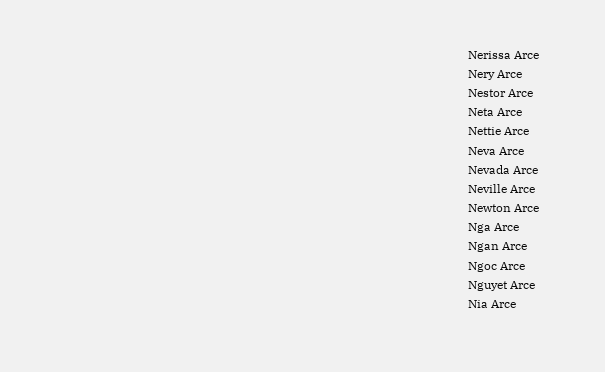Nerissa Arce
Nery Arce
Nestor Arce
Neta Arce
Nettie Arce
Neva Arce
Nevada Arce
Neville Arce
Newton Arce
Nga Arce
Ngan Arce
Ngoc Arce
Nguyet Arce
Nia Arce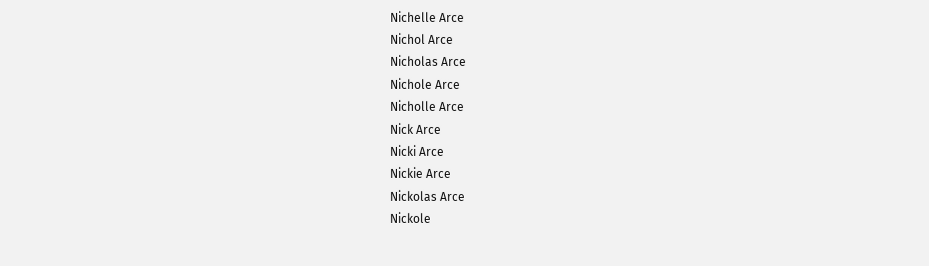Nichelle Arce
Nichol Arce
Nicholas Arce
Nichole Arce
Nicholle Arce
Nick Arce
Nicki Arce
Nickie Arce
Nickolas Arce
Nickole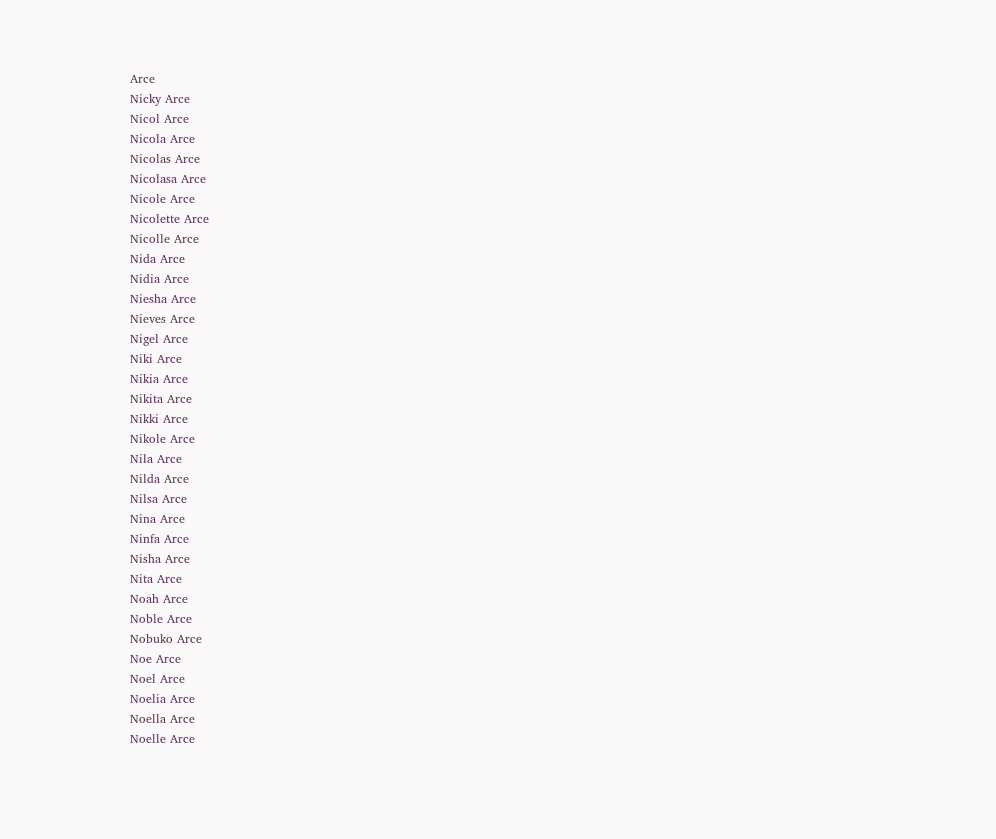Arce
Nicky Arce
Nicol Arce
Nicola Arce
Nicolas Arce
Nicolasa Arce
Nicole Arce
Nicolette Arce
Nicolle Arce
Nida Arce
Nidia Arce
Niesha Arce
Nieves Arce
Nigel Arce
Niki Arce
Nikia Arce
Nikita Arce
Nikki Arce
Nikole Arce
Nila Arce
Nilda Arce
Nilsa Arce
Nina Arce
Ninfa Arce
Nisha Arce
Nita Arce
Noah Arce
Noble Arce
Nobuko Arce
Noe Arce
Noel Arce
Noelia Arce
Noella Arce
Noelle Arce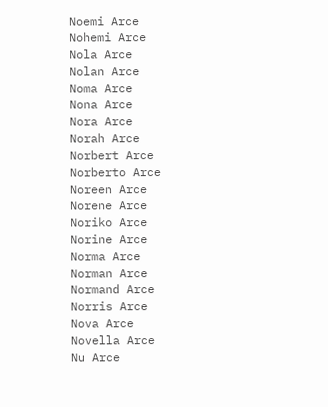Noemi Arce
Nohemi Arce
Nola Arce
Nolan Arce
Noma Arce
Nona Arce
Nora Arce
Norah Arce
Norbert Arce
Norberto Arce
Noreen Arce
Norene Arce
Noriko Arce
Norine Arce
Norma Arce
Norman Arce
Normand Arce
Norris Arce
Nova Arce
Novella Arce
Nu Arce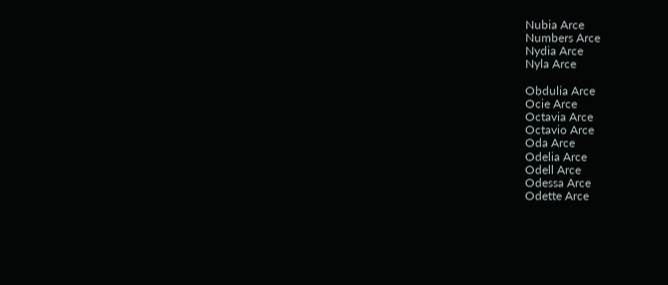Nubia Arce
Numbers Arce
Nydia Arce
Nyla Arce

Obdulia Arce
Ocie Arce
Octavia Arce
Octavio Arce
Oda Arce
Odelia Arce
Odell Arce
Odessa Arce
Odette Arce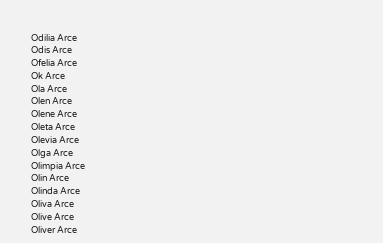Odilia Arce
Odis Arce
Ofelia Arce
Ok Arce
Ola Arce
Olen Arce
Olene Arce
Oleta Arce
Olevia Arce
Olga Arce
Olimpia Arce
Olin Arce
Olinda Arce
Oliva Arce
Olive Arce
Oliver Arce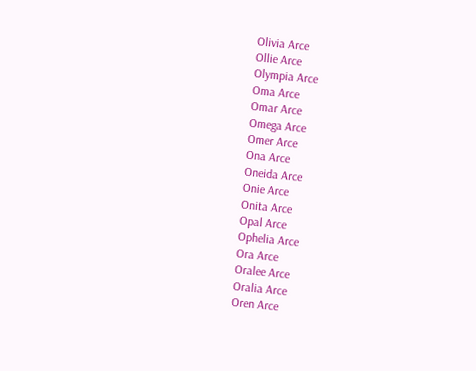Olivia Arce
Ollie Arce
Olympia Arce
Oma Arce
Omar Arce
Omega Arce
Omer Arce
Ona Arce
Oneida Arce
Onie Arce
Onita Arce
Opal Arce
Ophelia Arce
Ora Arce
Oralee Arce
Oralia Arce
Oren Arce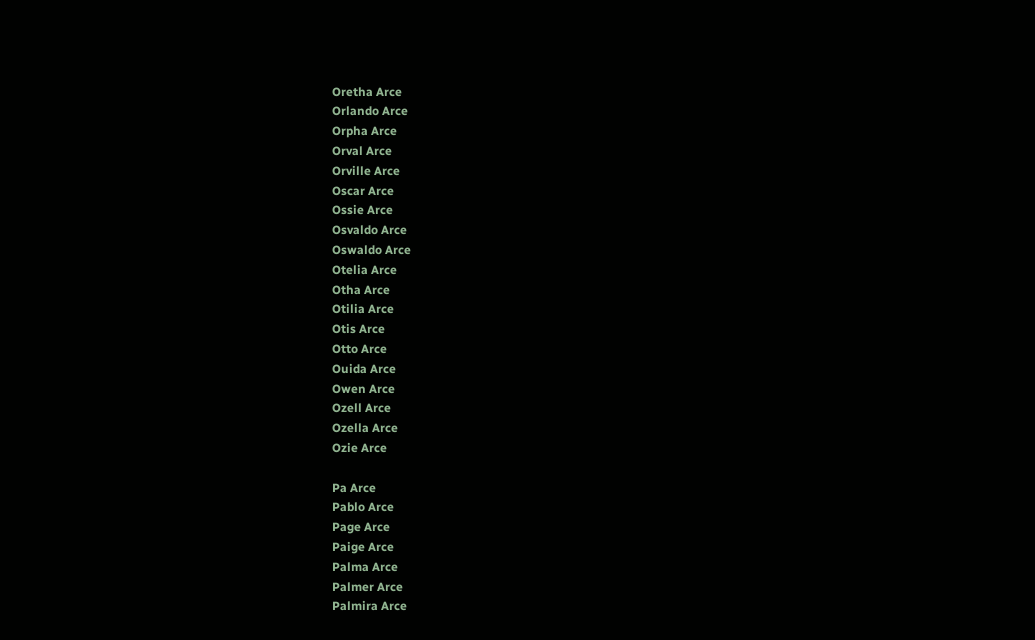Oretha Arce
Orlando Arce
Orpha Arce
Orval Arce
Orville Arce
Oscar Arce
Ossie Arce
Osvaldo Arce
Oswaldo Arce
Otelia Arce
Otha Arce
Otilia Arce
Otis Arce
Otto Arce
Ouida Arce
Owen Arce
Ozell Arce
Ozella Arce
Ozie Arce

Pa Arce
Pablo Arce
Page Arce
Paige Arce
Palma Arce
Palmer Arce
Palmira Arce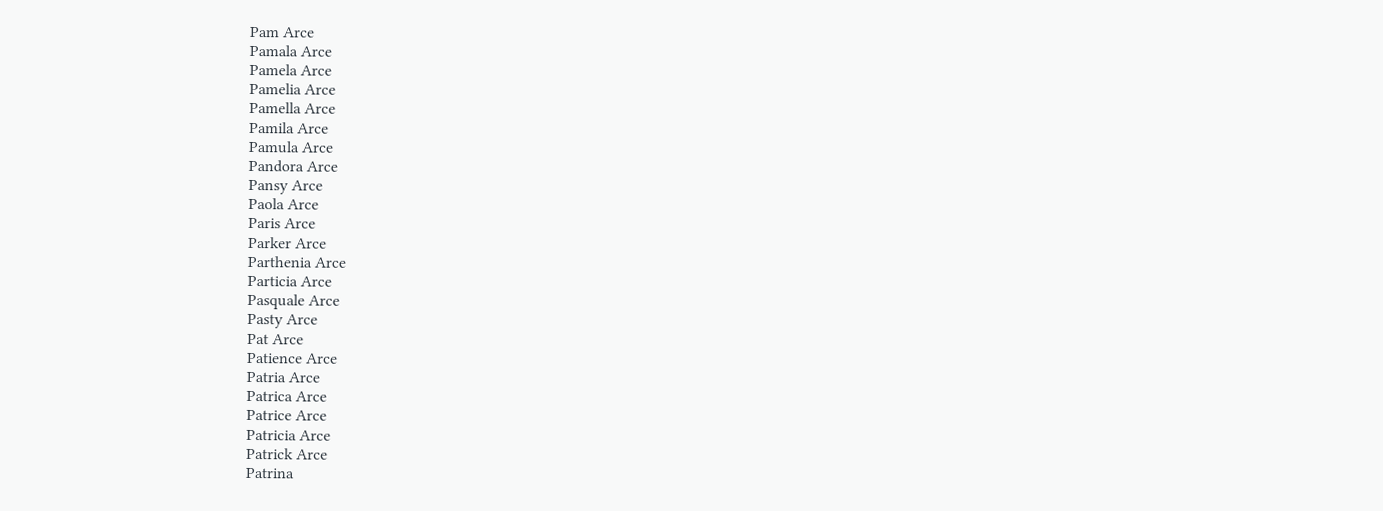Pam Arce
Pamala Arce
Pamela Arce
Pamelia Arce
Pamella Arce
Pamila Arce
Pamula Arce
Pandora Arce
Pansy Arce
Paola Arce
Paris Arce
Parker Arce
Parthenia Arce
Particia Arce
Pasquale Arce
Pasty Arce
Pat Arce
Patience Arce
Patria Arce
Patrica Arce
Patrice Arce
Patricia Arce
Patrick Arce
Patrina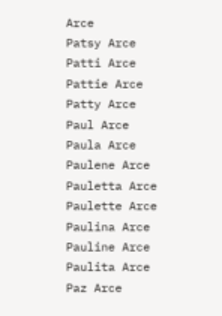Arce
Patsy Arce
Patti Arce
Pattie Arce
Patty Arce
Paul Arce
Paula Arce
Paulene Arce
Pauletta Arce
Paulette Arce
Paulina Arce
Pauline Arce
Paulita Arce
Paz Arce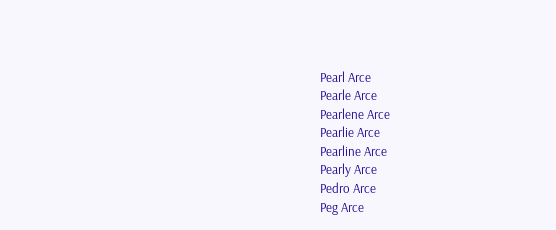Pearl Arce
Pearle Arce
Pearlene Arce
Pearlie Arce
Pearline Arce
Pearly Arce
Pedro Arce
Peg Arce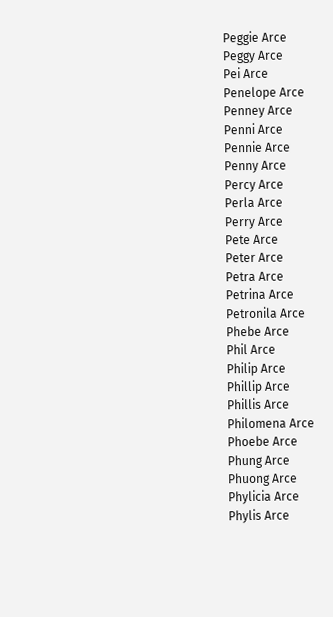Peggie Arce
Peggy Arce
Pei Arce
Penelope Arce
Penney Arce
Penni Arce
Pennie Arce
Penny Arce
Percy Arce
Perla Arce
Perry Arce
Pete Arce
Peter Arce
Petra Arce
Petrina Arce
Petronila Arce
Phebe Arce
Phil Arce
Philip Arce
Phillip Arce
Phillis Arce
Philomena Arce
Phoebe Arce
Phung Arce
Phuong Arce
Phylicia Arce
Phylis Arce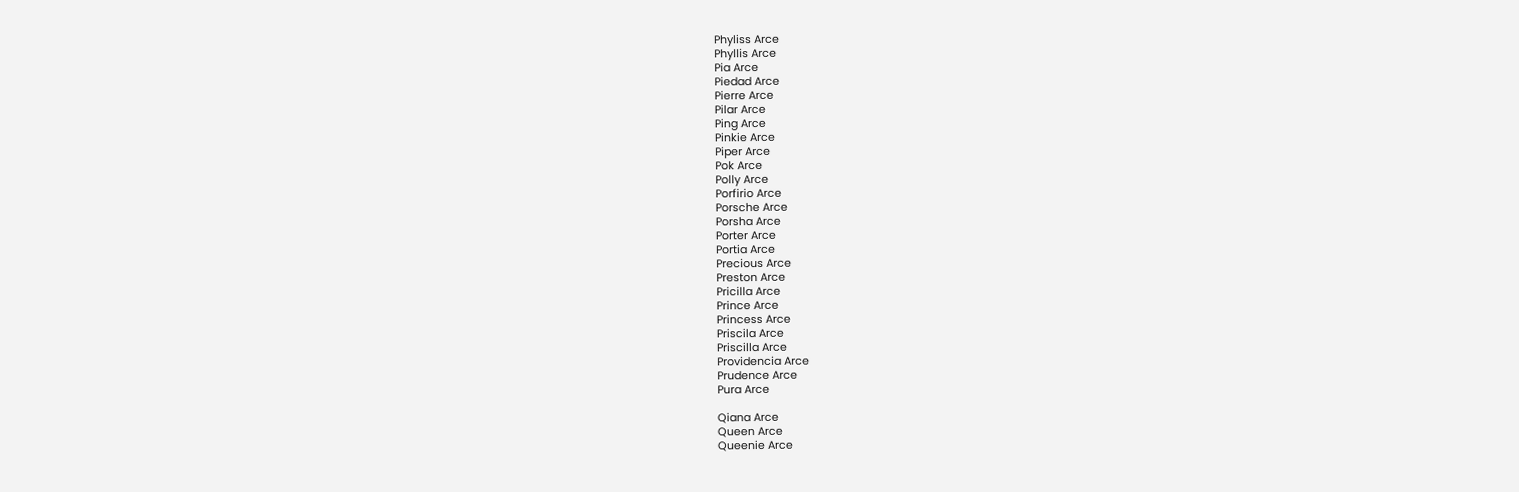Phyliss Arce
Phyllis Arce
Pia Arce
Piedad Arce
Pierre Arce
Pilar Arce
Ping Arce
Pinkie Arce
Piper Arce
Pok Arce
Polly Arce
Porfirio Arce
Porsche Arce
Porsha Arce
Porter Arce
Portia Arce
Precious Arce
Preston Arce
Pricilla Arce
Prince Arce
Princess Arce
Priscila Arce
Priscilla Arce
Providencia Arce
Prudence Arce
Pura Arce

Qiana Arce
Queen Arce
Queenie Arce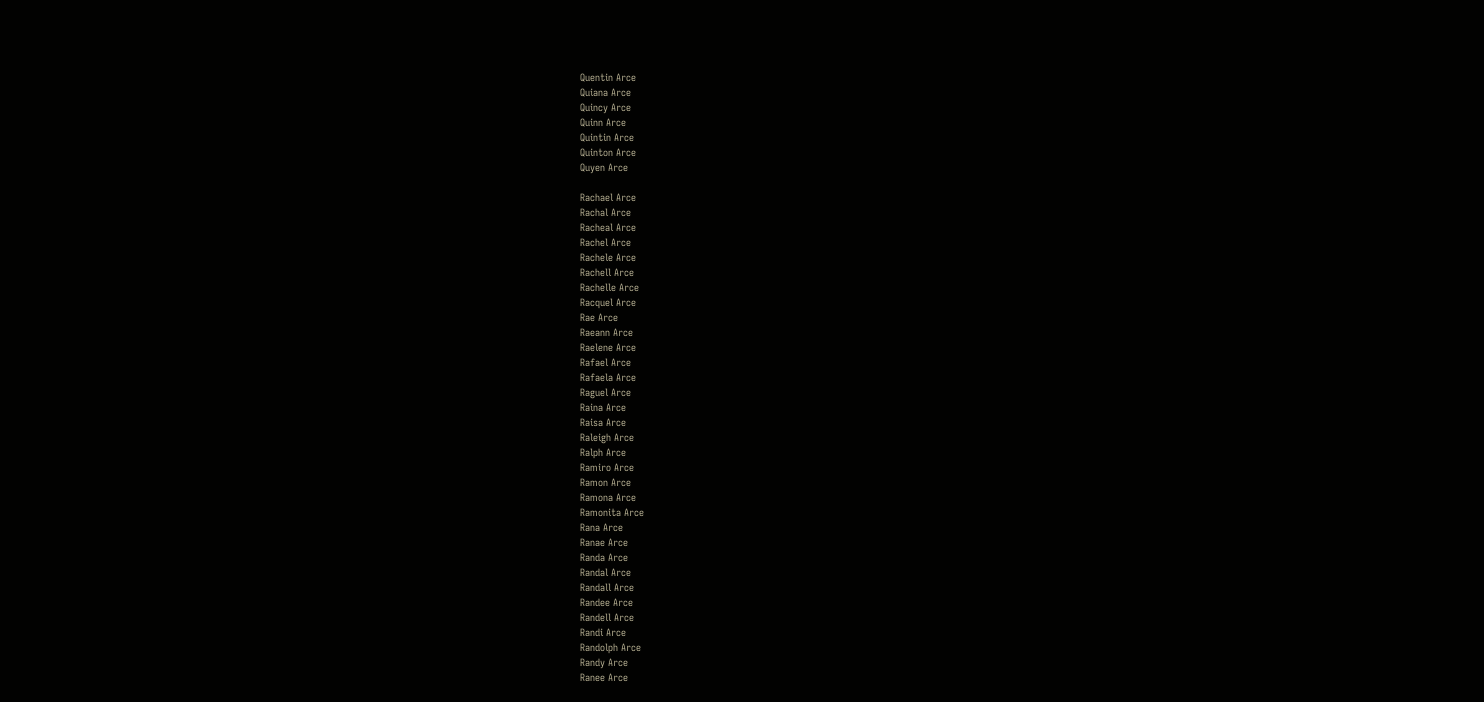Quentin Arce
Quiana Arce
Quincy Arce
Quinn Arce
Quintin Arce
Quinton Arce
Quyen Arce

Rachael Arce
Rachal Arce
Racheal Arce
Rachel Arce
Rachele Arce
Rachell Arce
Rachelle Arce
Racquel Arce
Rae Arce
Raeann Arce
Raelene Arce
Rafael Arce
Rafaela Arce
Raguel Arce
Raina Arce
Raisa Arce
Raleigh Arce
Ralph Arce
Ramiro Arce
Ramon Arce
Ramona Arce
Ramonita Arce
Rana Arce
Ranae Arce
Randa Arce
Randal Arce
Randall Arce
Randee Arce
Randell Arce
Randi Arce
Randolph Arce
Randy Arce
Ranee Arce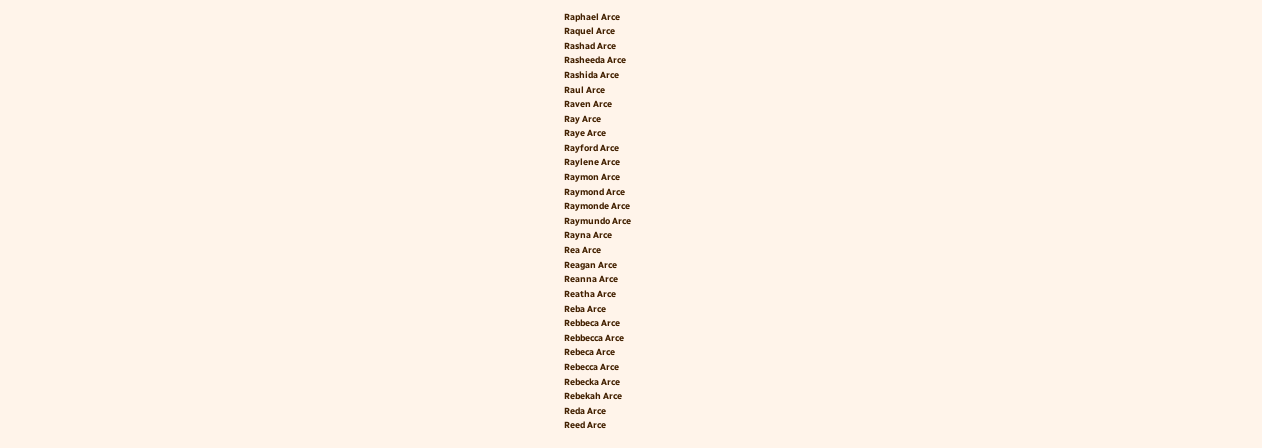Raphael Arce
Raquel Arce
Rashad Arce
Rasheeda Arce
Rashida Arce
Raul Arce
Raven Arce
Ray Arce
Raye Arce
Rayford Arce
Raylene Arce
Raymon Arce
Raymond Arce
Raymonde Arce
Raymundo Arce
Rayna Arce
Rea Arce
Reagan Arce
Reanna Arce
Reatha Arce
Reba Arce
Rebbeca Arce
Rebbecca Arce
Rebeca Arce
Rebecca Arce
Rebecka Arce
Rebekah Arce
Reda Arce
Reed Arce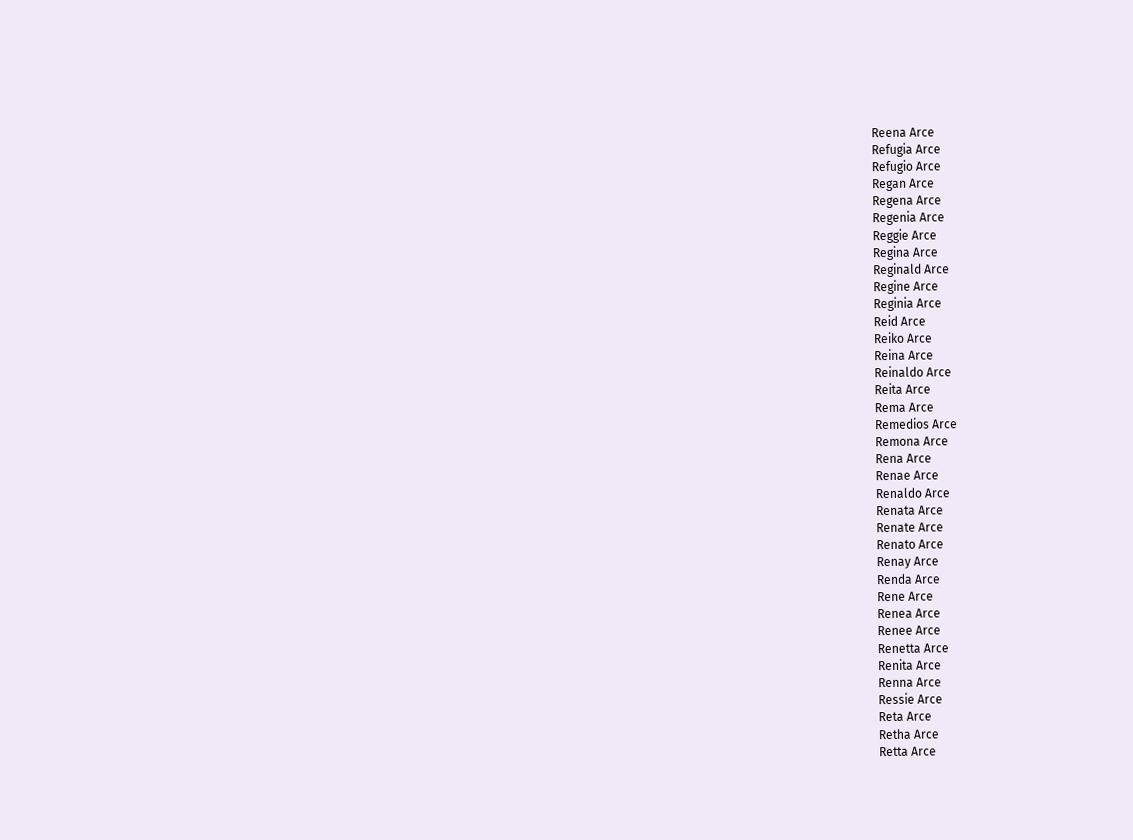Reena Arce
Refugia Arce
Refugio Arce
Regan Arce
Regena Arce
Regenia Arce
Reggie Arce
Regina Arce
Reginald Arce
Regine Arce
Reginia Arce
Reid Arce
Reiko Arce
Reina Arce
Reinaldo Arce
Reita Arce
Rema Arce
Remedios Arce
Remona Arce
Rena Arce
Renae Arce
Renaldo Arce
Renata Arce
Renate Arce
Renato Arce
Renay Arce
Renda Arce
Rene Arce
Renea Arce
Renee Arce
Renetta Arce
Renita Arce
Renna Arce
Ressie Arce
Reta Arce
Retha Arce
Retta Arce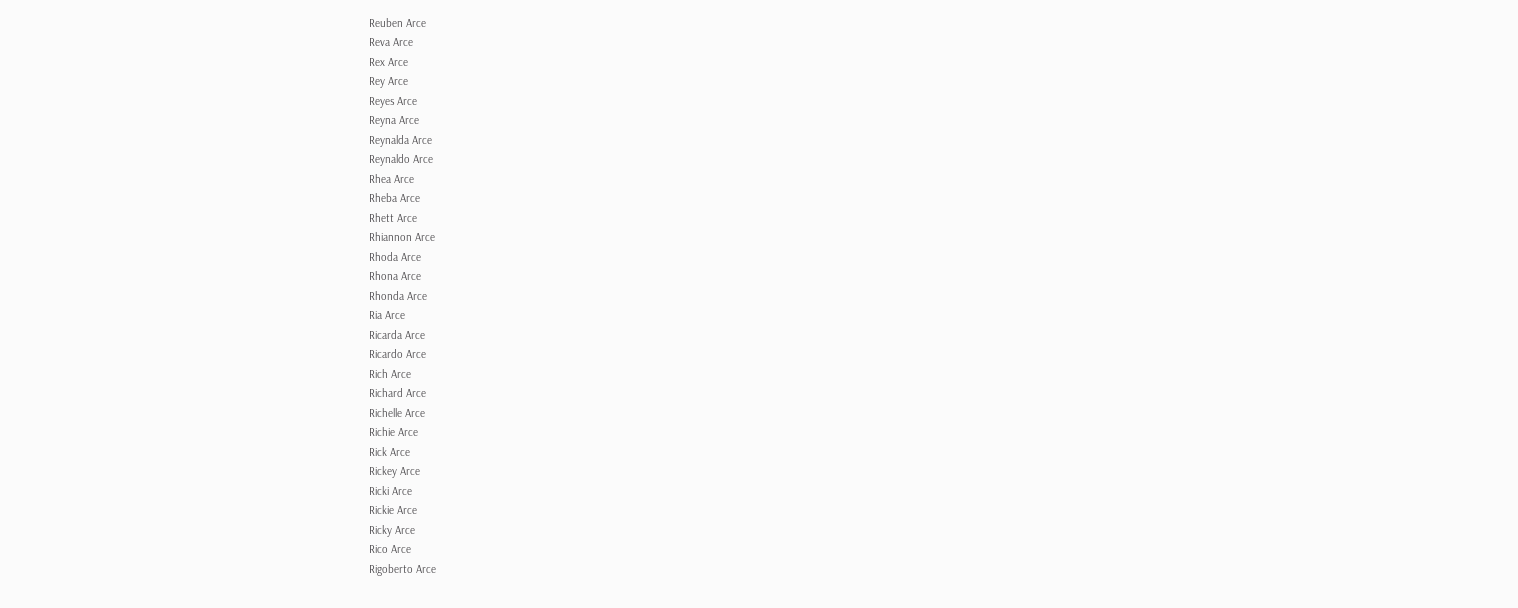Reuben Arce
Reva Arce
Rex Arce
Rey Arce
Reyes Arce
Reyna Arce
Reynalda Arce
Reynaldo Arce
Rhea Arce
Rheba Arce
Rhett Arce
Rhiannon Arce
Rhoda Arce
Rhona Arce
Rhonda Arce
Ria Arce
Ricarda Arce
Ricardo Arce
Rich Arce
Richard Arce
Richelle Arce
Richie Arce
Rick Arce
Rickey Arce
Ricki Arce
Rickie Arce
Ricky Arce
Rico Arce
Rigoberto Arce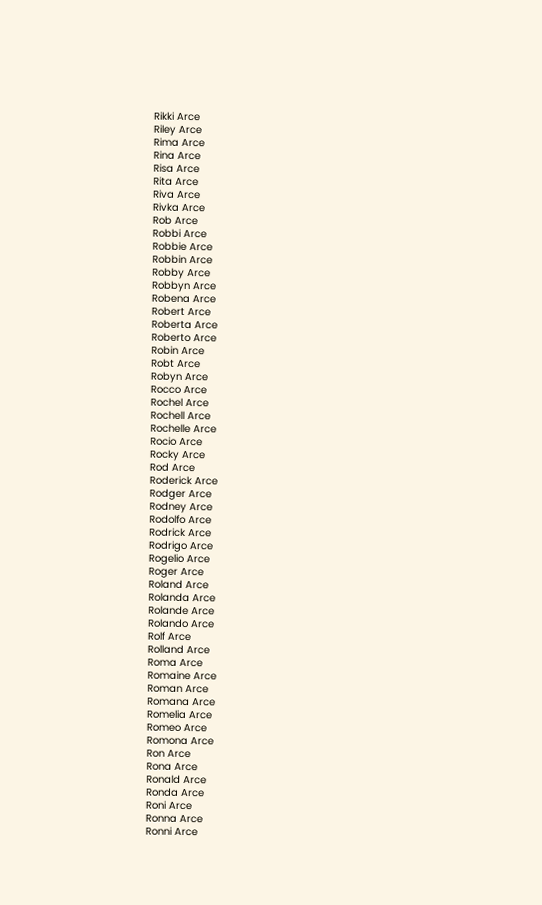Rikki Arce
Riley Arce
Rima Arce
Rina Arce
Risa Arce
Rita Arce
Riva Arce
Rivka Arce
Rob Arce
Robbi Arce
Robbie Arce
Robbin Arce
Robby Arce
Robbyn Arce
Robena Arce
Robert Arce
Roberta Arce
Roberto Arce
Robin Arce
Robt Arce
Robyn Arce
Rocco Arce
Rochel Arce
Rochell Arce
Rochelle Arce
Rocio Arce
Rocky Arce
Rod Arce
Roderick Arce
Rodger Arce
Rodney Arce
Rodolfo Arce
Rodrick Arce
Rodrigo Arce
Rogelio Arce
Roger Arce
Roland Arce
Rolanda Arce
Rolande Arce
Rolando Arce
Rolf Arce
Rolland Arce
Roma Arce
Romaine Arce
Roman Arce
Romana Arce
Romelia Arce
Romeo Arce
Romona Arce
Ron Arce
Rona Arce
Ronald Arce
Ronda Arce
Roni Arce
Ronna Arce
Ronni Arce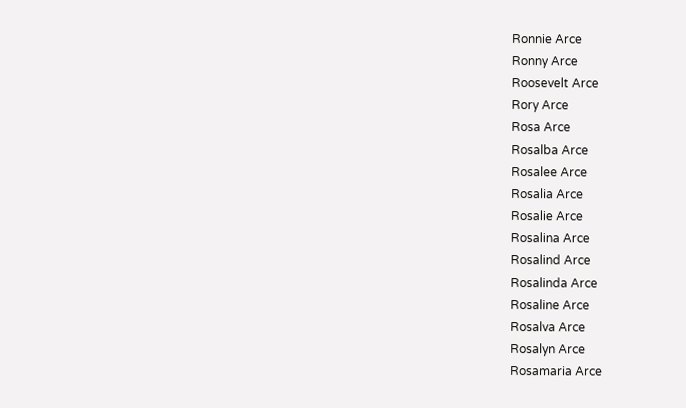Ronnie Arce
Ronny Arce
Roosevelt Arce
Rory Arce
Rosa Arce
Rosalba Arce
Rosalee Arce
Rosalia Arce
Rosalie Arce
Rosalina Arce
Rosalind Arce
Rosalinda Arce
Rosaline Arce
Rosalva Arce
Rosalyn Arce
Rosamaria Arce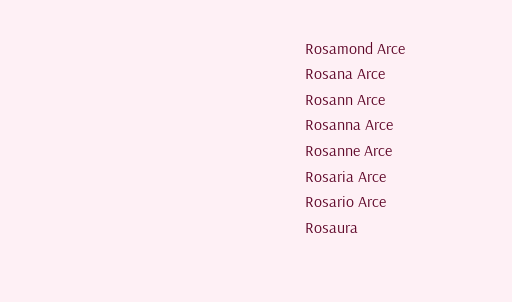Rosamond Arce
Rosana Arce
Rosann Arce
Rosanna Arce
Rosanne Arce
Rosaria Arce
Rosario Arce
Rosaura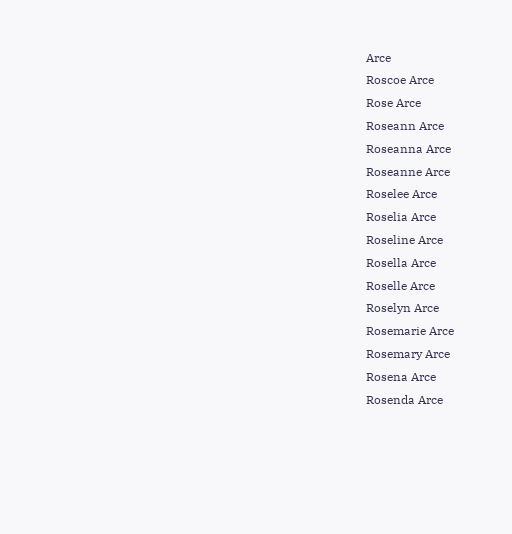Arce
Roscoe Arce
Rose Arce
Roseann Arce
Roseanna Arce
Roseanne Arce
Roselee Arce
Roselia Arce
Roseline Arce
Rosella Arce
Roselle Arce
Roselyn Arce
Rosemarie Arce
Rosemary Arce
Rosena Arce
Rosenda Arce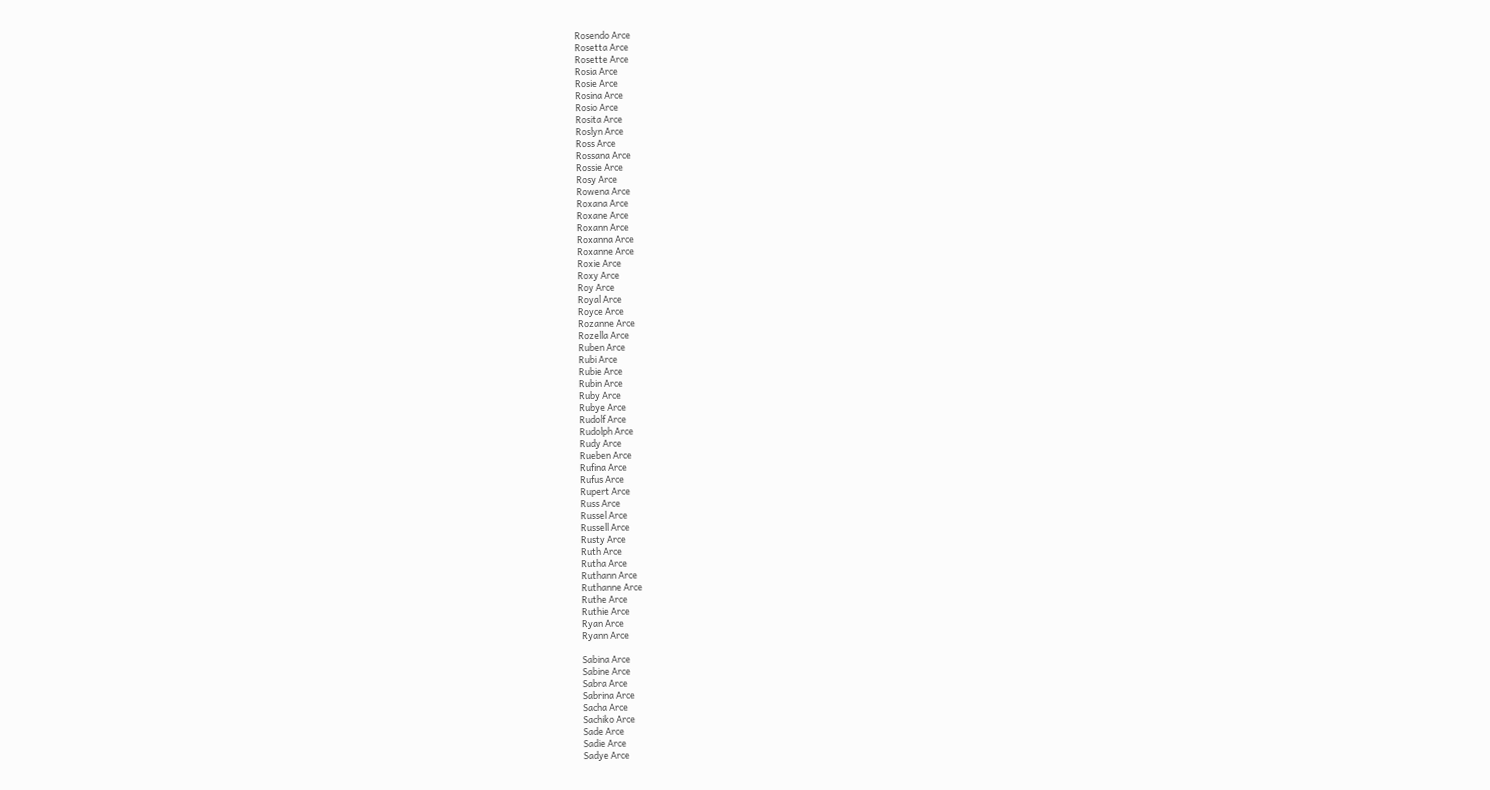Rosendo Arce
Rosetta Arce
Rosette Arce
Rosia Arce
Rosie Arce
Rosina Arce
Rosio Arce
Rosita Arce
Roslyn Arce
Ross Arce
Rossana Arce
Rossie Arce
Rosy Arce
Rowena Arce
Roxana Arce
Roxane Arce
Roxann Arce
Roxanna Arce
Roxanne Arce
Roxie Arce
Roxy Arce
Roy Arce
Royal Arce
Royce Arce
Rozanne Arce
Rozella Arce
Ruben Arce
Rubi Arce
Rubie Arce
Rubin Arce
Ruby Arce
Rubye Arce
Rudolf Arce
Rudolph Arce
Rudy Arce
Rueben Arce
Rufina Arce
Rufus Arce
Rupert Arce
Russ Arce
Russel Arce
Russell Arce
Rusty Arce
Ruth Arce
Rutha Arce
Ruthann Arce
Ruthanne Arce
Ruthe Arce
Ruthie Arce
Ryan Arce
Ryann Arce

Sabina Arce
Sabine Arce
Sabra Arce
Sabrina Arce
Sacha Arce
Sachiko Arce
Sade Arce
Sadie Arce
Sadye Arce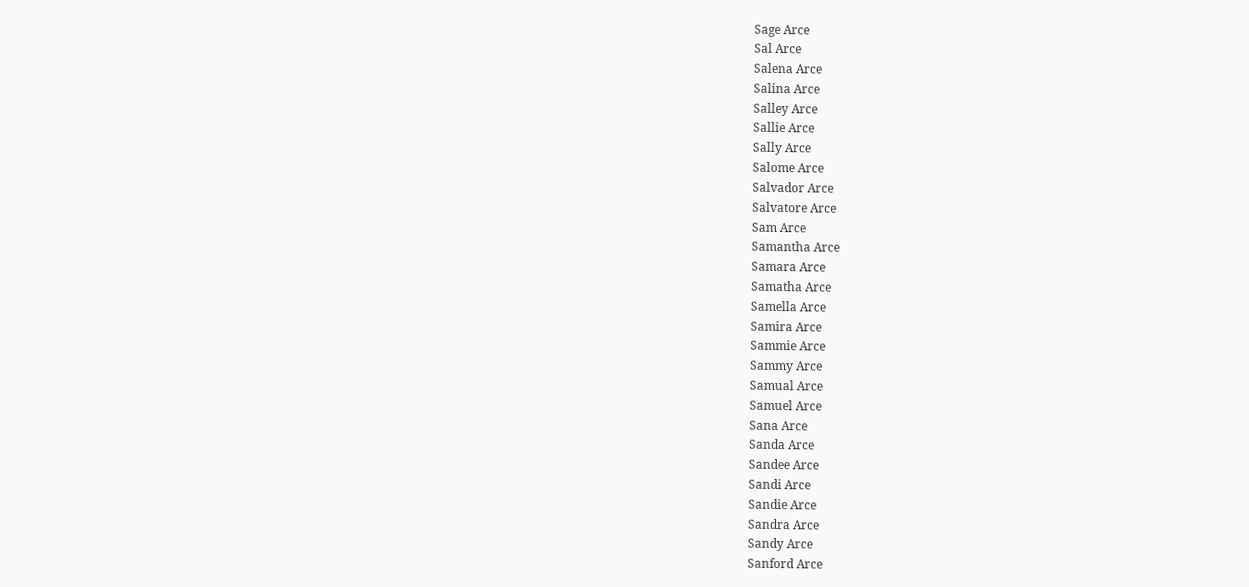Sage Arce
Sal Arce
Salena Arce
Salina Arce
Salley Arce
Sallie Arce
Sally Arce
Salome Arce
Salvador Arce
Salvatore Arce
Sam Arce
Samantha Arce
Samara Arce
Samatha Arce
Samella Arce
Samira Arce
Sammie Arce
Sammy Arce
Samual Arce
Samuel Arce
Sana Arce
Sanda Arce
Sandee Arce
Sandi Arce
Sandie Arce
Sandra Arce
Sandy Arce
Sanford Arce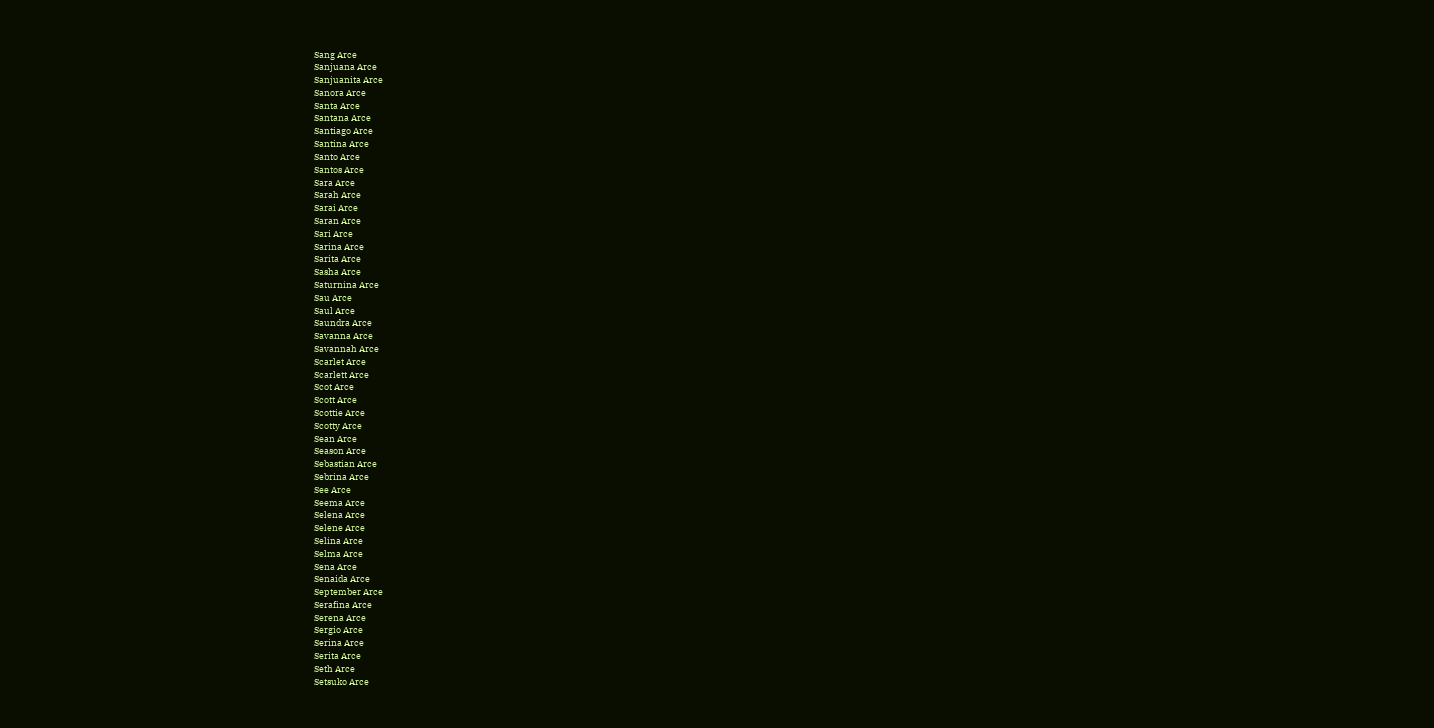Sang Arce
Sanjuana Arce
Sanjuanita Arce
Sanora Arce
Santa Arce
Santana Arce
Santiago Arce
Santina Arce
Santo Arce
Santos Arce
Sara Arce
Sarah Arce
Sarai Arce
Saran Arce
Sari Arce
Sarina Arce
Sarita Arce
Sasha Arce
Saturnina Arce
Sau Arce
Saul Arce
Saundra Arce
Savanna Arce
Savannah Arce
Scarlet Arce
Scarlett Arce
Scot Arce
Scott Arce
Scottie Arce
Scotty Arce
Sean Arce
Season Arce
Sebastian Arce
Sebrina Arce
See Arce
Seema Arce
Selena Arce
Selene Arce
Selina Arce
Selma Arce
Sena Arce
Senaida Arce
September Arce
Serafina Arce
Serena Arce
Sergio Arce
Serina Arce
Serita Arce
Seth Arce
Setsuko Arce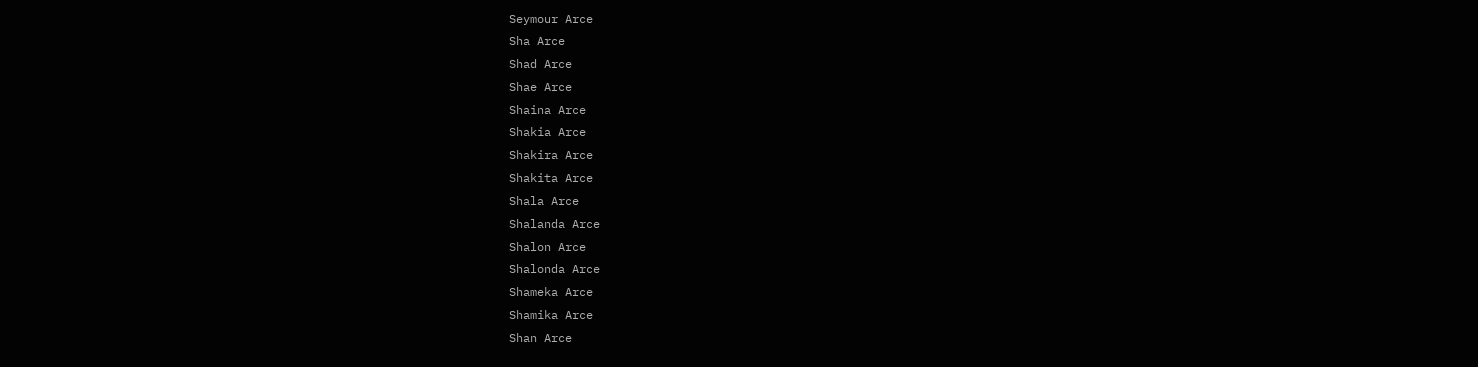Seymour Arce
Sha Arce
Shad Arce
Shae Arce
Shaina Arce
Shakia Arce
Shakira Arce
Shakita Arce
Shala Arce
Shalanda Arce
Shalon Arce
Shalonda Arce
Shameka Arce
Shamika Arce
Shan Arce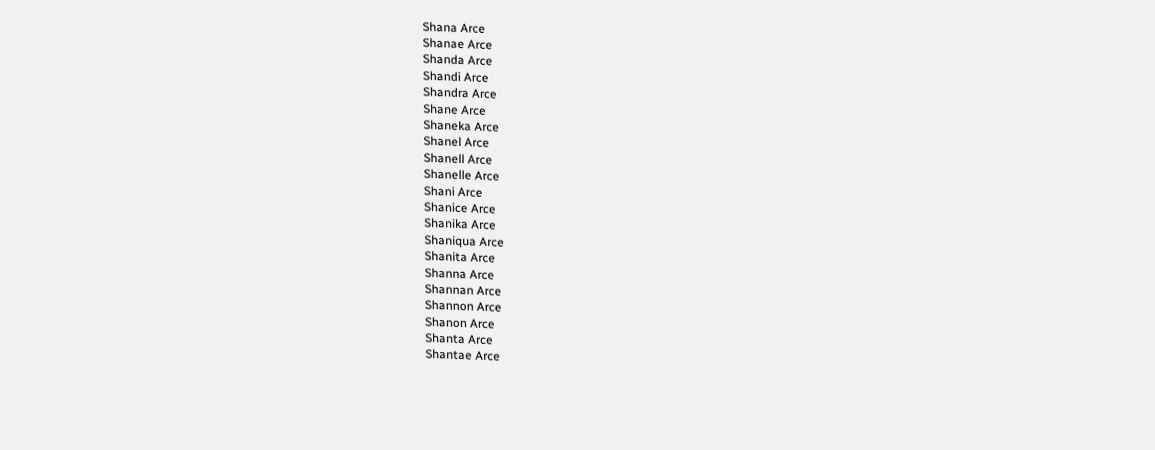Shana Arce
Shanae Arce
Shanda Arce
Shandi Arce
Shandra Arce
Shane Arce
Shaneka Arce
Shanel Arce
Shanell Arce
Shanelle Arce
Shani Arce
Shanice Arce
Shanika Arce
Shaniqua Arce
Shanita Arce
Shanna Arce
Shannan Arce
Shannon Arce
Shanon Arce
Shanta Arce
Shantae Arce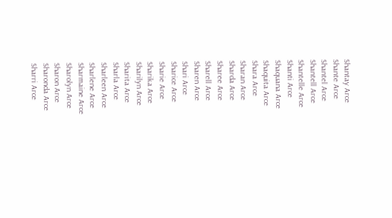Shantay Arce
Shante Arce
Shantel Arce
Shantell Arce
Shantelle Arce
Shanti Arce
Shaquana Arce
Shaquita Arce
Shara Arce
Sharan Arce
Sharda Arce
Sharee Arce
Sharell Arce
Sharen Arce
Shari Arce
Sharice Arce
Sharie Arce
Sharika Arce
Sharilyn Arce
Sharita Arce
Sharla Arce
Sharleen Arce
Sharlene Arce
Sharmaine Arce
Sharolyn Arce
Sharon Arce
Sharonda Arce
Sharri Arce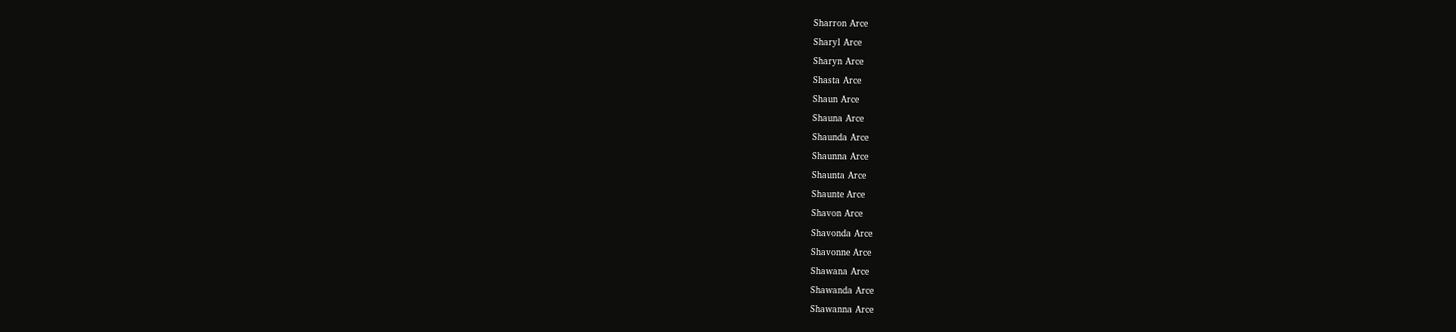Sharron Arce
Sharyl Arce
Sharyn Arce
Shasta Arce
Shaun Arce
Shauna Arce
Shaunda Arce
Shaunna Arce
Shaunta Arce
Shaunte Arce
Shavon Arce
Shavonda Arce
Shavonne Arce
Shawana Arce
Shawanda Arce
Shawanna Arce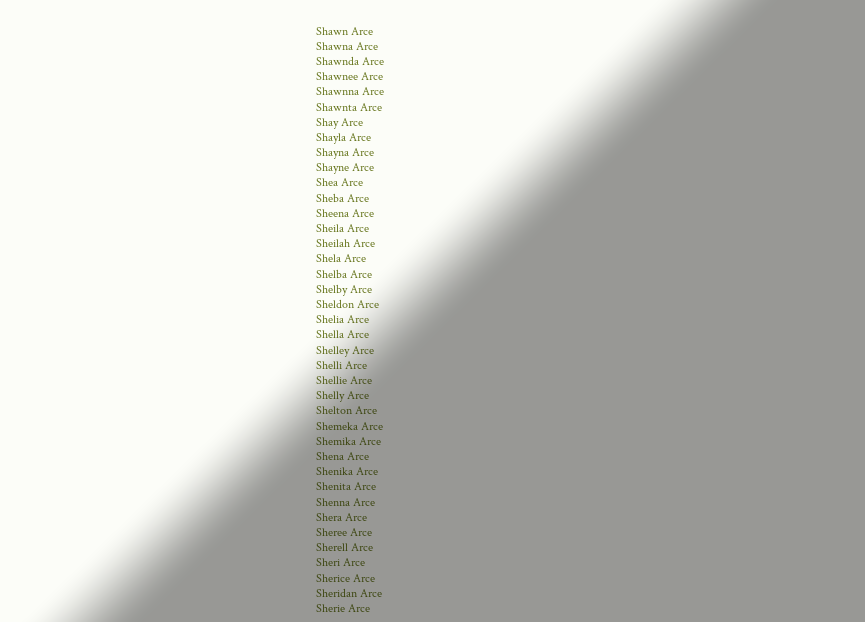Shawn Arce
Shawna Arce
Shawnda Arce
Shawnee Arce
Shawnna Arce
Shawnta Arce
Shay Arce
Shayla Arce
Shayna Arce
Shayne Arce
Shea Arce
Sheba Arce
Sheena Arce
Sheila Arce
Sheilah Arce
Shela Arce
Shelba Arce
Shelby Arce
Sheldon Arce
Shelia Arce
Shella Arce
Shelley Arce
Shelli Arce
Shellie Arce
Shelly Arce
Shelton Arce
Shemeka Arce
Shemika Arce
Shena Arce
Shenika Arce
Shenita Arce
Shenna Arce
Shera Arce
Sheree Arce
Sherell Arce
Sheri Arce
Sherice Arce
Sheridan Arce
Sherie Arce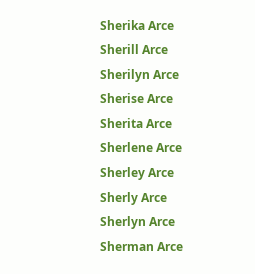Sherika Arce
Sherill Arce
Sherilyn Arce
Sherise Arce
Sherita Arce
Sherlene Arce
Sherley Arce
Sherly Arce
Sherlyn Arce
Sherman Arce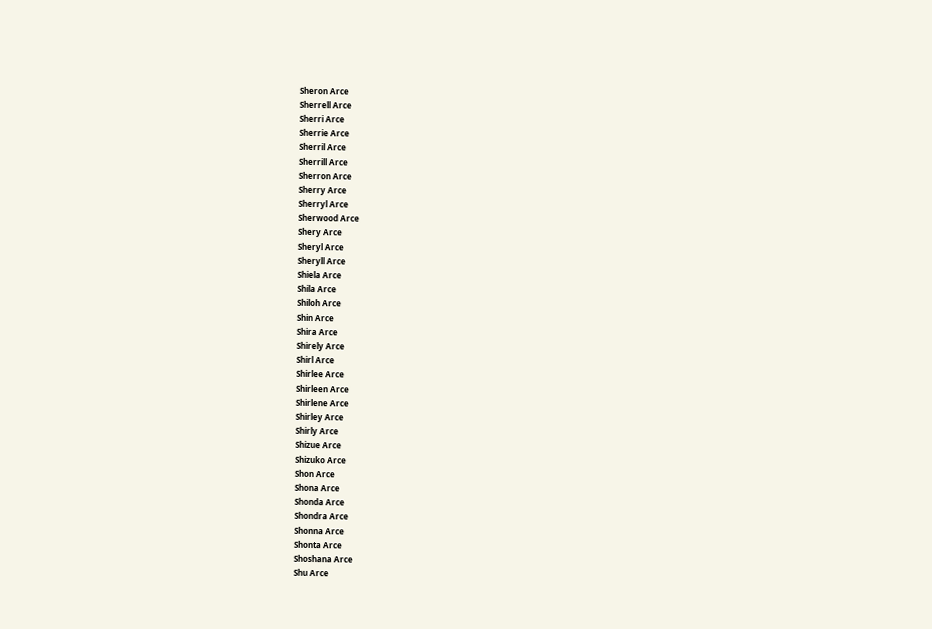Sheron Arce
Sherrell Arce
Sherri Arce
Sherrie Arce
Sherril Arce
Sherrill Arce
Sherron Arce
Sherry Arce
Sherryl Arce
Sherwood Arce
Shery Arce
Sheryl Arce
Sheryll Arce
Shiela Arce
Shila Arce
Shiloh Arce
Shin Arce
Shira Arce
Shirely Arce
Shirl Arce
Shirlee Arce
Shirleen Arce
Shirlene Arce
Shirley Arce
Shirly Arce
Shizue Arce
Shizuko Arce
Shon Arce
Shona Arce
Shonda Arce
Shondra Arce
Shonna Arce
Shonta Arce
Shoshana Arce
Shu Arce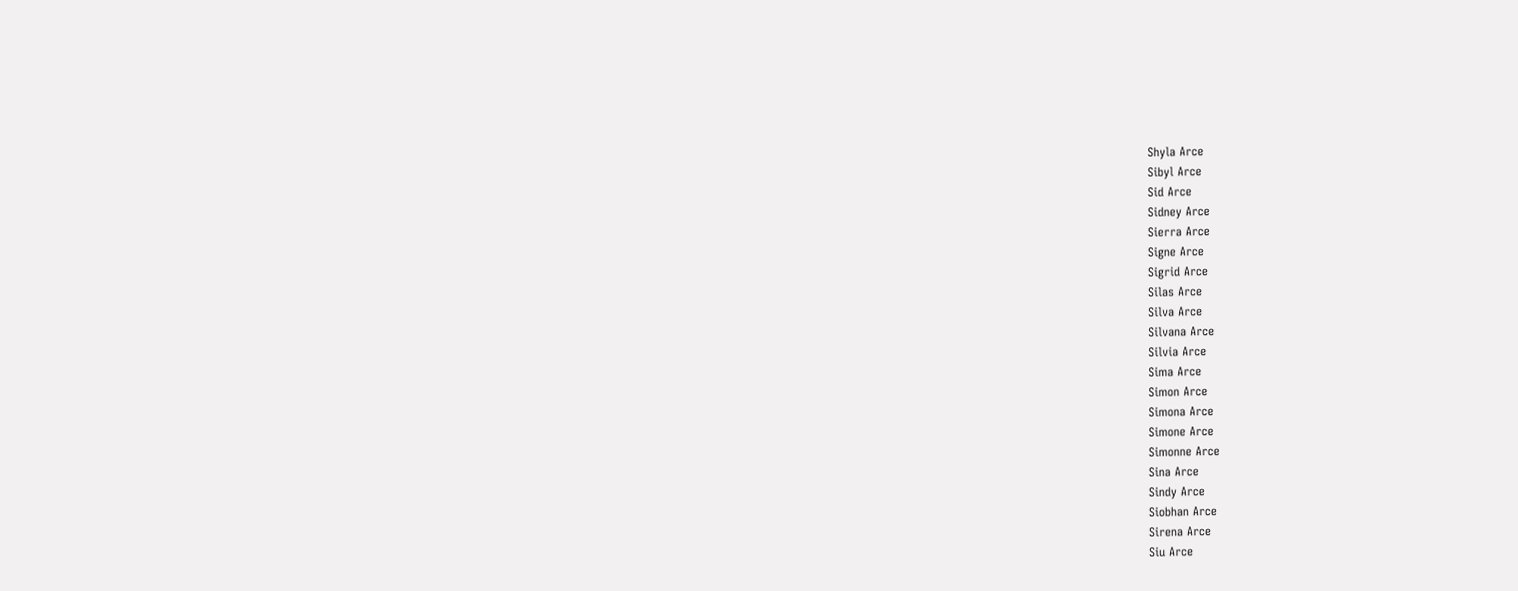Shyla Arce
Sibyl Arce
Sid Arce
Sidney Arce
Sierra Arce
Signe Arce
Sigrid Arce
Silas Arce
Silva Arce
Silvana Arce
Silvia Arce
Sima Arce
Simon Arce
Simona Arce
Simone Arce
Simonne Arce
Sina Arce
Sindy Arce
Siobhan Arce
Sirena Arce
Siu Arce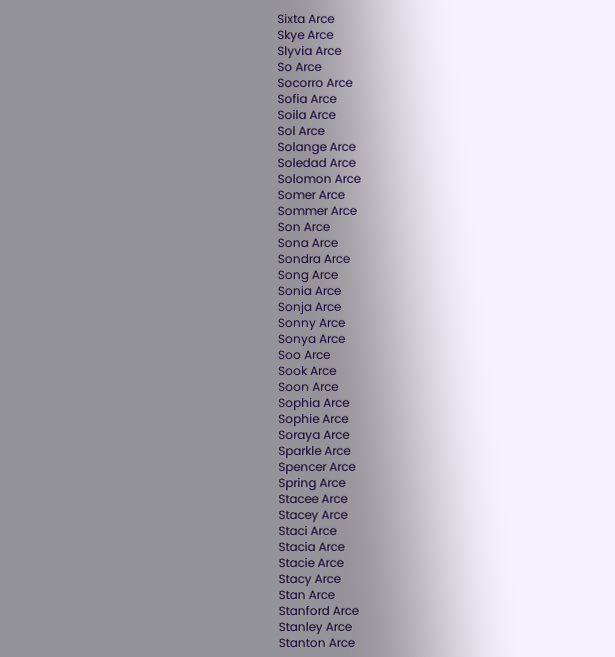Sixta Arce
Skye Arce
Slyvia Arce
So Arce
Socorro Arce
Sofia Arce
Soila Arce
Sol Arce
Solange Arce
Soledad Arce
Solomon Arce
Somer Arce
Sommer Arce
Son Arce
Sona Arce
Sondra Arce
Song Arce
Sonia Arce
Sonja Arce
Sonny Arce
Sonya Arce
Soo Arce
Sook Arce
Soon Arce
Sophia Arce
Sophie Arce
Soraya Arce
Sparkle Arce
Spencer Arce
Spring Arce
Stacee Arce
Stacey Arce
Staci Arce
Stacia Arce
Stacie Arce
Stacy Arce
Stan Arce
Stanford Arce
Stanley Arce
Stanton Arce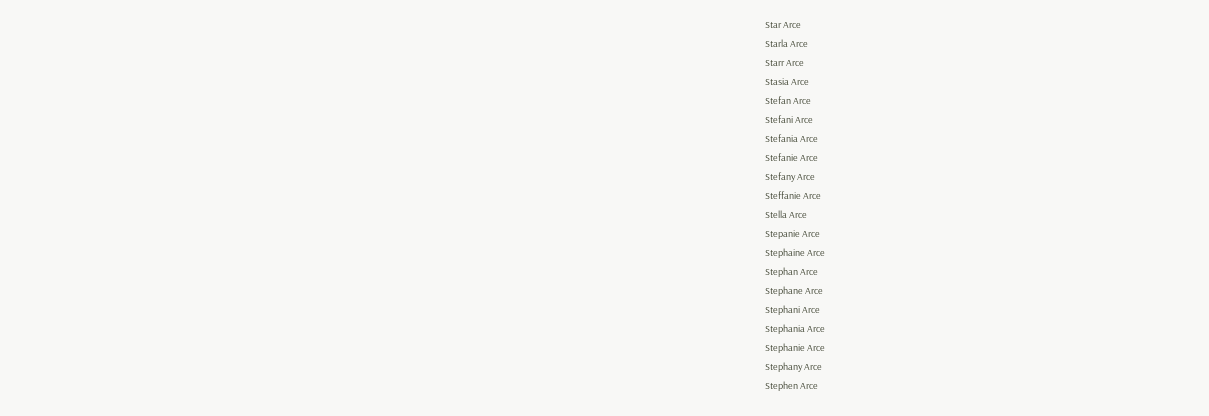Star Arce
Starla Arce
Starr Arce
Stasia Arce
Stefan Arce
Stefani Arce
Stefania Arce
Stefanie Arce
Stefany Arce
Steffanie Arce
Stella Arce
Stepanie Arce
Stephaine Arce
Stephan Arce
Stephane Arce
Stephani Arce
Stephania Arce
Stephanie Arce
Stephany Arce
Stephen Arce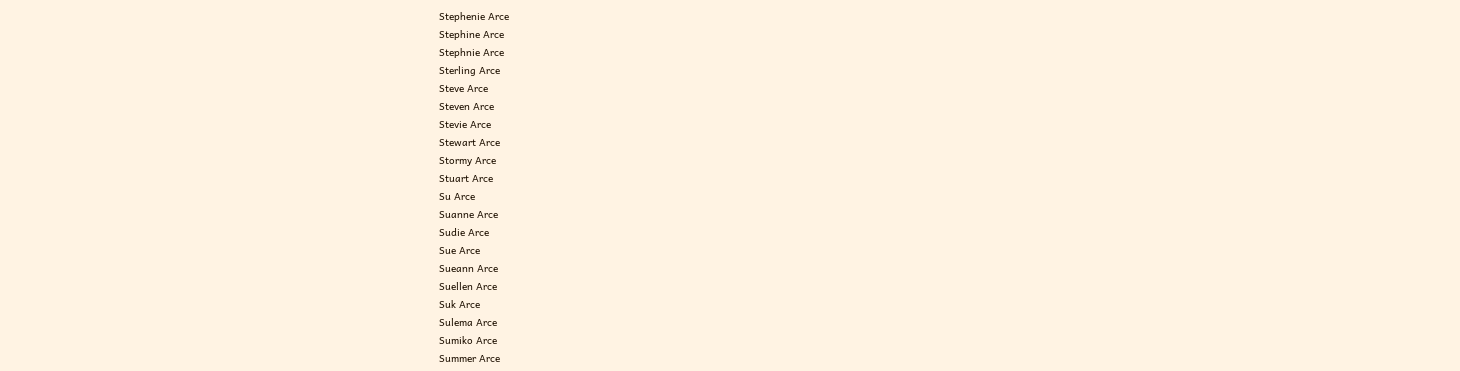Stephenie Arce
Stephine Arce
Stephnie Arce
Sterling Arce
Steve Arce
Steven Arce
Stevie Arce
Stewart Arce
Stormy Arce
Stuart Arce
Su Arce
Suanne Arce
Sudie Arce
Sue Arce
Sueann Arce
Suellen Arce
Suk Arce
Sulema Arce
Sumiko Arce
Summer Arce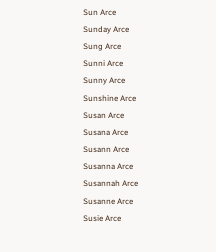Sun Arce
Sunday Arce
Sung Arce
Sunni Arce
Sunny Arce
Sunshine Arce
Susan Arce
Susana Arce
Susann Arce
Susanna Arce
Susannah Arce
Susanne Arce
Susie Arce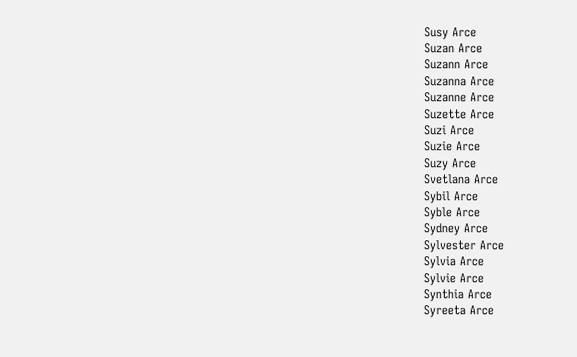Susy Arce
Suzan Arce
Suzann Arce
Suzanna Arce
Suzanne Arce
Suzette Arce
Suzi Arce
Suzie Arce
Suzy Arce
Svetlana Arce
Sybil Arce
Syble Arce
Sydney Arce
Sylvester Arce
Sylvia Arce
Sylvie Arce
Synthia Arce
Syreeta Arce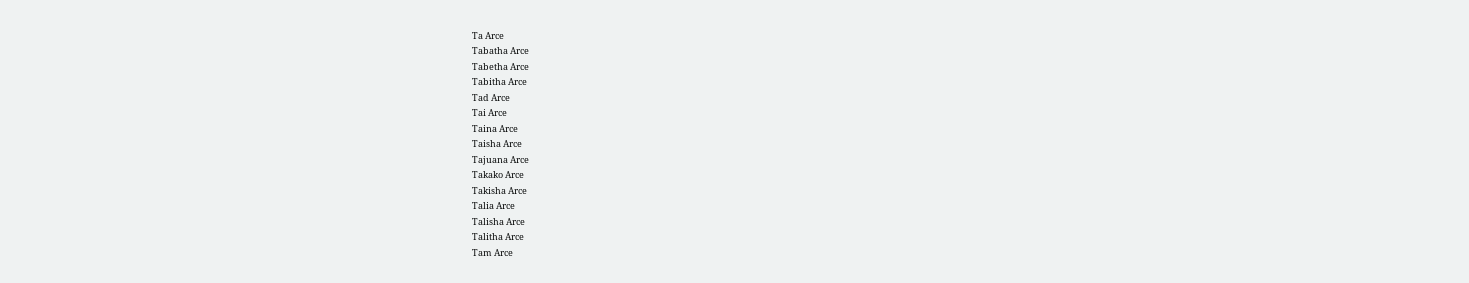Ta Arce
Tabatha Arce
Tabetha Arce
Tabitha Arce
Tad Arce
Tai Arce
Taina Arce
Taisha Arce
Tajuana Arce
Takako Arce
Takisha Arce
Talia Arce
Talisha Arce
Talitha Arce
Tam Arce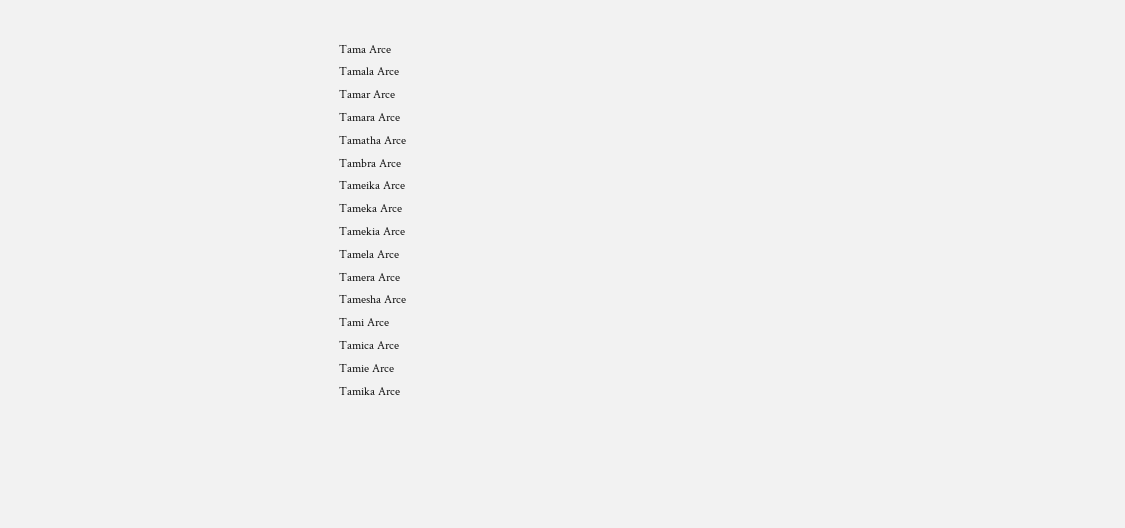Tama Arce
Tamala Arce
Tamar Arce
Tamara Arce
Tamatha Arce
Tambra Arce
Tameika Arce
Tameka Arce
Tamekia Arce
Tamela Arce
Tamera Arce
Tamesha Arce
Tami Arce
Tamica Arce
Tamie Arce
Tamika Arce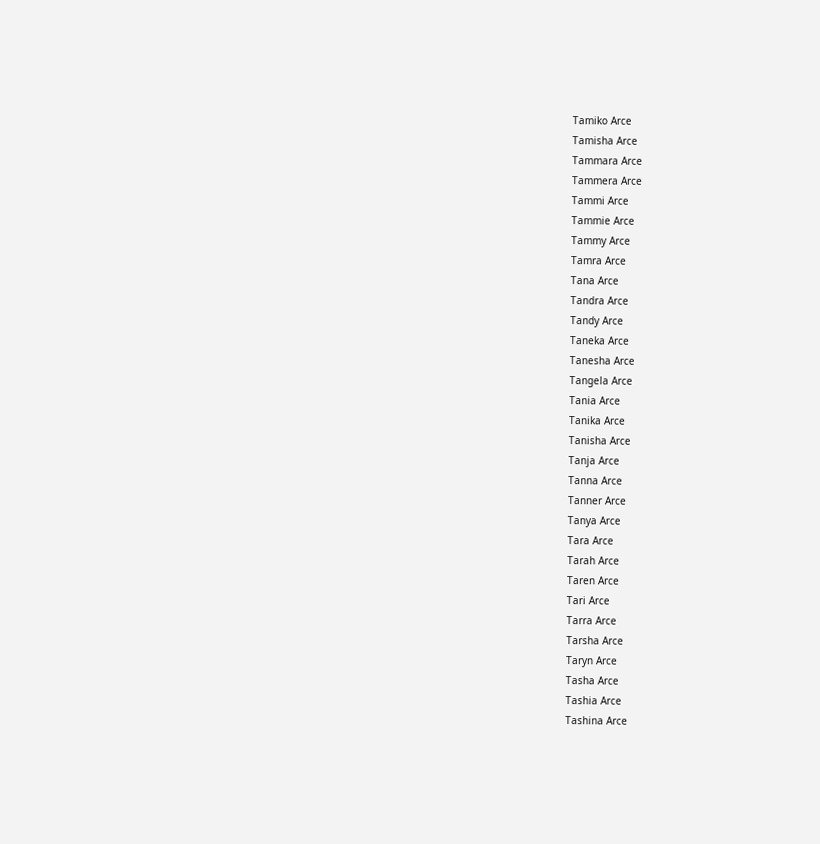Tamiko Arce
Tamisha Arce
Tammara Arce
Tammera Arce
Tammi Arce
Tammie Arce
Tammy Arce
Tamra Arce
Tana Arce
Tandra Arce
Tandy Arce
Taneka Arce
Tanesha Arce
Tangela Arce
Tania Arce
Tanika Arce
Tanisha Arce
Tanja Arce
Tanna Arce
Tanner Arce
Tanya Arce
Tara Arce
Tarah Arce
Taren Arce
Tari Arce
Tarra Arce
Tarsha Arce
Taryn Arce
Tasha Arce
Tashia Arce
Tashina Arce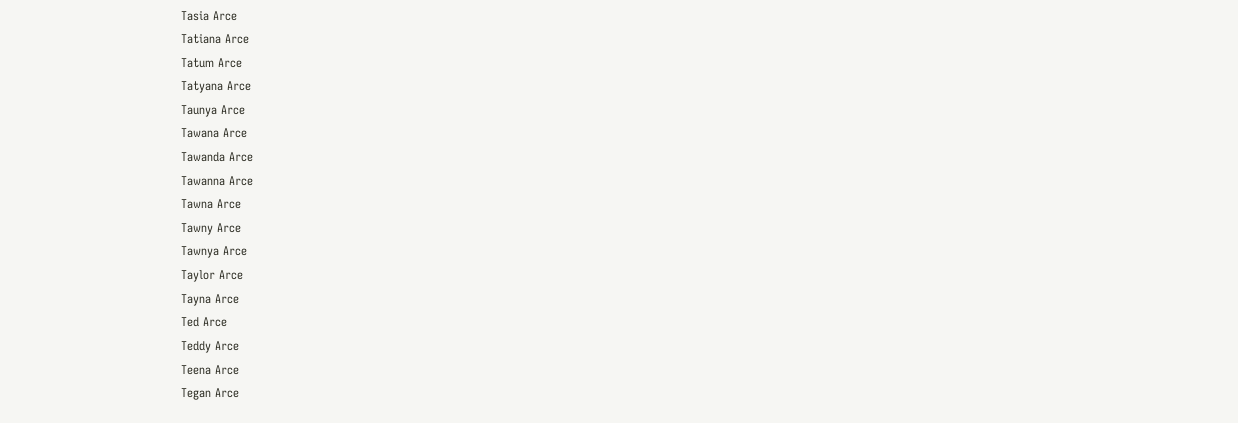Tasia Arce
Tatiana Arce
Tatum Arce
Tatyana Arce
Taunya Arce
Tawana Arce
Tawanda Arce
Tawanna Arce
Tawna Arce
Tawny Arce
Tawnya Arce
Taylor Arce
Tayna Arce
Ted Arce
Teddy Arce
Teena Arce
Tegan Arce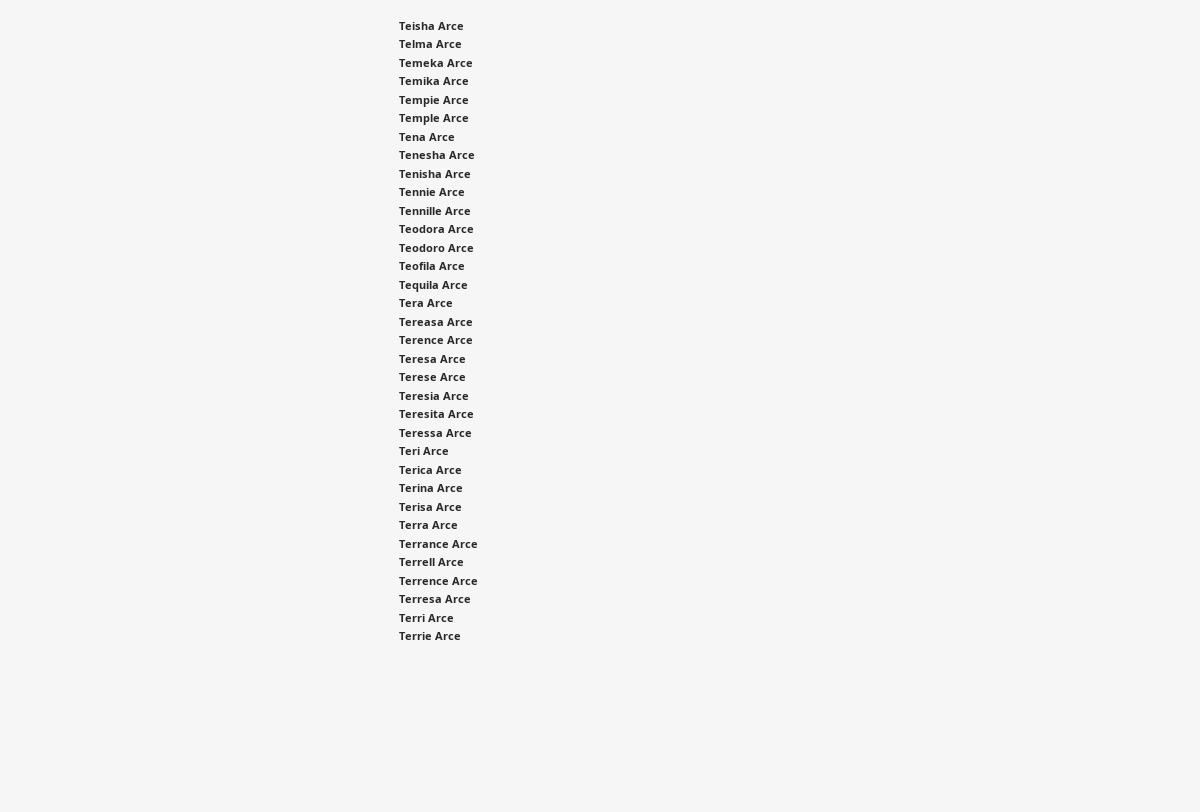Teisha Arce
Telma Arce
Temeka Arce
Temika Arce
Tempie Arce
Temple Arce
Tena Arce
Tenesha Arce
Tenisha Arce
Tennie Arce
Tennille Arce
Teodora Arce
Teodoro Arce
Teofila Arce
Tequila Arce
Tera Arce
Tereasa Arce
Terence Arce
Teresa Arce
Terese Arce
Teresia Arce
Teresita Arce
Teressa Arce
Teri Arce
Terica Arce
Terina Arce
Terisa Arce
Terra Arce
Terrance Arce
Terrell Arce
Terrence Arce
Terresa Arce
Terri Arce
Terrie Arce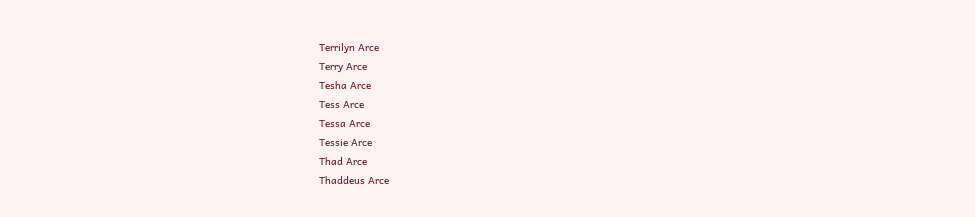Terrilyn Arce
Terry Arce
Tesha Arce
Tess Arce
Tessa Arce
Tessie Arce
Thad Arce
Thaddeus Arce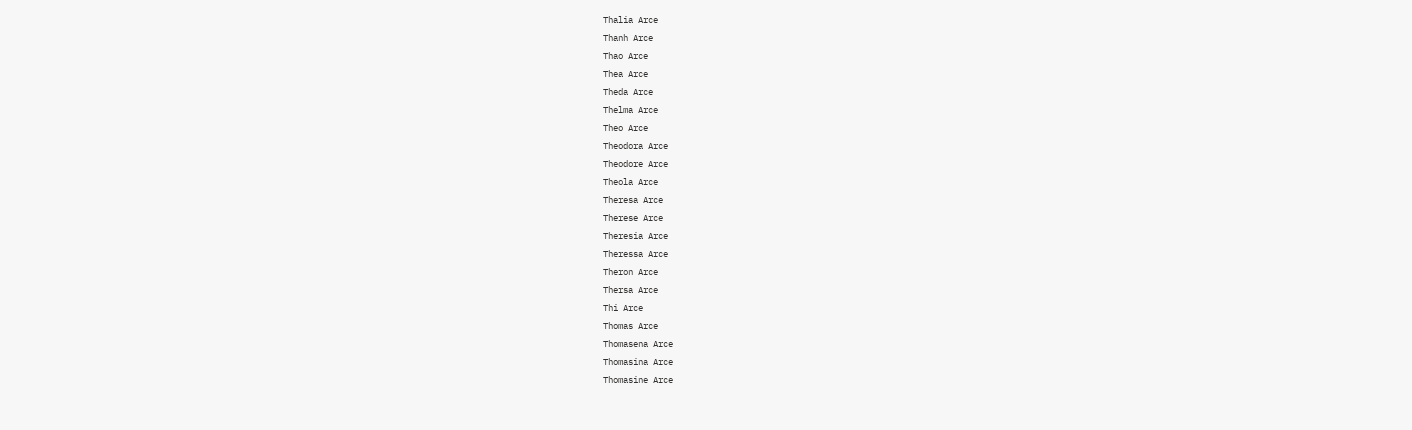Thalia Arce
Thanh Arce
Thao Arce
Thea Arce
Theda Arce
Thelma Arce
Theo Arce
Theodora Arce
Theodore Arce
Theola Arce
Theresa Arce
Therese Arce
Theresia Arce
Theressa Arce
Theron Arce
Thersa Arce
Thi Arce
Thomas Arce
Thomasena Arce
Thomasina Arce
Thomasine Arce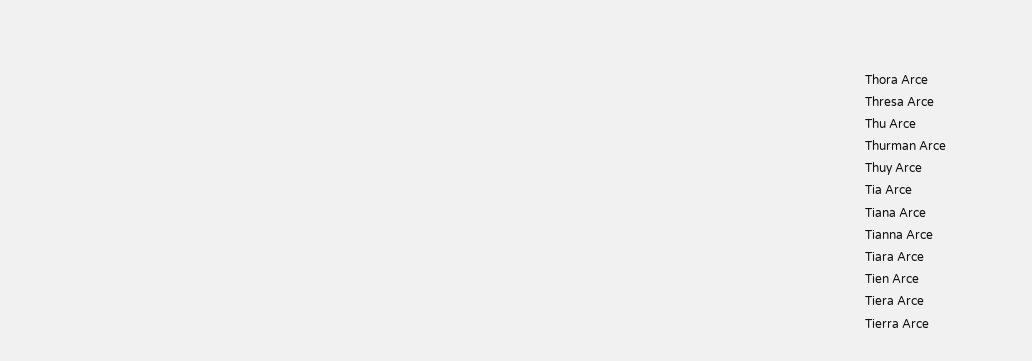Thora Arce
Thresa Arce
Thu Arce
Thurman Arce
Thuy Arce
Tia Arce
Tiana Arce
Tianna Arce
Tiara Arce
Tien Arce
Tiera Arce
Tierra Arce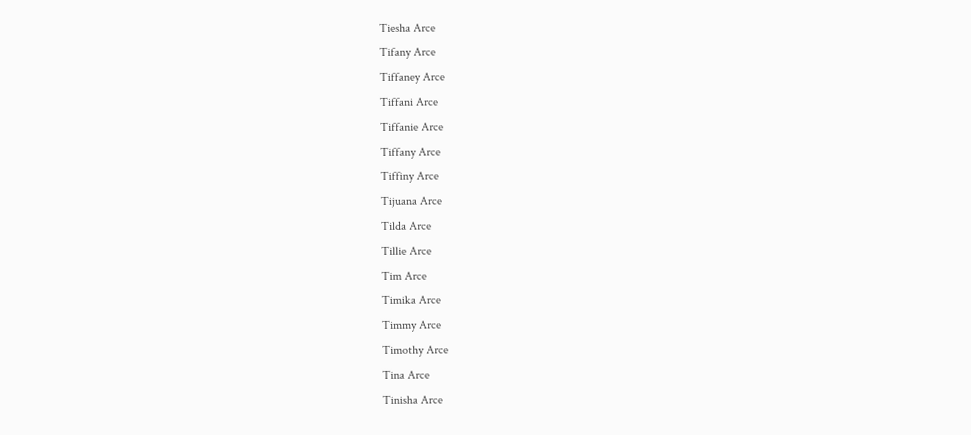Tiesha Arce
Tifany Arce
Tiffaney Arce
Tiffani Arce
Tiffanie Arce
Tiffany Arce
Tiffiny Arce
Tijuana Arce
Tilda Arce
Tillie Arce
Tim Arce
Timika Arce
Timmy Arce
Timothy Arce
Tina Arce
Tinisha Arce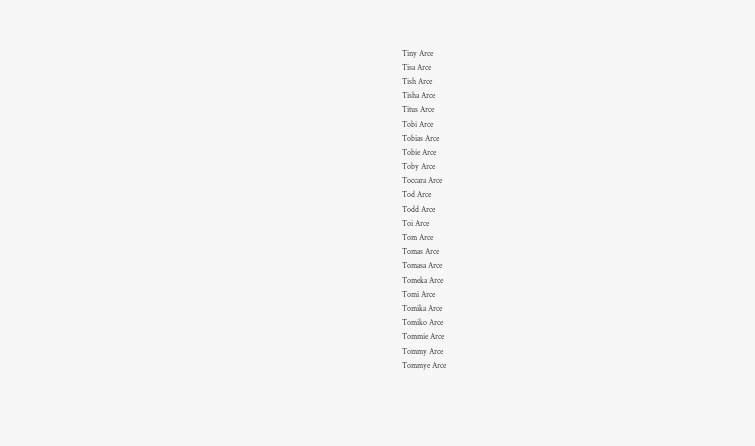Tiny Arce
Tisa Arce
Tish Arce
Tisha Arce
Titus Arce
Tobi Arce
Tobias Arce
Tobie Arce
Toby Arce
Toccara Arce
Tod Arce
Todd Arce
Toi Arce
Tom Arce
Tomas Arce
Tomasa Arce
Tomeka Arce
Tomi Arce
Tomika Arce
Tomiko Arce
Tommie Arce
Tommy Arce
Tommye Arce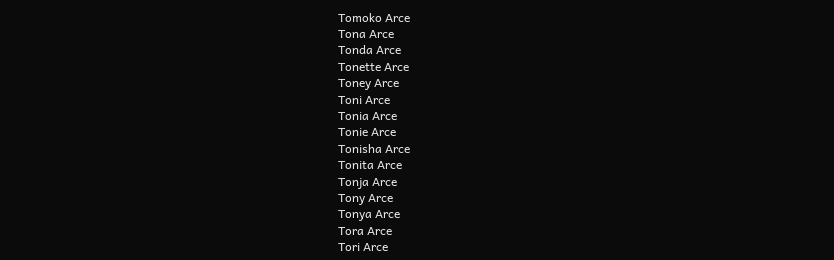Tomoko Arce
Tona Arce
Tonda Arce
Tonette Arce
Toney Arce
Toni Arce
Tonia Arce
Tonie Arce
Tonisha Arce
Tonita Arce
Tonja Arce
Tony Arce
Tonya Arce
Tora Arce
Tori Arce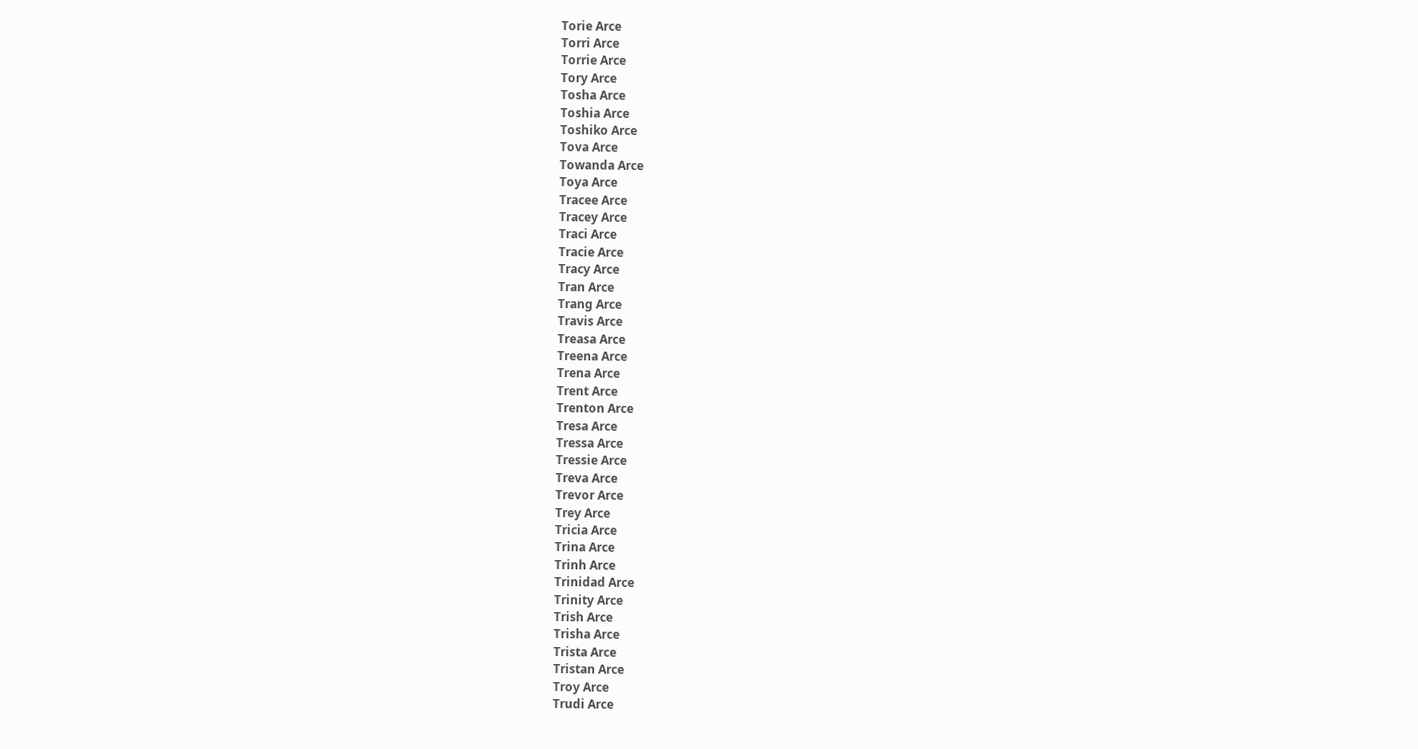Torie Arce
Torri Arce
Torrie Arce
Tory Arce
Tosha Arce
Toshia Arce
Toshiko Arce
Tova Arce
Towanda Arce
Toya Arce
Tracee Arce
Tracey Arce
Traci Arce
Tracie Arce
Tracy Arce
Tran Arce
Trang Arce
Travis Arce
Treasa Arce
Treena Arce
Trena Arce
Trent Arce
Trenton Arce
Tresa Arce
Tressa Arce
Tressie Arce
Treva Arce
Trevor Arce
Trey Arce
Tricia Arce
Trina Arce
Trinh Arce
Trinidad Arce
Trinity Arce
Trish Arce
Trisha Arce
Trista Arce
Tristan Arce
Troy Arce
Trudi Arce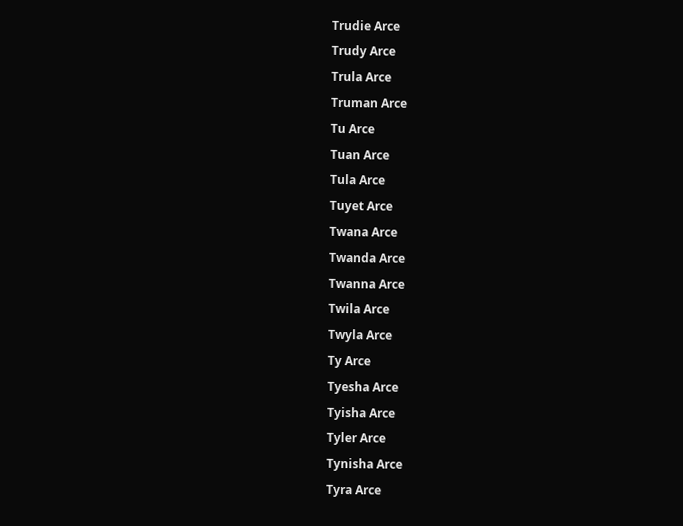Trudie Arce
Trudy Arce
Trula Arce
Truman Arce
Tu Arce
Tuan Arce
Tula Arce
Tuyet Arce
Twana Arce
Twanda Arce
Twanna Arce
Twila Arce
Twyla Arce
Ty Arce
Tyesha Arce
Tyisha Arce
Tyler Arce
Tynisha Arce
Tyra Arce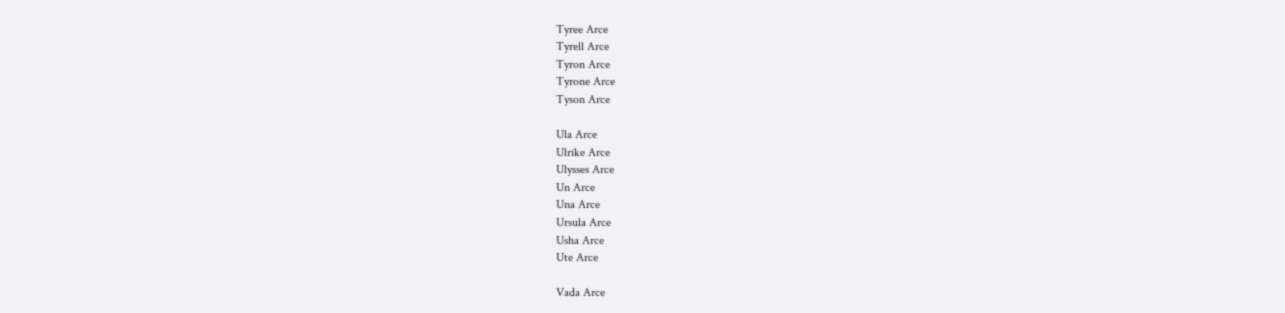Tyree Arce
Tyrell Arce
Tyron Arce
Tyrone Arce
Tyson Arce

Ula Arce
Ulrike Arce
Ulysses Arce
Un Arce
Una Arce
Ursula Arce
Usha Arce
Ute Arce

Vada Arce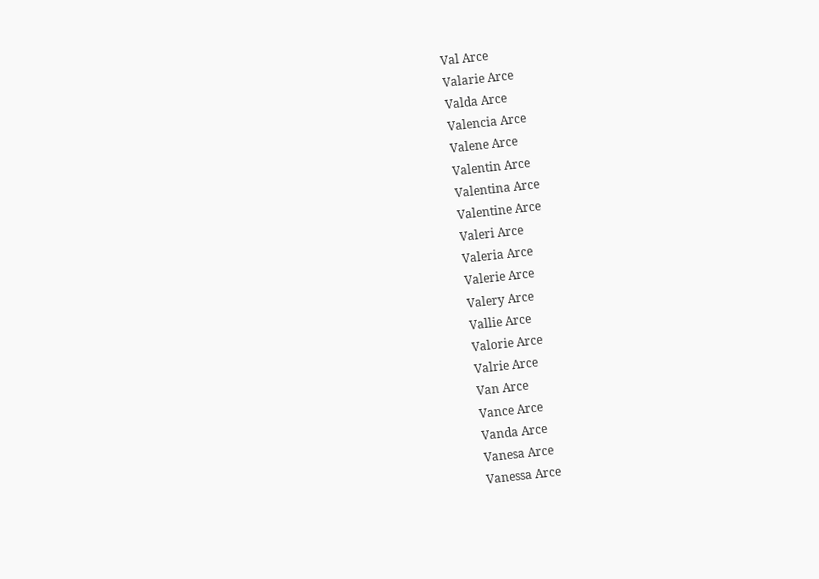Val Arce
Valarie Arce
Valda Arce
Valencia Arce
Valene Arce
Valentin Arce
Valentina Arce
Valentine Arce
Valeri Arce
Valeria Arce
Valerie Arce
Valery Arce
Vallie Arce
Valorie Arce
Valrie Arce
Van Arce
Vance Arce
Vanda Arce
Vanesa Arce
Vanessa Arce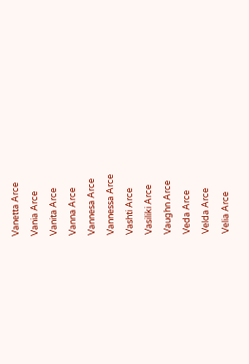Vanetta Arce
Vania Arce
Vanita Arce
Vanna Arce
Vannesa Arce
Vannessa Arce
Vashti Arce
Vasiliki Arce
Vaughn Arce
Veda Arce
Velda Arce
Velia Arce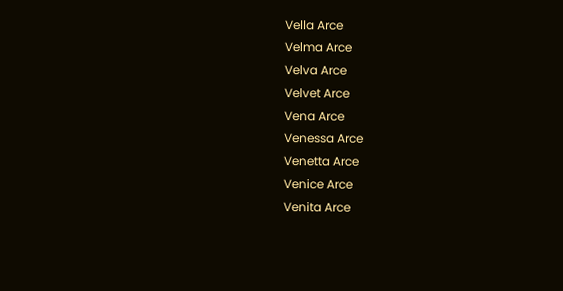Vella Arce
Velma Arce
Velva Arce
Velvet Arce
Vena Arce
Venessa Arce
Venetta Arce
Venice Arce
Venita Arce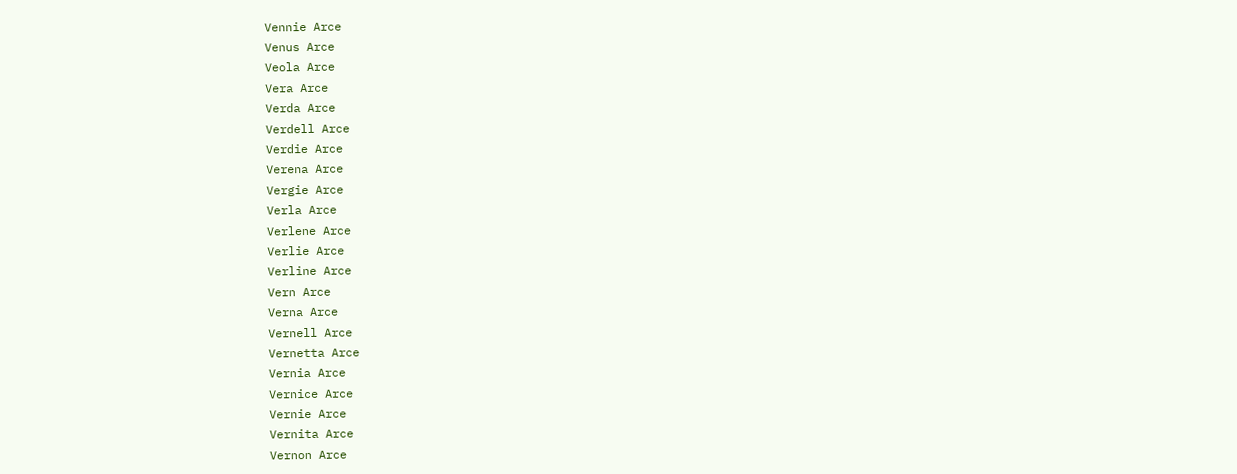Vennie Arce
Venus Arce
Veola Arce
Vera Arce
Verda Arce
Verdell Arce
Verdie Arce
Verena Arce
Vergie Arce
Verla Arce
Verlene Arce
Verlie Arce
Verline Arce
Vern Arce
Verna Arce
Vernell Arce
Vernetta Arce
Vernia Arce
Vernice Arce
Vernie Arce
Vernita Arce
Vernon Arce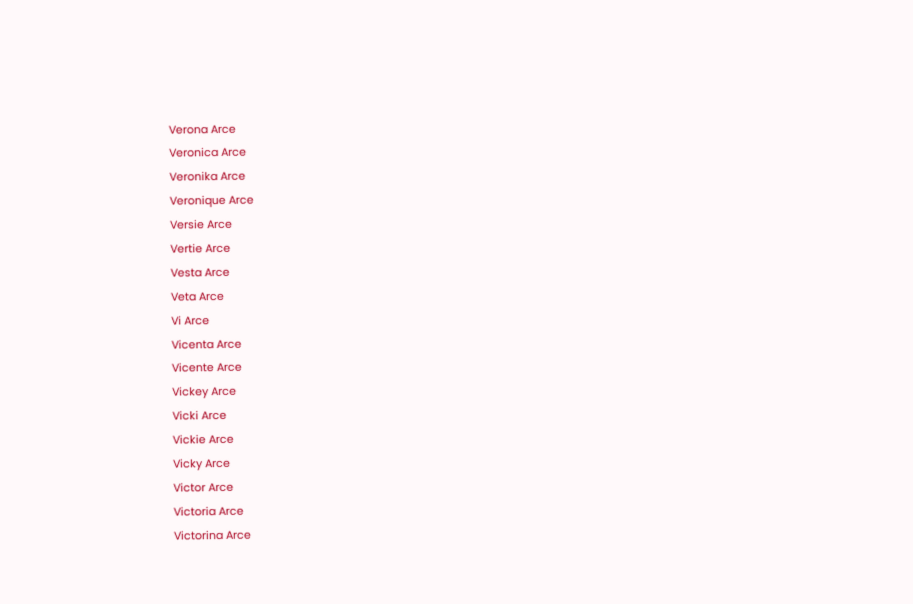Verona Arce
Veronica Arce
Veronika Arce
Veronique Arce
Versie Arce
Vertie Arce
Vesta Arce
Veta Arce
Vi Arce
Vicenta Arce
Vicente Arce
Vickey Arce
Vicki Arce
Vickie Arce
Vicky Arce
Victor Arce
Victoria Arce
Victorina Arce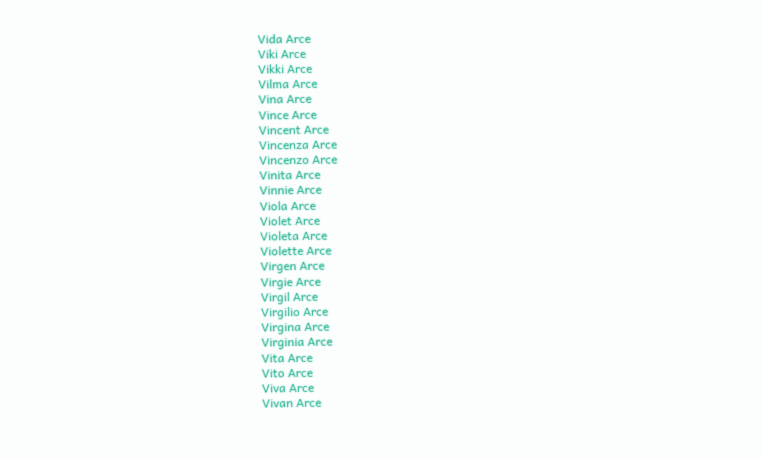Vida Arce
Viki Arce
Vikki Arce
Vilma Arce
Vina Arce
Vince Arce
Vincent Arce
Vincenza Arce
Vincenzo Arce
Vinita Arce
Vinnie Arce
Viola Arce
Violet Arce
Violeta Arce
Violette Arce
Virgen Arce
Virgie Arce
Virgil Arce
Virgilio Arce
Virgina Arce
Virginia Arce
Vita Arce
Vito Arce
Viva Arce
Vivan Arce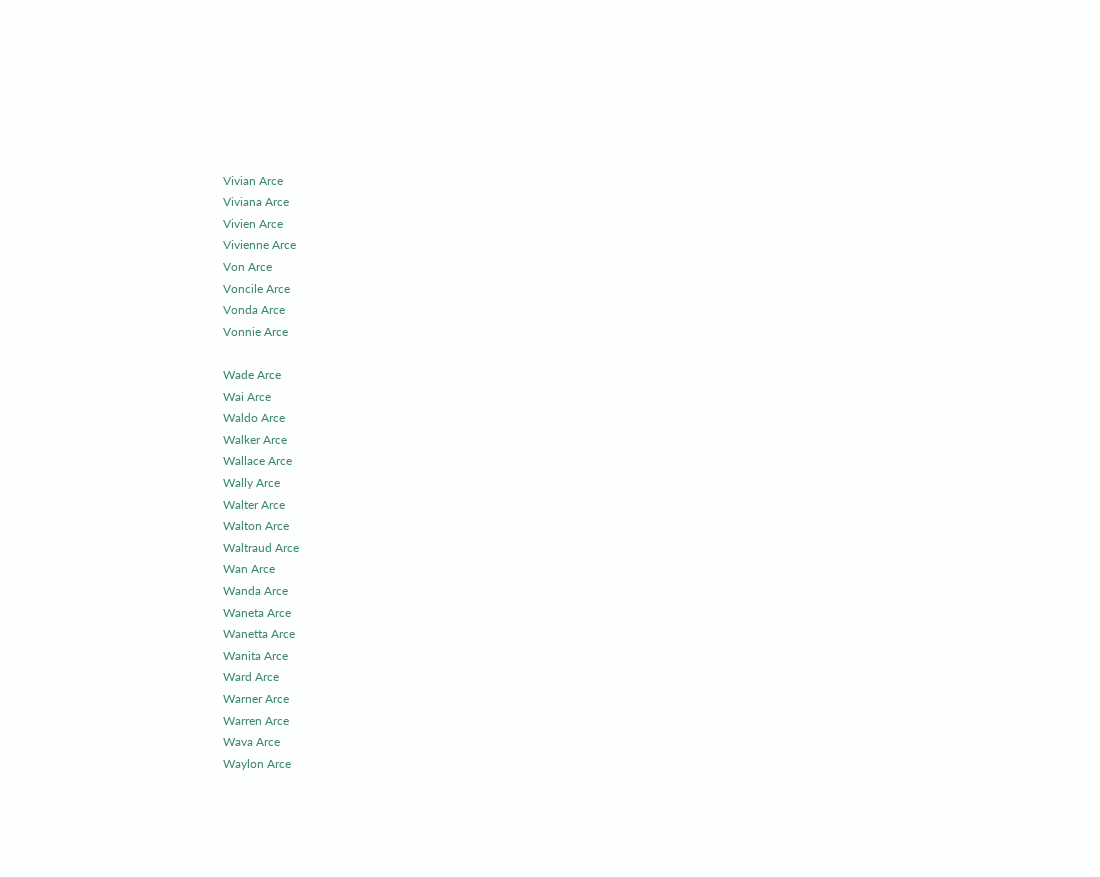Vivian Arce
Viviana Arce
Vivien Arce
Vivienne Arce
Von Arce
Voncile Arce
Vonda Arce
Vonnie Arce

Wade Arce
Wai Arce
Waldo Arce
Walker Arce
Wallace Arce
Wally Arce
Walter Arce
Walton Arce
Waltraud Arce
Wan Arce
Wanda Arce
Waneta Arce
Wanetta Arce
Wanita Arce
Ward Arce
Warner Arce
Warren Arce
Wava Arce
Waylon Arce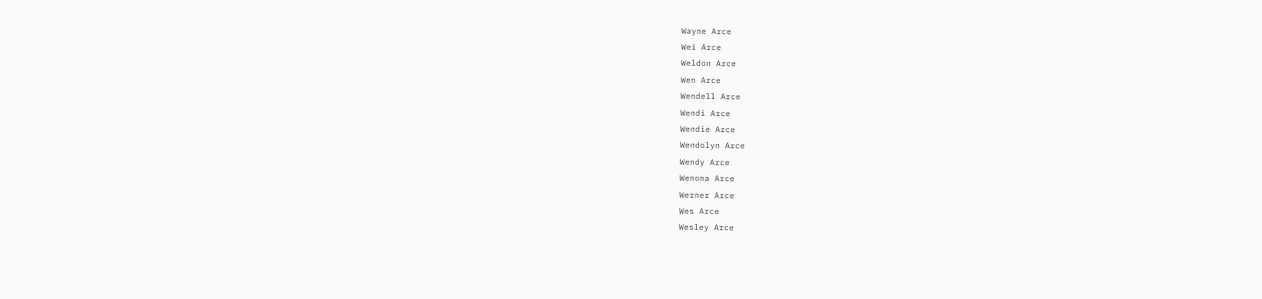Wayne Arce
Wei Arce
Weldon Arce
Wen Arce
Wendell Arce
Wendi Arce
Wendie Arce
Wendolyn Arce
Wendy Arce
Wenona Arce
Werner Arce
Wes Arce
Wesley Arce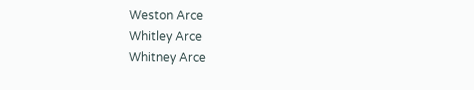Weston Arce
Whitley Arce
Whitney Arce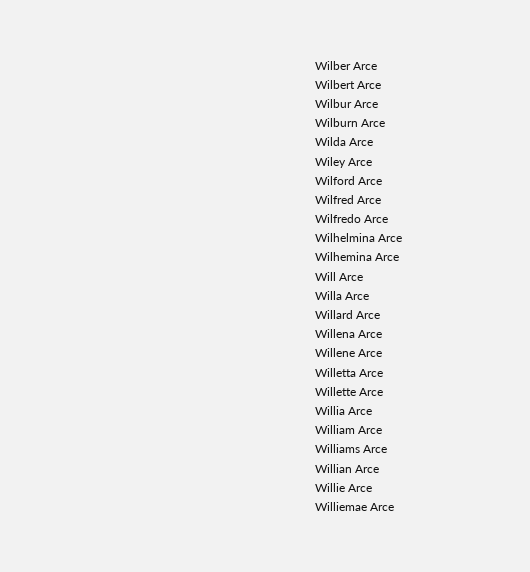Wilber Arce
Wilbert Arce
Wilbur Arce
Wilburn Arce
Wilda Arce
Wiley Arce
Wilford Arce
Wilfred Arce
Wilfredo Arce
Wilhelmina Arce
Wilhemina Arce
Will Arce
Willa Arce
Willard Arce
Willena Arce
Willene Arce
Willetta Arce
Willette Arce
Willia Arce
William Arce
Williams Arce
Willian Arce
Willie Arce
Williemae Arce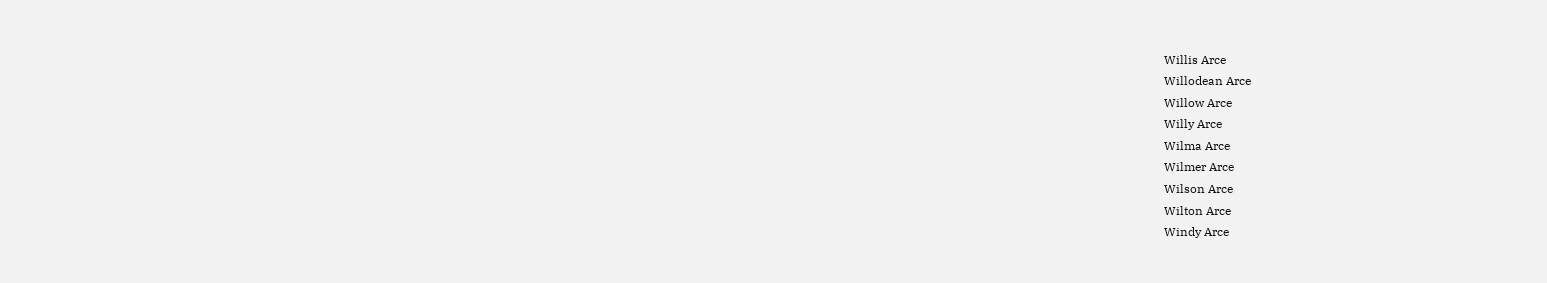Willis Arce
Willodean Arce
Willow Arce
Willy Arce
Wilma Arce
Wilmer Arce
Wilson Arce
Wilton Arce
Windy Arce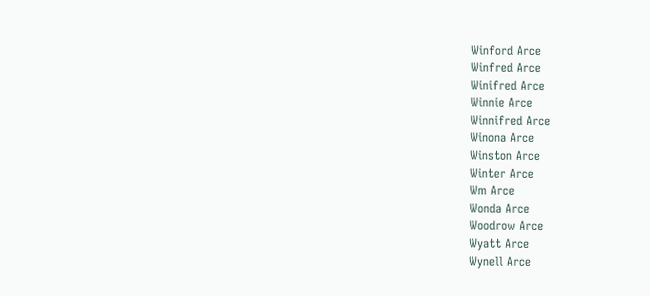Winford Arce
Winfred Arce
Winifred Arce
Winnie Arce
Winnifred Arce
Winona Arce
Winston Arce
Winter Arce
Wm Arce
Wonda Arce
Woodrow Arce
Wyatt Arce
Wynell Arce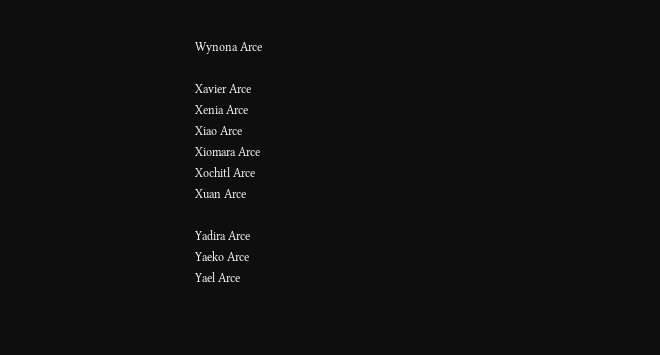Wynona Arce

Xavier Arce
Xenia Arce
Xiao Arce
Xiomara Arce
Xochitl Arce
Xuan Arce

Yadira Arce
Yaeko Arce
Yael Arce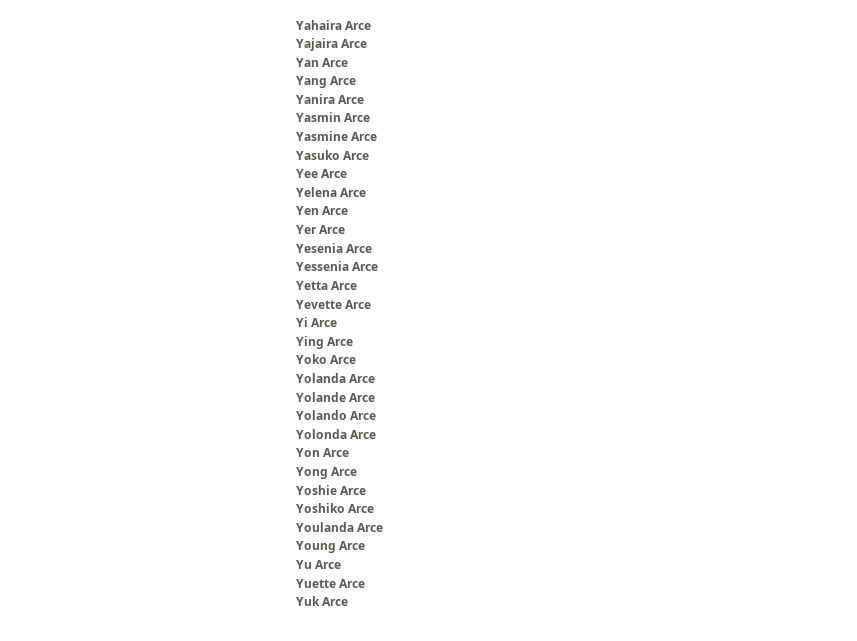Yahaira Arce
Yajaira Arce
Yan Arce
Yang Arce
Yanira Arce
Yasmin Arce
Yasmine Arce
Yasuko Arce
Yee Arce
Yelena Arce
Yen Arce
Yer Arce
Yesenia Arce
Yessenia Arce
Yetta Arce
Yevette Arce
Yi Arce
Ying Arce
Yoko Arce
Yolanda Arce
Yolande Arce
Yolando Arce
Yolonda Arce
Yon Arce
Yong Arce
Yoshie Arce
Yoshiko Arce
Youlanda Arce
Young Arce
Yu Arce
Yuette Arce
Yuk Arce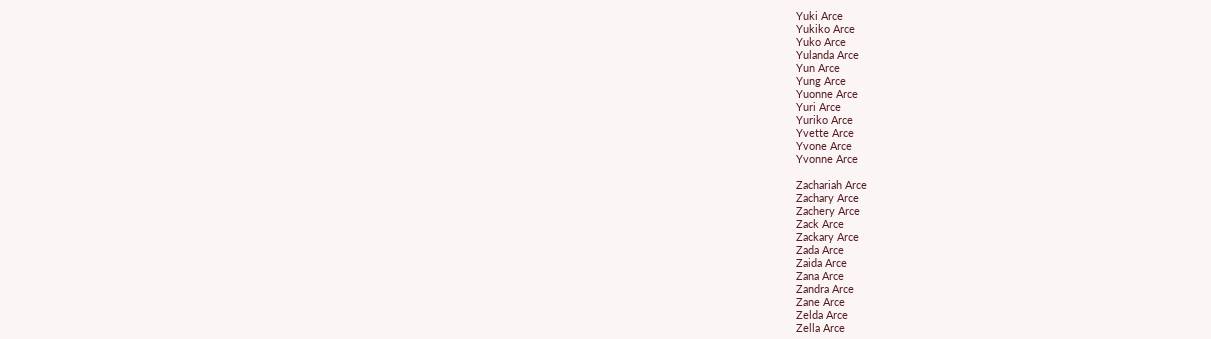Yuki Arce
Yukiko Arce
Yuko Arce
Yulanda Arce
Yun Arce
Yung Arce
Yuonne Arce
Yuri Arce
Yuriko Arce
Yvette Arce
Yvone Arce
Yvonne Arce

Zachariah Arce
Zachary Arce
Zachery Arce
Zack Arce
Zackary Arce
Zada Arce
Zaida Arce
Zana Arce
Zandra Arce
Zane Arce
Zelda Arce
Zella Arce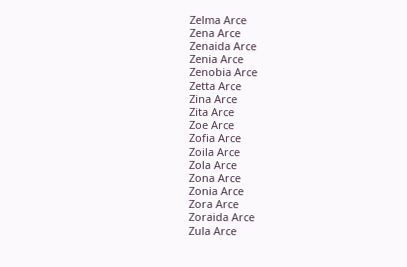Zelma Arce
Zena Arce
Zenaida Arce
Zenia Arce
Zenobia Arce
Zetta Arce
Zina Arce
Zita Arce
Zoe Arce
Zofia Arce
Zoila Arce
Zola Arce
Zona Arce
Zonia Arce
Zora Arce
Zoraida Arce
Zula Arce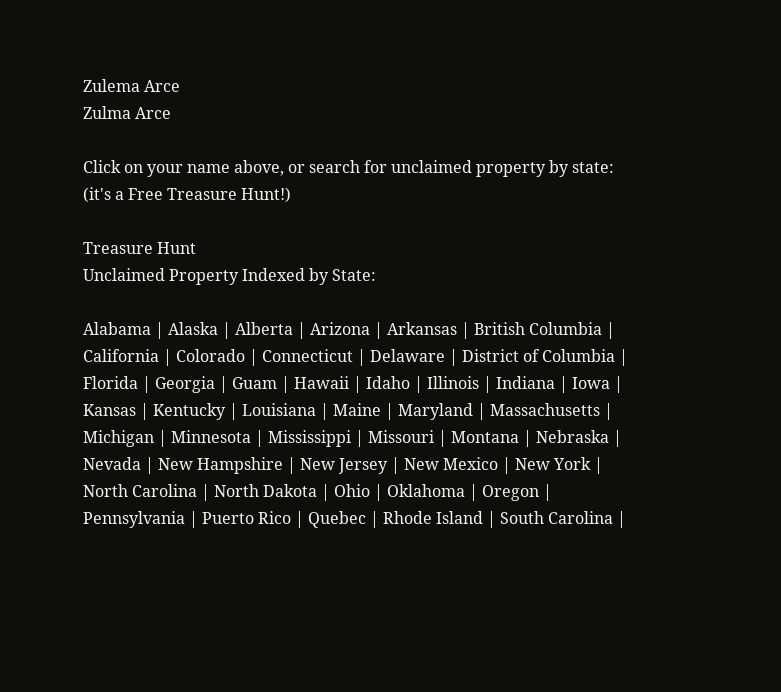Zulema Arce
Zulma Arce

Click on your name above, or search for unclaimed property by state: (it's a Free Treasure Hunt!)

Treasure Hunt
Unclaimed Property Indexed by State:

Alabama | Alaska | Alberta | Arizona | Arkansas | British Columbia | California | Colorado | Connecticut | Delaware | District of Columbia | Florida | Georgia | Guam | Hawaii | Idaho | Illinois | Indiana | Iowa | Kansas | Kentucky | Louisiana | Maine | Maryland | Massachusetts | Michigan | Minnesota | Mississippi | Missouri | Montana | Nebraska | Nevada | New Hampshire | New Jersey | New Mexico | New York | North Carolina | North Dakota | Ohio | Oklahoma | Oregon | Pennsylvania | Puerto Rico | Quebec | Rhode Island | South Carolina |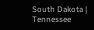South Dakota | Tennessee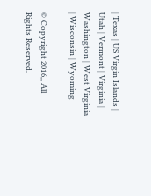| Texas | US Virgin Islands | Utah | Vermont | Virginia | Washington | West Virginia | Wisconsin | Wyoming

© Copyright 2016,, All Rights Reserved.